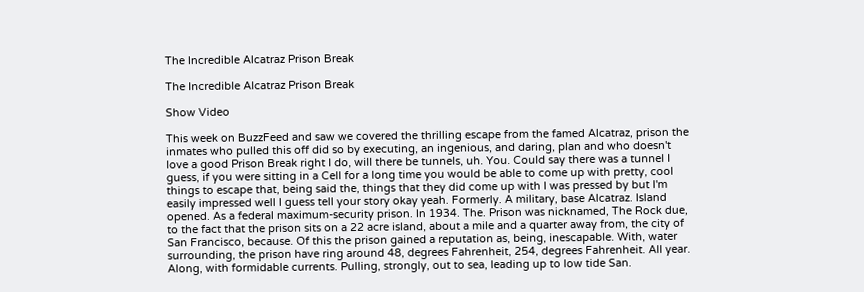The Incredible Alcatraz Prison Break

The Incredible Alcatraz Prison Break

Show Video

This week on BuzzFeed and saw we covered the thrilling escape from the famed Alcatraz, prison the inmates who pulled this off did so by executing, an ingenious, and daring, plan and who doesn't love a good Prison Break right I do, will there be tunnels, uh. You. Could say there was a tunnel I guess, if you were sitting in a Cell for a long time you would be able to come up with pretty, cool things to escape that, being said the, things that they did come up with I was pressed by but I'm easily impressed well I guess tell your story okay yeah. Formerly. A military, base Alcatraz. Island opened. As a federal maximum-security prison. In 1934. The. Prison was nicknamed, The Rock due, to the fact that the prison sits on a 22 acre island, about a mile and a quarter away from, the city of San Francisco, because. Of this the prison gained a reputation as, being, inescapable. With, water surrounding, the prison have ring around 48, degrees Fahrenheit, 254, degrees Fahrenheit. All year. Along, with formidable currents. Pulling, strongly, out to sea, leading up to low tide San.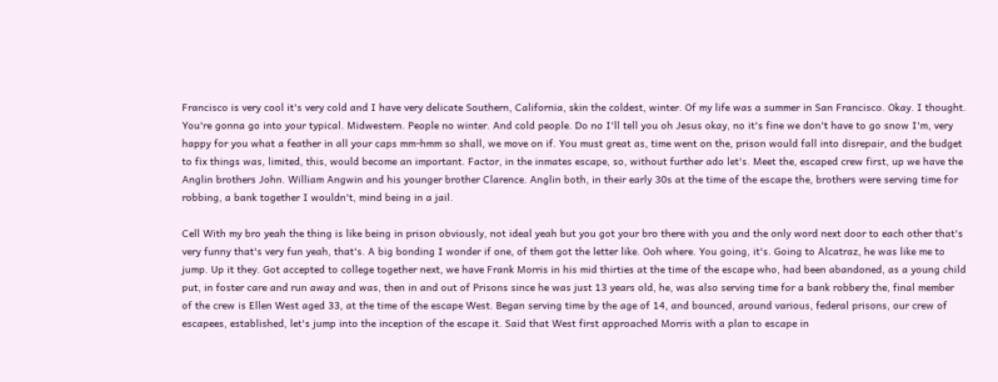Francisco is very cool it's very cold and I have very delicate Southern, California, skin the coldest, winter. Of my life was a summer in San Francisco. Okay. I thought. You're gonna go into your typical. Midwestern. People no winter. And cold people. Do no I'll tell you oh Jesus okay, no it's fine we don't have to go snow I'm, very happy for you what a feather in all your caps mm-hmm so shall, we move on if. You must great as, time went on the, prison would fall into disrepair, and the budget to fix things was, limited, this, would become an important. Factor, in the inmates escape, so, without further ado let's. Meet the, escaped crew first, up we have the Anglin brothers John. William Angwin and his younger brother Clarence. Anglin both, in their early 30s at the time of the escape the, brothers were serving time for robbing, a bank together I wouldn't, mind being in a jail.

Cell With my bro yeah the thing is like being in prison obviously, not ideal yeah but you got your bro there with you and the only word next door to each other that's very funny that's very fun yeah, that's. A big bonding I wonder if one, of them got the letter like. Ooh where. You going, it's. Going to Alcatraz, he was like me to jump. Up it they. Got accepted to college together next, we have Frank Morris in his mid thirties at the time of the escape who, had been abandoned, as a young child put, in foster care and run away and was, then in and out of Prisons since he was just 13 years old, he, was also serving time for a bank robbery the, final member of the crew is Ellen West aged 33, at the time of the escape West. Began serving time by the age of 14, and bounced, around various, federal prisons, our crew of escapees, established, let's jump into the inception of the escape it. Said that West first approached Morris with a plan to escape in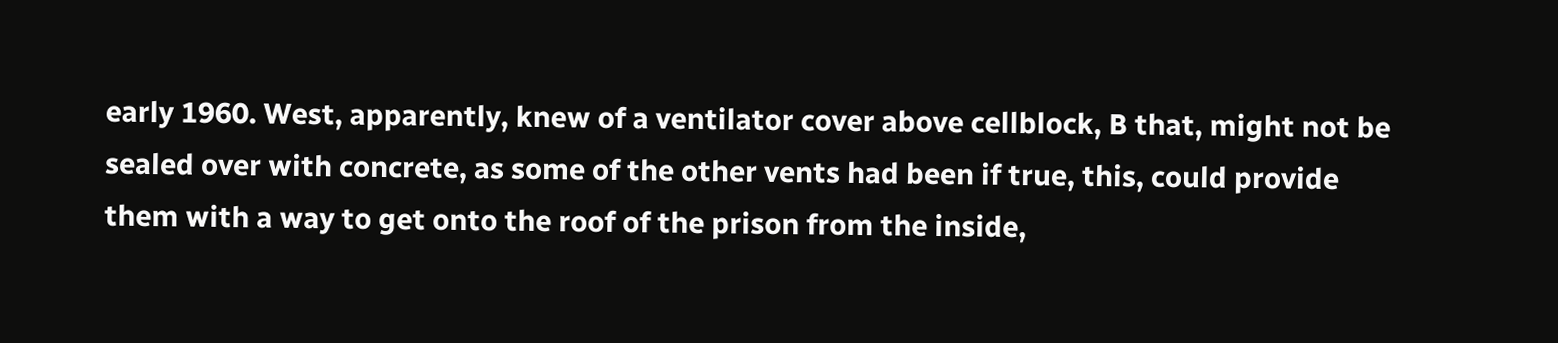early 1960. West, apparently, knew of a ventilator cover above cellblock, B that, might not be sealed over with concrete, as some of the other vents had been if true, this, could provide them with a way to get onto the roof of the prison from the inside,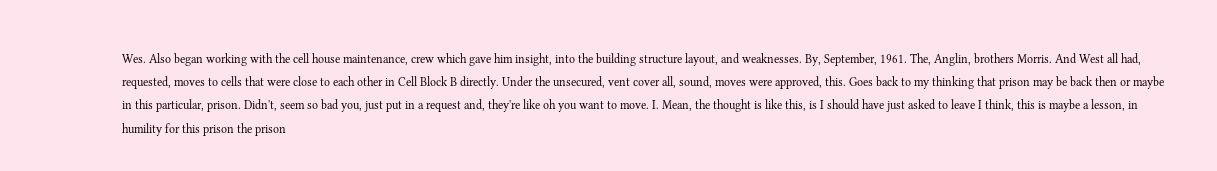Wes. Also began working with the cell house maintenance, crew which gave him insight, into the building structure layout, and weaknesses. By, September, 1961. The, Anglin, brothers Morris. And West all had, requested, moves to cells that were close to each other in Cell Block B directly. Under the unsecured, vent cover all, sound, moves were approved, this. Goes back to my thinking that prison may be back then or maybe in this particular, prison. Didn't, seem so bad you, just put in a request and, they're like oh you want to move. I. Mean, the thought is like this, is I should have just asked to leave I think, this is maybe a lesson, in humility for this prison the prison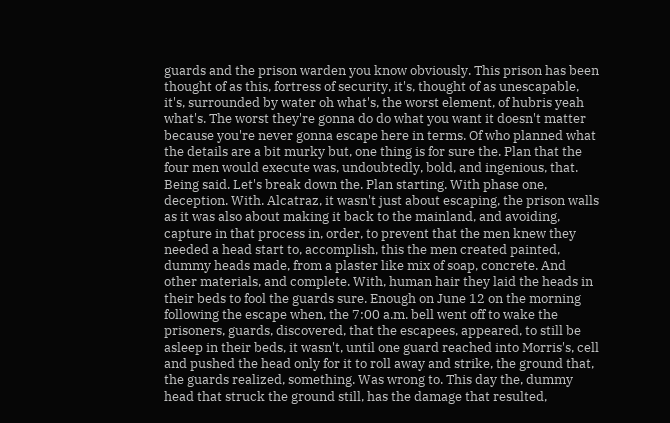guards and the prison warden you know obviously. This prison has been thought of as this, fortress of security, it's, thought of as unescapable, it's, surrounded by water oh what's, the worst element, of hubris yeah what's. The worst they're gonna do do what you want it doesn't matter because you're never gonna escape here in terms. Of who planned what the details are a bit murky but, one thing is for sure the. Plan that the four men would execute was, undoubtedly, bold, and ingenious, that. Being said. Let's break down the. Plan starting. With phase one, deception. With. Alcatraz, it wasn't just about escaping, the prison walls as it was also about making it back to the mainland, and avoiding, capture in that process in, order, to prevent that the men knew they needed a head start to, accomplish, this the men created painted, dummy heads made, from a plaster like mix of soap, concrete. And other materials, and complete. With, human hair they laid the heads in their beds to fool the guards sure. Enough on June 12 on the morning following the escape when, the 7:00 a.m. bell went off to wake the prisoners, guards, discovered, that the escapees, appeared, to still be asleep in their beds, it wasn't, until one guard reached into Morris's, cell and pushed the head only for it to roll away and strike, the ground that, the guards realized, something. Was wrong to. This day the, dummy head that struck the ground still, has the damage that resulted,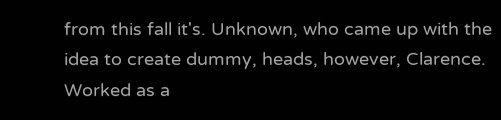from this fall it's. Unknown, who came up with the idea to create dummy, heads, however, Clarence. Worked as a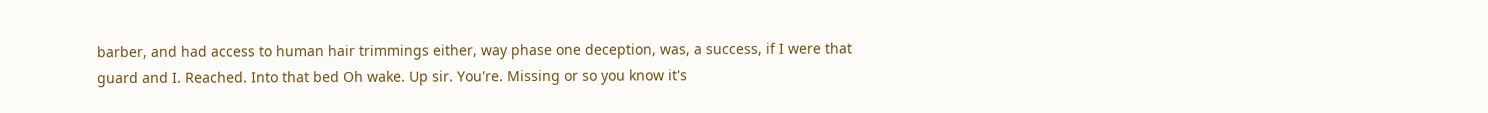barber, and had access to human hair trimmings either, way phase one deception, was, a success, if I were that guard and I. Reached. Into that bed Oh wake. Up sir. You're. Missing or so you know it's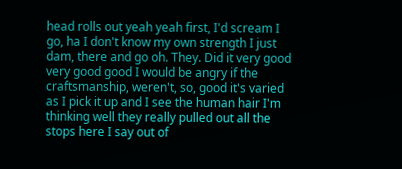head rolls out yeah yeah first, I'd scream I go, ha I don't know my own strength I just dam, there and go oh. They. Did it very good very good good I would be angry if the craftsmanship, weren't, so, good it's varied as I pick it up and I see the human hair I'm thinking well they really pulled out all the stops here I say out of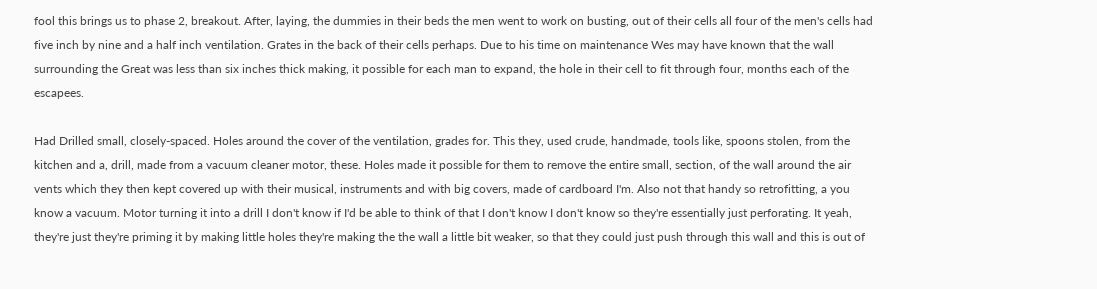fool this brings us to phase 2, breakout. After, laying, the dummies in their beds the men went to work on busting, out of their cells all four of the men's cells had five inch by nine and a half inch ventilation. Grates in the back of their cells perhaps. Due to his time on maintenance Wes may have known that the wall surrounding the Great was less than six inches thick making, it possible for each man to expand, the hole in their cell to fit through four, months each of the escapees.

Had Drilled small, closely-spaced. Holes around the cover of the ventilation, grades for. This they, used crude, handmade, tools like, spoons stolen, from the kitchen and a, drill, made from a vacuum cleaner motor, these. Holes made it possible for them to remove the entire small, section, of the wall around the air vents which they then kept covered up with their musical, instruments and with big covers, made of cardboard I'm. Also not that handy so retrofitting, a you know a vacuum. Motor turning it into a drill I don't know if I'd be able to think of that I don't know I don't know so they're essentially just perforating. It yeah, they're just they're priming it by making little holes they're making the the wall a little bit weaker, so that they could just push through this wall and this is out of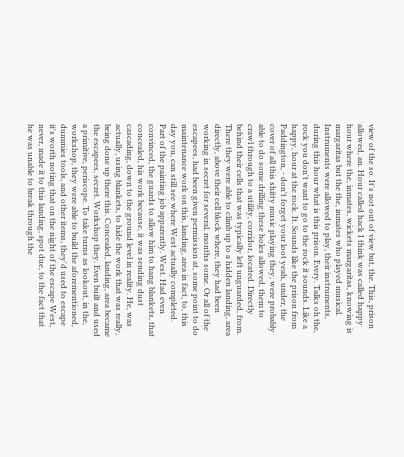view of the so. It's not out of view but, the. This, prison allowed, an. Hour called hack I think was called happy hour where the, inmates, wickets margaritas, knowing is margaritas but the the, inmates who played musical. Instruments were allowed to play, their instruments, during this hour what is this prison. Every. Talks oh the, rock you don't want to go to the rock it sounds. Like a happy, hour at the rock. It. Sounds like the prison from Paddington, - don't forget your loot yeah, under, the cover of all this shitty music playing they, were probably able to do some drilling these holes allowed, them to crawl through to a utility, corridor, located. Directly behind their cells that was typically left unguarded, from. There they were able to climb up to a hidden landing, area directly, above their cell block where, they had been working in secret for several, months some. Or all of the escapees, had been given permission at, some point to do maintenance work on this, landing, area in fact, to, this day you, can still see where West actually completed. Part of the painting job apparently. West. Had even convinced, the guards to allow him to hang blankets, that concealed, his work because, it was sending dust cascading, down to the ground level in reality. He, was actually, using blankets, to hide the work that was really, being done up there this. Concealed, landing, area became the escapees, secret. Workshop they. Even built and used a primitive, periscope. To take turns as lookout, in the, workshop, they were able to build the aforementioned, dummies tools, and other items, they'd used to escape it's worth noting that on the night of the escape West, never, made it to this landing, spot due, to the fact that he was unable to break through the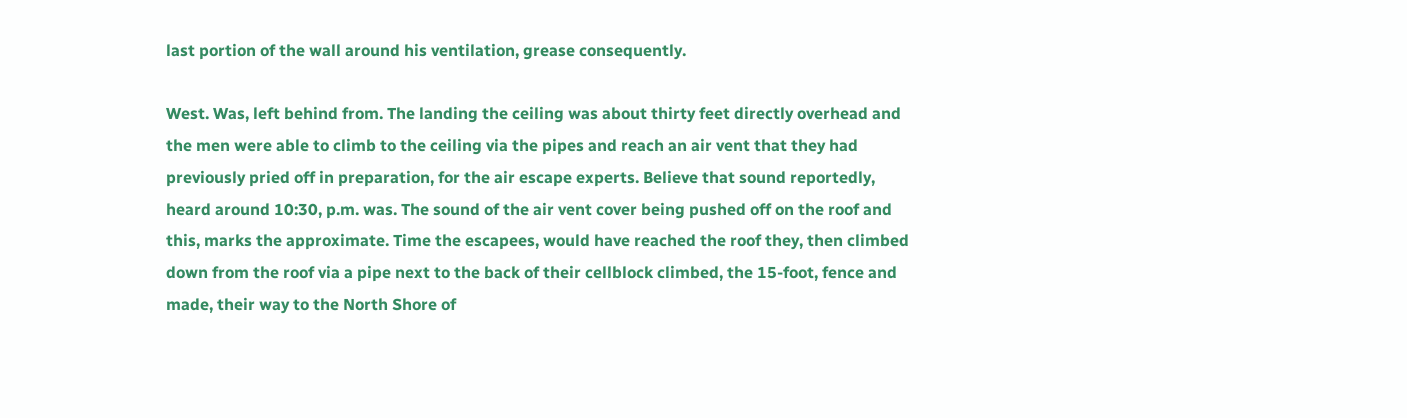last portion of the wall around his ventilation, grease consequently.

West. Was, left behind from. The landing the ceiling was about thirty feet directly overhead and the men were able to climb to the ceiling via the pipes and reach an air vent that they had previously pried off in preparation, for the air escape experts. Believe that sound reportedly, heard around 10:30, p.m. was. The sound of the air vent cover being pushed off on the roof and this, marks the approximate. Time the escapees, would have reached the roof they, then climbed down from the roof via a pipe next to the back of their cellblock climbed, the 15-foot, fence and made, their way to the North Shore of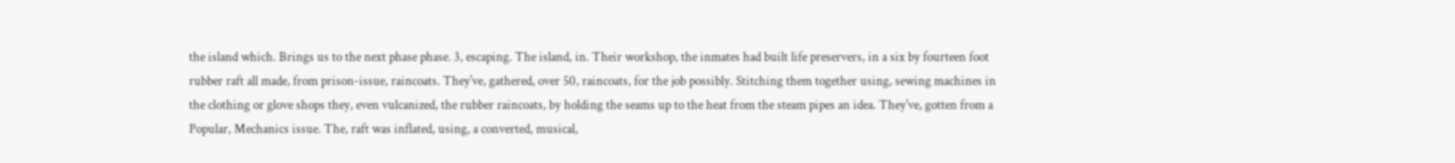the island which. Brings us to the next phase phase. 3, escaping. The island, in. Their workshop, the inmates had built life preservers, in a six by fourteen foot rubber raft all made, from prison-issue, raincoats. They've, gathered, over 50, raincoats, for the job possibly. Stitching them together using, sewing machines in the clothing or glove shops they, even vulcanized, the rubber raincoats, by holding the seams up to the heat from the steam pipes an idea. They've, gotten from a Popular, Mechanics issue. The, raft was inflated, using, a converted, musical,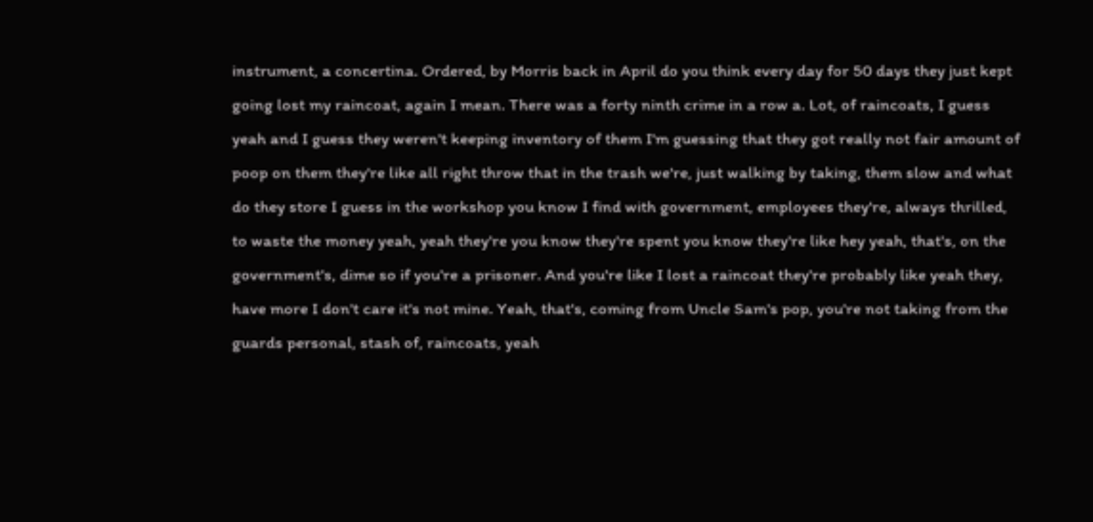instrument, a concertina. Ordered, by Morris back in April do you think every day for 50 days they just kept going lost my raincoat, again I mean. There was a forty ninth crime in a row a. Lot, of raincoats, I guess yeah and I guess they weren't keeping inventory of them I'm guessing that they got really not fair amount of poop on them they're like all right throw that in the trash we're, just walking by taking, them slow and what do they store I guess in the workshop you know I find with government, employees they're, always thrilled, to waste the money yeah, yeah they're you know they're spent you know they're like hey yeah, that's, on the government's, dime so if you're a prisoner. And you're like I lost a raincoat they're probably like yeah they, have more I don't care it's not mine. Yeah, that's, coming from Uncle Sam's pop, you're not taking from the guards personal, stash of, raincoats, yeah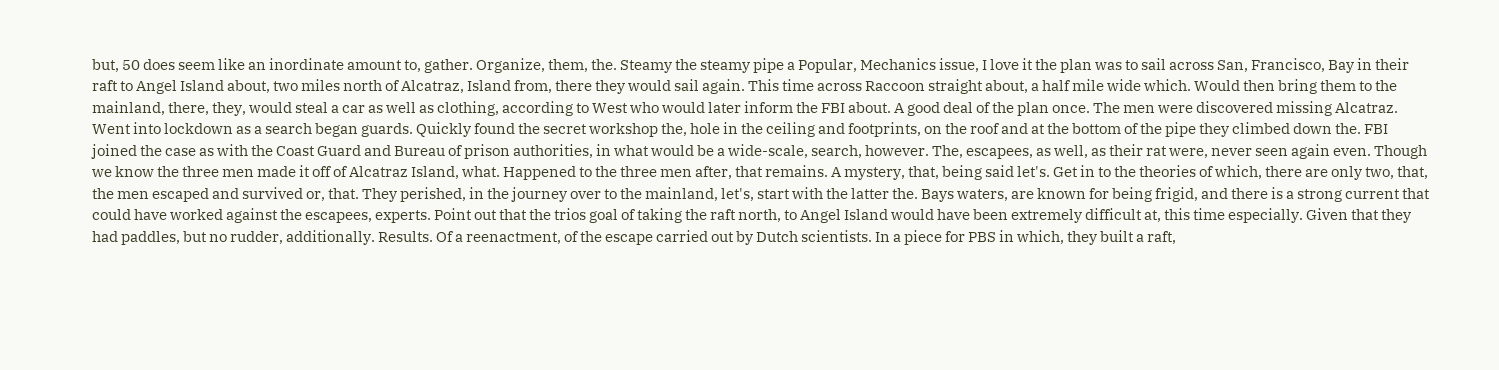but, 50 does seem like an inordinate amount to, gather. Organize, them, the. Steamy the steamy pipe a Popular, Mechanics issue, I love it the plan was to sail across San, Francisco, Bay in their raft to Angel Island about, two miles north of Alcatraz, Island from, there they would sail again. This time across Raccoon straight about, a half mile wide which. Would then bring them to the mainland, there, they, would steal a car as well as clothing, according to West who would later inform the FBI about. A good deal of the plan once. The men were discovered missing Alcatraz. Went into lockdown as a search began guards. Quickly found the secret workshop the, hole in the ceiling and footprints, on the roof and at the bottom of the pipe they climbed down the. FBI joined the case as with the Coast Guard and Bureau of prison authorities, in what would be a wide-scale, search, however. The, escapees, as well, as their rat were, never seen again even. Though we know the three men made it off of Alcatraz Island, what. Happened to the three men after, that remains. A mystery, that, being said let's. Get in to the theories of which, there are only two, that, the men escaped and survived or, that. They perished, in the journey over to the mainland, let's, start with the latter the. Bays waters, are known for being frigid, and there is a strong current that could have worked against the escapees, experts. Point out that the trios goal of taking the raft north, to Angel Island would have been extremely difficult at, this time especially. Given that they had paddles, but no rudder, additionally. Results. Of a reenactment, of the escape carried out by Dutch scientists. In a piece for PBS in which, they built a raft,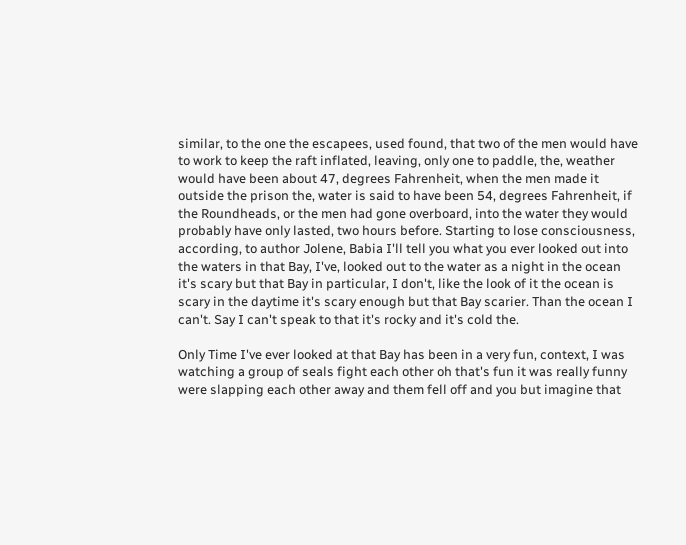similar, to the one the escapees, used found, that two of the men would have to work to keep the raft inflated, leaving, only one to paddle, the, weather would have been about 47, degrees Fahrenheit, when the men made it outside the prison the, water is said to have been 54, degrees Fahrenheit, if the Roundheads, or the men had gone overboard, into the water they would probably have only lasted, two hours before. Starting to lose consciousness, according, to author Jolene, Babia I'll tell you what you ever looked out into the waters in that Bay, I've, looked out to the water as a night in the ocean it's scary but that Bay in particular, I don't, like the look of it the ocean is scary in the daytime it's scary enough but that Bay scarier. Than the ocean I can't. Say I can't speak to that it's rocky and it's cold the.

Only Time I've ever looked at that Bay has been in a very fun, context, I was watching a group of seals fight each other oh that's fun it was really funny were slapping each other away and them fell off and you but imagine that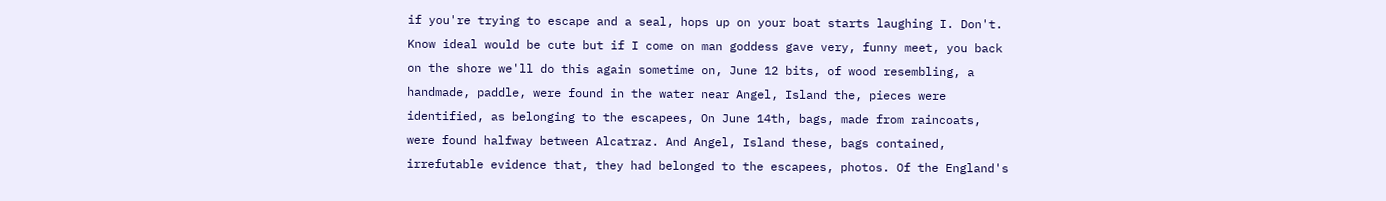if you're trying to escape and a seal, hops up on your boat starts laughing I. Don't. Know ideal would be cute but if I come on man goddess gave very, funny meet, you back on the shore we'll do this again sometime on, June 12 bits, of wood resembling, a handmade, paddle, were found in the water near Angel, Island the, pieces were identified, as belonging to the escapees, On June 14th, bags, made from raincoats, were found halfway between Alcatraz. And Angel, Island these, bags contained, irrefutable evidence that, they had belonged to the escapees, photos. Of the England's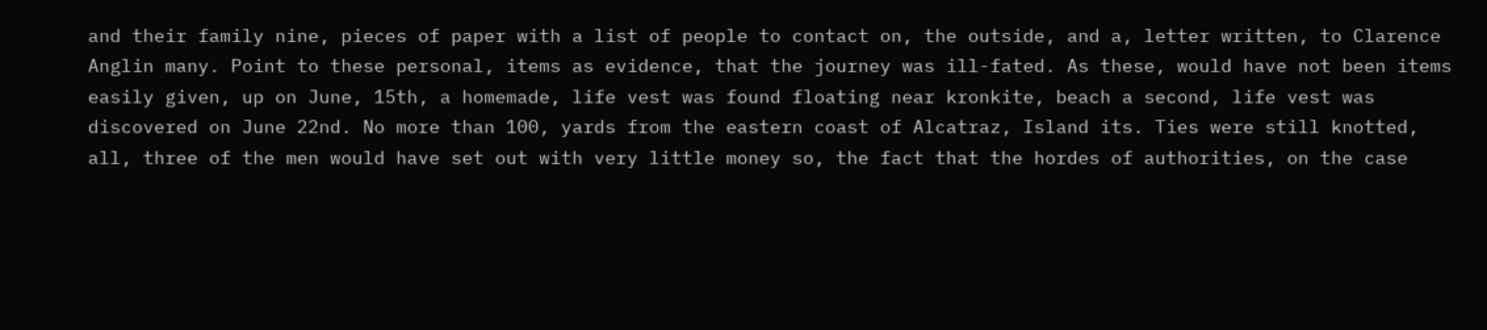and their family nine, pieces of paper with a list of people to contact on, the outside, and a, letter written, to Clarence Anglin many. Point to these personal, items as evidence, that the journey was ill-fated. As these, would have not been items easily given, up on June, 15th, a homemade, life vest was found floating near kronkite, beach a second, life vest was discovered on June 22nd. No more than 100, yards from the eastern coast of Alcatraz, Island its. Ties were still knotted, all, three of the men would have set out with very little money so, the fact that the hordes of authorities, on the case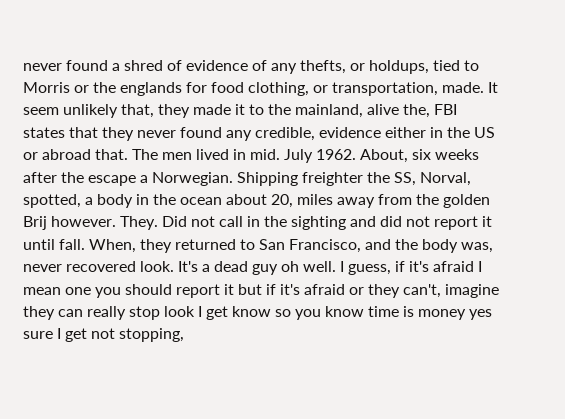never found a shred of evidence of any thefts, or holdups, tied to Morris or the englands for food clothing, or transportation, made. It seem unlikely that, they made it to the mainland, alive the, FBI states that they never found any credible, evidence either in the US or abroad that. The men lived in mid. July 1962. About, six weeks after the escape a Norwegian. Shipping freighter the SS, Norval, spotted, a body in the ocean about 20, miles away from the golden Brij however. They. Did not call in the sighting and did not report it until fall. When, they returned to San Francisco, and the body was, never recovered look. It's a dead guy oh well. I guess, if it's afraid I mean one you should report it but if it's afraid or they can't, imagine they can really stop look I get know so you know time is money yes sure I get not stopping,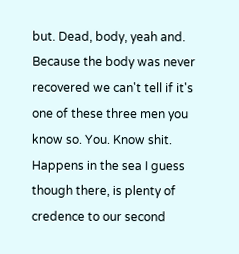but. Dead, body, yeah and. Because the body was never recovered we can't tell if it's one of these three men you know so. You. Know shit. Happens in the sea I guess though there, is plenty of credence to our second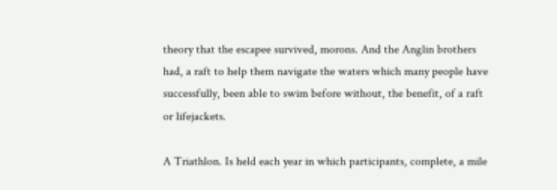theory that the escapee survived, morons. And the Anglin brothers had, a raft to help them navigate the waters which many people have successfully, been able to swim before without, the benefit, of a raft or lifejackets.

A Triathlon. Is held each year in which participants, complete, a mile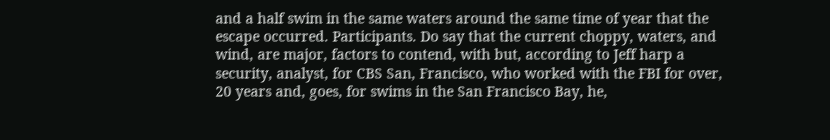and a half swim in the same waters around the same time of year that the escape occurred. Participants. Do say that the current choppy, waters, and wind, are major, factors to contend, with but, according to Jeff harp a security, analyst, for CBS San, Francisco, who worked with the FBI for over, 20 years and, goes, for swims in the San Francisco Bay, he,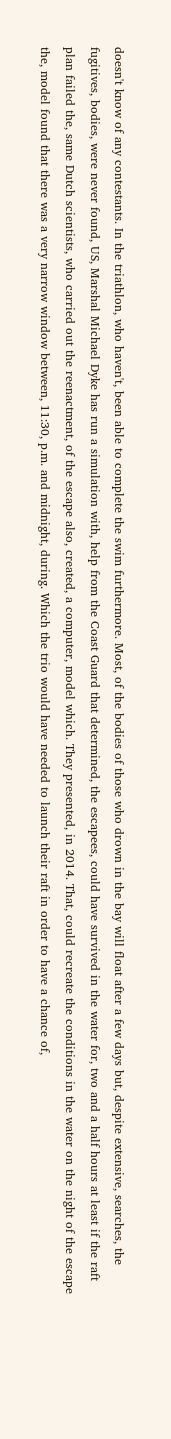doesn't know of any contestants. In the triathlon, who haven't, been able to complete the swim furthermore. Most, of the bodies of those who drown in the bay will float after a few days but, despite extensive, searches, the fugitives, bodies, were never found, US, Marshal Michael Dyke has run a simulation with, help from the Coast Guard that determined, the escapees, could have survived in the water for, two and a half hours at least if the raft plan failed the, same Dutch scientists, who carried out the reenactment, of the escape also, created, a computer, model which. They presented, in 2014. That, could recreate the conditions in the water on the night of the escape the, model found that there was a very narrow window between, 11:30, p.m. and midnight, during. Which the trio would have needed to launch their raft in order to have a chance of,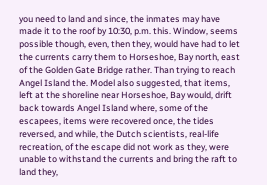you need to land and since, the inmates may have made it to the roof by 10:30, p.m. this. Window, seems possible though, even, then they, would have had to let the currents carry them to Horseshoe, Bay north, east of the Golden Gate Bridge rather. Than trying to reach Angel Island the. Model also suggested, that items, left at the shoreline near Horseshoe, Bay would, drift back towards Angel Island where, some of the escapees, items were recovered once, the tides reversed, and while, the Dutch scientists, real-life recreation, of the escape did not work as they, were unable to withstand the currents and bring the raft to land they,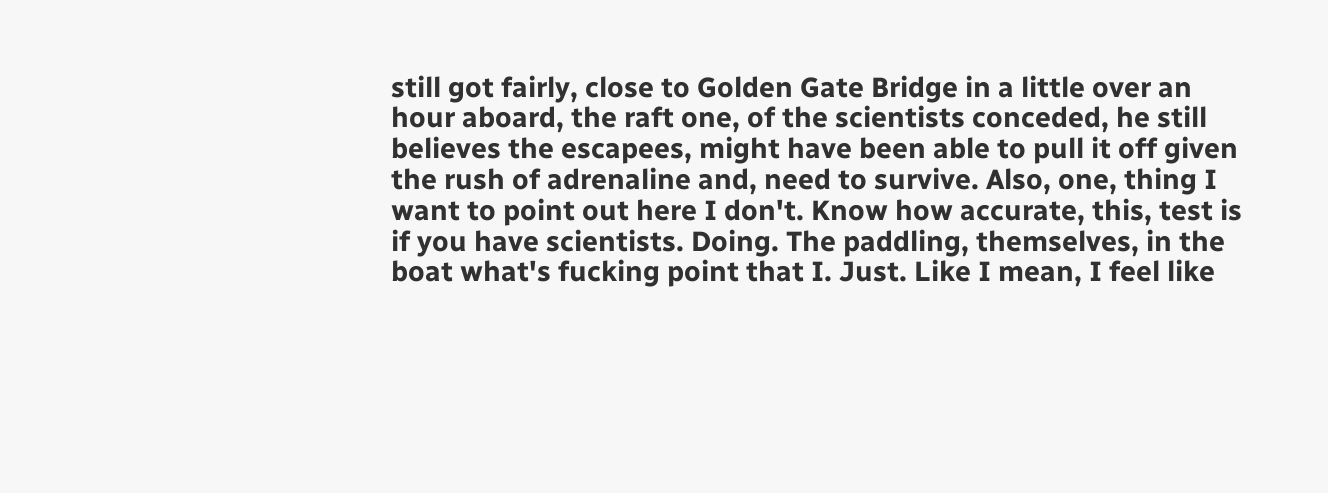still got fairly, close to Golden Gate Bridge in a little over an hour aboard, the raft one, of the scientists conceded, he still believes the escapees, might have been able to pull it off given the rush of adrenaline and, need to survive. Also, one, thing I want to point out here I don't. Know how accurate, this, test is if you have scientists. Doing. The paddling, themselves, in the boat what's fucking point that I. Just. Like I mean, I feel like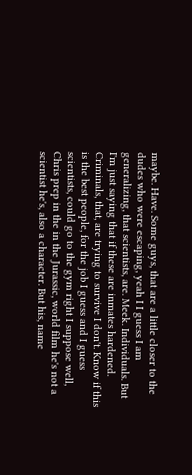maybe. Have. Some guys, that are a little closer to the dudes who were escaping, yeah I I guess I am generalizing, that scientists, are. Meek. Individuals. But I'm just saying that if these are inmates hardened. Criminals, that, are trying to survive I don't. Know if this is the best people, for the job I guess and I guess scientists, could go to the gym right I suppose well, Chris prep in the in the Jurassic, world film he's not a scientist he's, also a character. But his, name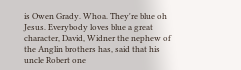is Owen Grady. Whoa. They're blue oh Jesus. Everybody loves blue a great character, David, Widner the nephew of the Anglin brothers has, said that his uncle Robert one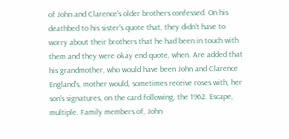of John and Clarence's older brothers confessed. On his deathbed to his sister's quote that, they didn't have to worry about their brothers that he had been in touch with them and they were okay end quote, when. Are added that his grandmother, who would have been John and Clarence England's, mother would, sometimes receive roses with, her son's signatures, on the card following, the 1962. Escape, multiple. Family members of, John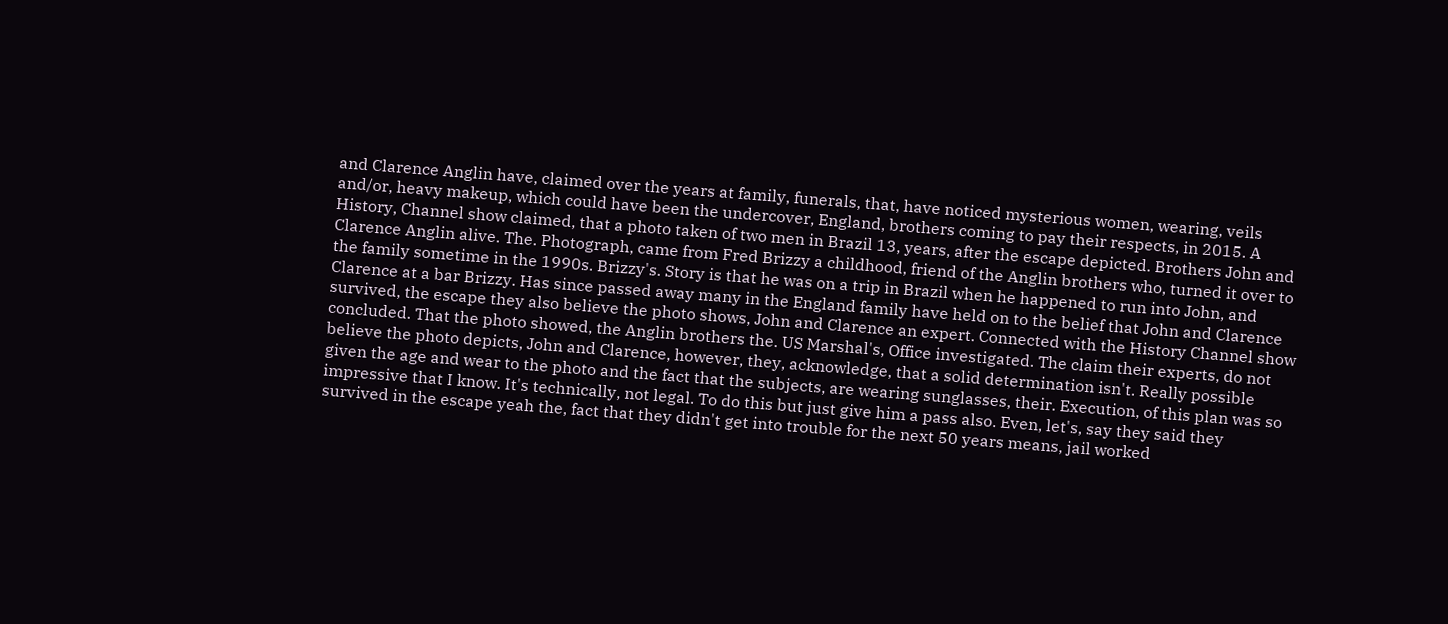and Clarence Anglin have, claimed over the years at family, funerals, that, have noticed mysterious women, wearing, veils and/or, heavy makeup, which could have been the undercover, England, brothers coming to pay their respects, in 2015. A History, Channel show claimed, that a photo taken of two men in Brazil 13, years, after the escape depicted. Brothers John and Clarence Anglin alive. The. Photograph, came from Fred Brizzy a childhood, friend of the Anglin brothers who, turned it over to the family sometime in the 1990s. Brizzy's. Story is that he was on a trip in Brazil when he happened to run into John, and Clarence at a bar Brizzy. Has since passed away many in the England family have held on to the belief that John and Clarence survived, the escape they also believe the photo shows, John and Clarence an expert. Connected with the History Channel show concluded. That the photo showed, the Anglin brothers the. US Marshal's, Office investigated. The claim their experts, do not believe the photo depicts, John and Clarence, however, they, acknowledge, that a solid determination isn't. Really possible given the age and wear to the photo and the fact that the subjects, are wearing sunglasses, their. Execution, of this plan was so impressive that I know. It's technically, not legal. To do this but just give him a pass also. Even, let's, say they said they survived in the escape yeah the, fact that they didn't get into trouble for the next 50 years means, jail worked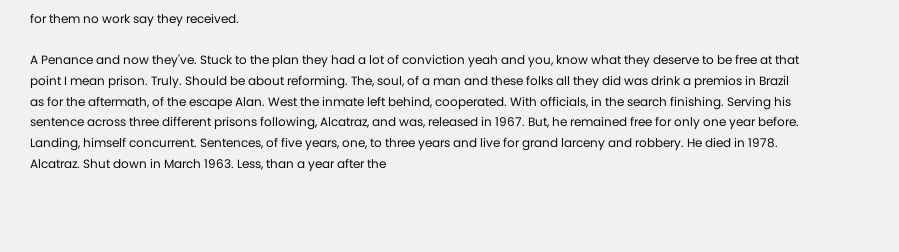for them no work say they received.

A Penance and now they've. Stuck to the plan they had a lot of conviction yeah and you, know what they deserve to be free at that point I mean prison. Truly. Should be about reforming. The, soul, of a man and these folks all they did was drink a premios in Brazil as for the aftermath, of the escape Alan. West the inmate left behind, cooperated. With officials, in the search finishing. Serving his sentence across three different prisons following, Alcatraz, and was, released in 1967. But, he remained free for only one year before. Landing, himself concurrent. Sentences, of five years, one, to three years and live for grand larceny and robbery. He died in 1978. Alcatraz. Shut down in March 1963. Less, than a year after the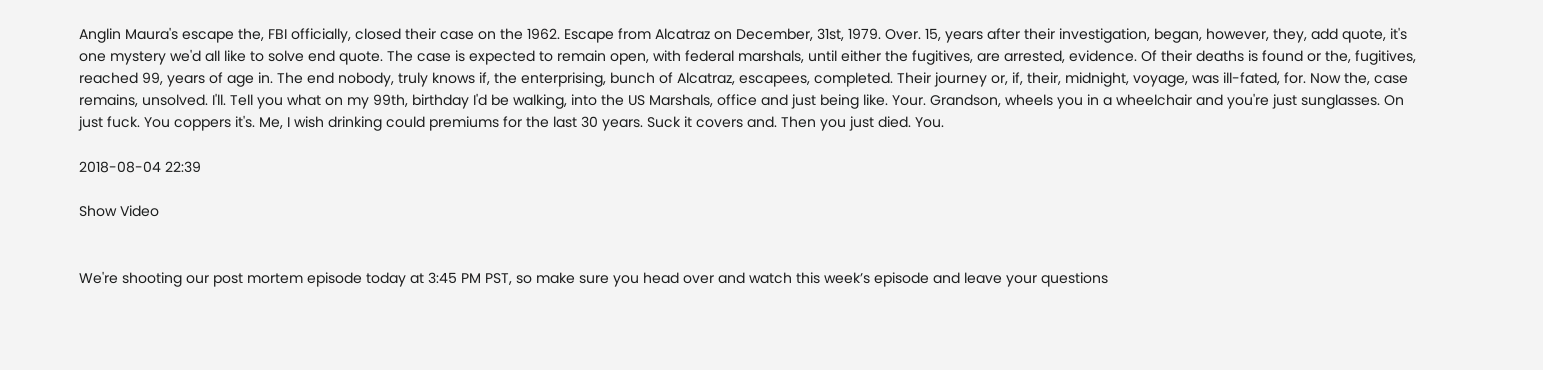Anglin Maura's escape the, FBI officially, closed their case on the 1962. Escape from Alcatraz on December, 31st, 1979. Over. 15, years after their investigation, began, however, they, add quote, it's one mystery we'd all like to solve end quote. The case is expected to remain open, with federal marshals, until either the fugitives, are arrested, evidence. Of their deaths is found or the, fugitives, reached 99, years of age in. The end nobody, truly knows if, the enterprising, bunch of Alcatraz, escapees, completed. Their journey or, if, their, midnight, voyage, was ill-fated, for. Now the, case remains, unsolved. I'll. Tell you what on my 99th, birthday I'd be walking, into the US Marshals, office and just being like. Your. Grandson, wheels you in a wheelchair and you're just sunglasses. On just fuck. You coppers it's. Me, I wish drinking could premiums for the last 30 years. Suck it covers and. Then you just died. You.

2018-08-04 22:39

Show Video


We're shooting our post mortem episode today at 3:45 PM PST, so make sure you head over and watch this week’s episode and leave your questions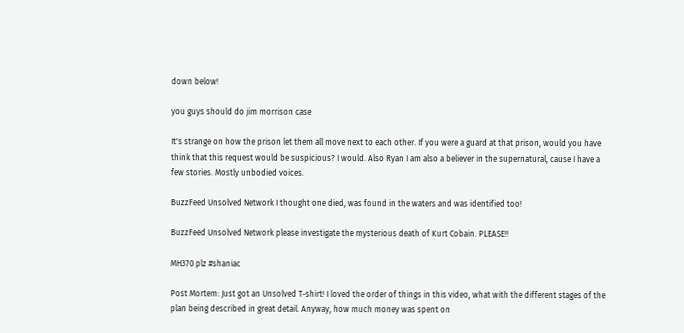down below!

you guys should do jim morrison case

It's strange on how the prison let them all move next to each other. If you were a guard at that prison, would you have think that this request would be suspicious? I would. Also Ryan I am also a believer in the supernatural, cause I have a few stories. Mostly unbodied voices.

BuzzFeed Unsolved Network I thought one died, was found in the waters and was identified too!

BuzzFeed Unsolved Network please investigate the mysterious death of Kurt Cobain. PLEASE!!

MH370 plz #shaniac

Post Mortem: Just got an Unsolved T-shirt! I loved the order of things in this video, what with the different stages of the plan being described in great detail. Anyway, how much money was spent on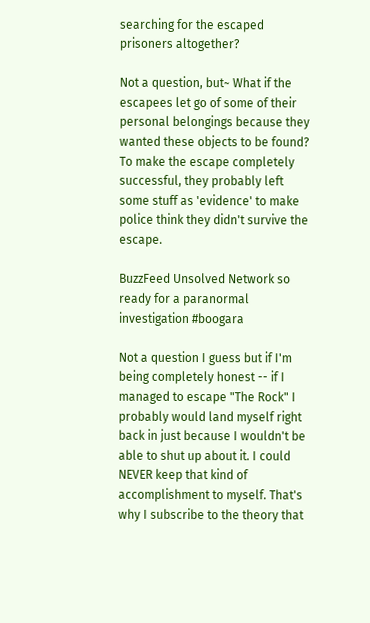searching for the escaped prisoners altogether?

Not a question, but~ What if the escapees let go of some of their personal belongings because they wanted these objects to be found? To make the escape completely successful, they probably left some stuff as 'evidence' to make police think they didn't survive the escape.

BuzzFeed Unsolved Network so ready for a paranormal investigation #boogara

Not a question I guess but if I'm being completely honest -- if I managed to escape "The Rock" I probably would land myself right back in just because I wouldn't be able to shut up about it. I could NEVER keep that kind of accomplishment to myself. That's why I subscribe to the theory that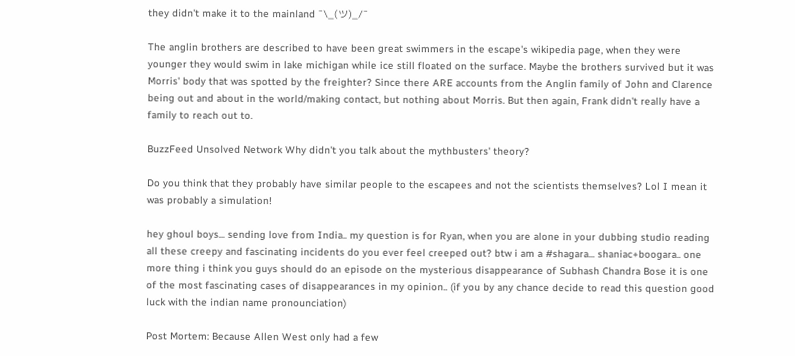they didn't make it to the mainland ¯\_(ツ)_/¯

The anglin brothers are described to have been great swimmers in the escape's wikipedia page, when they were younger they would swim in lake michigan while ice still floated on the surface. Maybe the brothers survived but it was Morris' body that was spotted by the freighter? Since there ARE accounts from the Anglin family of John and Clarence being out and about in the world/making contact, but nothing about Morris. But then again, Frank didn't really have a family to reach out to.

BuzzFeed Unsolved Network Why didn't you talk about the mythbusters' theory?

Do you think that they probably have similar people to the escapees and not the scientists themselves? Lol I mean it was probably a simulation!

hey ghoul boys... sending love from India.. my question is for Ryan, when you are alone in your dubbing studio reading all these creepy and fascinating incidents do you ever feel creeped out? btw i am a #shagara... shaniac+boogara.. one more thing i think you guys should do an episode on the mysterious disappearance of Subhash Chandra Bose it is one of the most fascinating cases of disappearances in my opinion.. (if you by any chance decide to read this question good luck with the indian name pronounciation)

Post Mortem: Because Allen West only had a few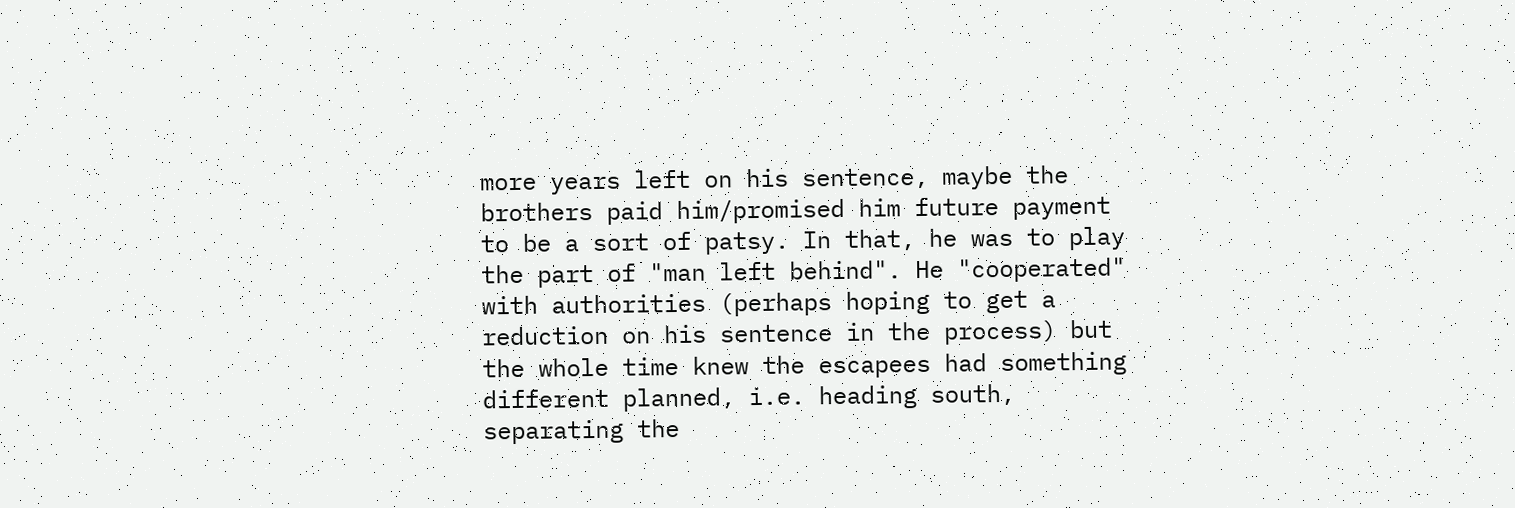more years left on his sentence, maybe the brothers paid him/promised him future payment to be a sort of patsy. In that, he was to play the part of "man left behind". He "cooperated" with authorities (perhaps hoping to get a reduction on his sentence in the process) but the whole time knew the escapees had something different planned, i.e. heading south, separating the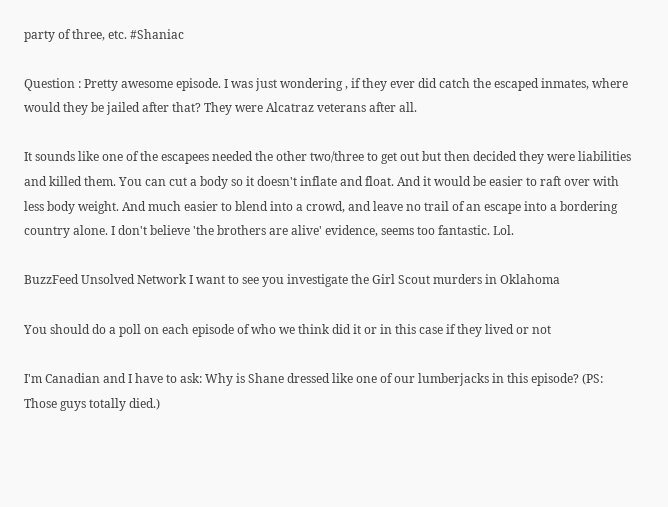party of three, etc. #Shaniac

Question : Pretty awesome episode. I was just wondering , if they ever did catch the escaped inmates, where would they be jailed after that? They were Alcatraz veterans after all.

It sounds like one of the escapees needed the other two/three to get out but then decided they were liabilities and killed them. You can cut a body so it doesn't inflate and float. And it would be easier to raft over with less body weight. And much easier to blend into a crowd, and leave no trail of an escape into a bordering country alone. I don't believe 'the brothers are alive' evidence, seems too fantastic. Lol.

BuzzFeed Unsolved Network I want to see you investigate the Girl Scout murders in Oklahoma

You should do a poll on each episode of who we think did it or in this case if they lived or not

I'm Canadian and I have to ask: Why is Shane dressed like one of our lumberjacks in this episode? (PS: Those guys totally died.)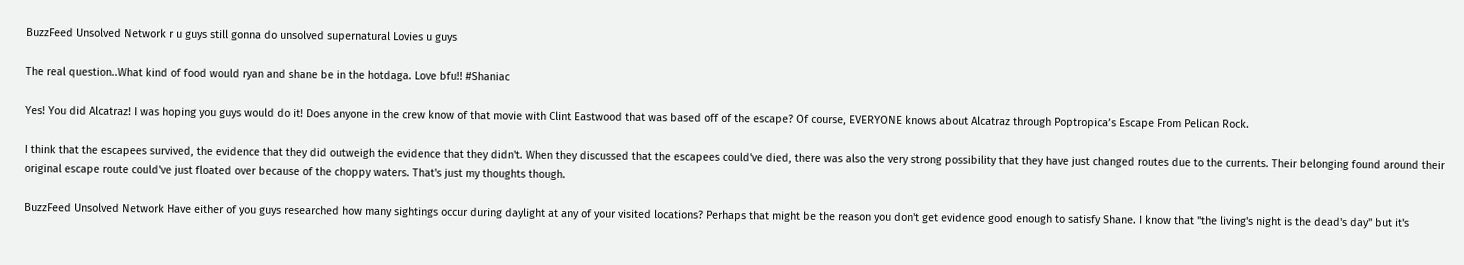BuzzFeed Unsolved Network r u guys still gonna do unsolved supernatural Lovies u guys

The real question..What kind of food would ryan and shane be in the hotdaga. Love bfu!! #Shaniac

Yes! You did Alcatraz! I was hoping you guys would do it! Does anyone in the crew know of that movie with Clint Eastwood that was based off of the escape? Of course, EVERYONE knows about Alcatraz through Poptropica’s Escape From Pelican Rock.

I think that the escapees survived, the evidence that they did outweigh the evidence that they didn't. When they discussed that the escapees could've died, there was also the very strong possibility that they have just changed routes due to the currents. Their belonging found around their original escape route could've just floated over because of the choppy waters. That's just my thoughts though.

BuzzFeed Unsolved Network Have either of you guys researched how many sightings occur during daylight at any of your visited locations? Perhaps that might be the reason you don't get evidence good enough to satisfy Shane. I know that "the living's night is the dead's day" but it's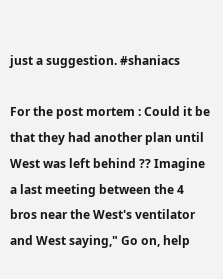just a suggestion. #shaniacs

For the post mortem : Could it be that they had another plan until West was left behind ?? Imagine a last meeting between the 4 bros near the West's ventilator and West saying," Go on, help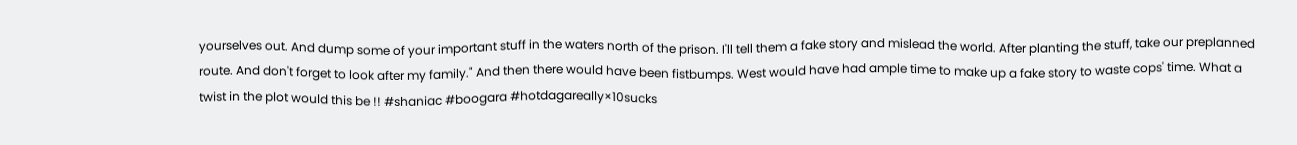yourselves out. And dump some of your important stuff in the waters north of the prison. I'll tell them a fake story and mislead the world. After planting the stuff, take our preplanned route. And don't forget to look after my family." And then there would have been fistbumps. West would have had ample time to make up a fake story to waste cops' time. What a twist in the plot would this be !! #shaniac #boogara #hotdagareally×10sucks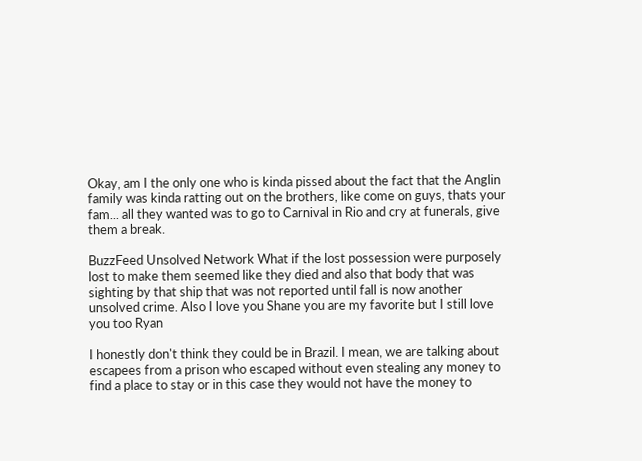Okay, am I the only one who is kinda pissed about the fact that the Anglin family was kinda ratting out on the brothers, like come on guys, thats your fam... all they wanted was to go to Carnival in Rio and cry at funerals, give them a break.

BuzzFeed Unsolved Network What if the lost possession were purposely lost to make them seemed like they died and also that body that was sighting by that ship that was not reported until fall is now another unsolved crime. Also I love you Shane you are my favorite but I still love you too Ryan

I honestly don't think they could be in Brazil. I mean, we are talking about escapees from a prison who escaped without even stealing any money to find a place to stay or in this case they would not have the money to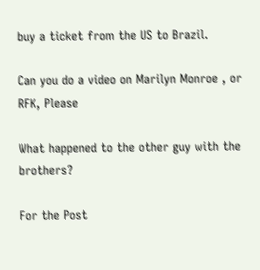buy a ticket from the US to Brazil.

Can you do a video on Marilyn Monroe , or RFK, Please

What happened to the other guy with the brothers?

For the Post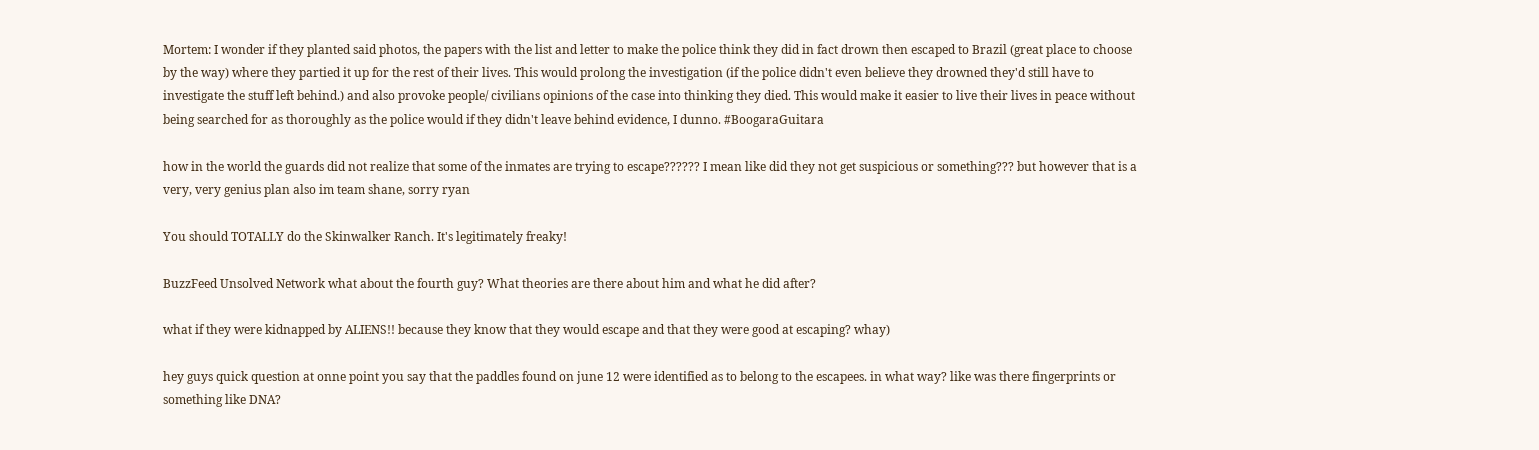Mortem: I wonder if they planted said photos, the papers with the list and letter to make the police think they did in fact drown then escaped to Brazil (great place to choose by the way) where they partied it up for the rest of their lives. This would prolong the investigation (if the police didn't even believe they drowned they'd still have to investigate the stuff left behind.) and also provoke people/ civilians opinions of the case into thinking they died. This would make it easier to live their lives in peace without being searched for as thoroughly as the police would if they didn't leave behind evidence, I dunno. #BoogaraGuitara

how in the world the guards did not realize that some of the inmates are trying to escape?????? I mean like did they not get suspicious or something??? but however that is a very, very genius plan also im team shane, sorry ryan

You should TOTALLY do the Skinwalker Ranch. It's legitimately freaky!

BuzzFeed Unsolved Network what about the fourth guy? What theories are there about him and what he did after?

what if they were kidnapped by ALIENS!! because they know that they would escape and that they were good at escaping? whay)

hey guys quick question at onne point you say that the paddles found on june 12 were identified as to belong to the escapees. in what way? like was there fingerprints or something like DNA?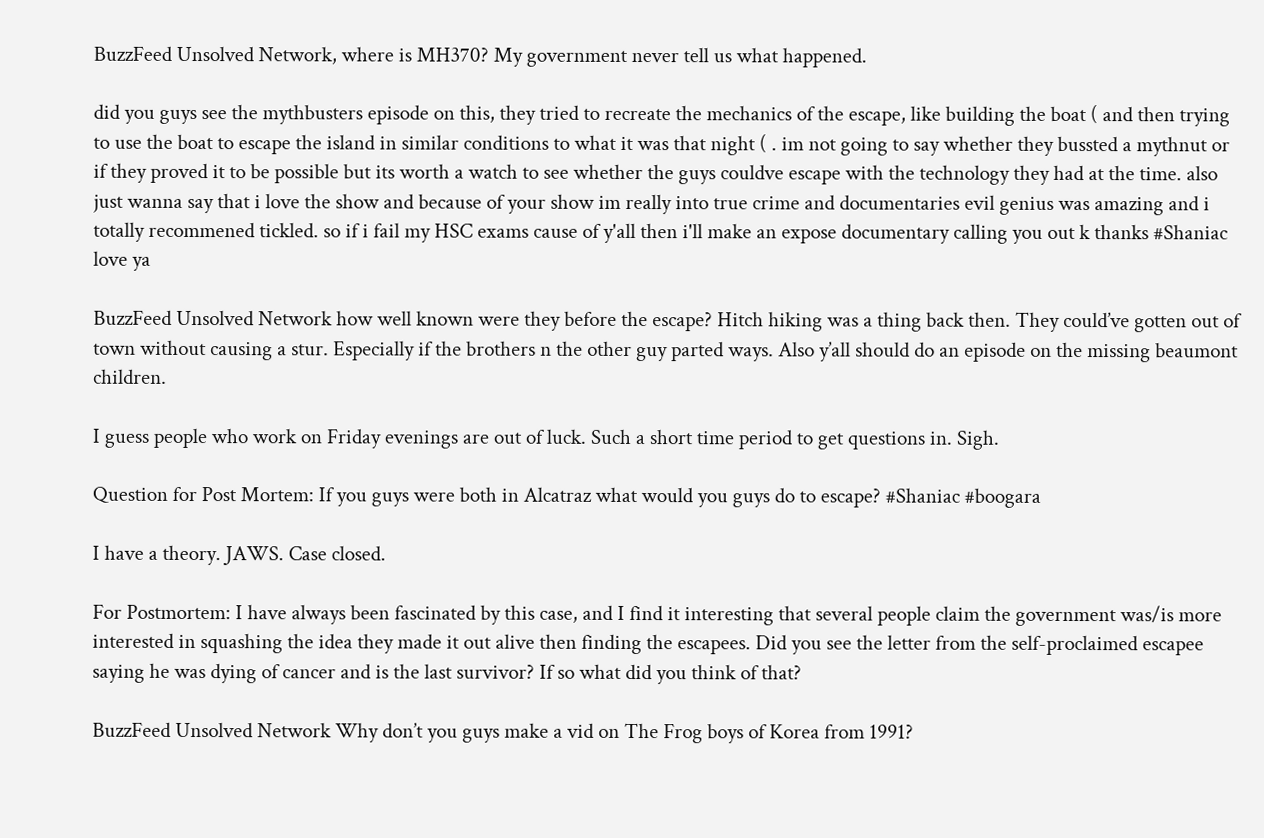BuzzFeed Unsolved Network, where is MH370? My government never tell us what happened.

did you guys see the mythbusters episode on this, they tried to recreate the mechanics of the escape, like building the boat ( and then trying to use the boat to escape the island in similar conditions to what it was that night ( . im not going to say whether they bussted a mythnut or if they proved it to be possible but its worth a watch to see whether the guys couldve escape with the technology they had at the time. also just wanna say that i love the show and because of your show im really into true crime and documentaries evil genius was amazing and i totally recommened tickled. so if i fail my HSC exams cause of y'all then i'll make an expose documentary calling you out k thanks #Shaniac love ya

BuzzFeed Unsolved Network how well known were they before the escape? Hitch hiking was a thing back then. They could’ve gotten out of town without causing a stur. Especially if the brothers n the other guy parted ways. Also y’all should do an episode on the missing beaumont children.

I guess people who work on Friday evenings are out of luck. Such a short time period to get questions in. Sigh.

Question for Post Mortem: If you guys were both in Alcatraz what would you guys do to escape? #Shaniac #boogara

I have a theory. JAWS. Case closed.

For Postmortem: I have always been fascinated by this case, and I find it interesting that several people claim the government was/is more interested in squashing the idea they made it out alive then finding the escapees. Did you see the letter from the self-proclaimed escapee saying he was dying of cancer and is the last survivor? If so what did you think of that?

BuzzFeed Unsolved Network Why don’t you guys make a vid on The Frog boys of Korea from 1991?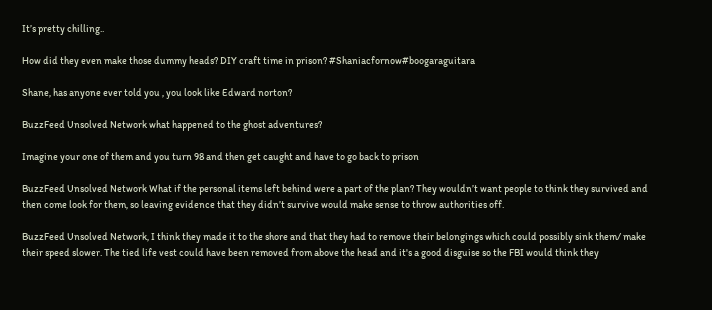It’s pretty chilling..

How did they even make those dummy heads? DIY craft time in prison? #Shaniacfornow#boogaraguitara

Shane, has anyone ever told you , you look like Edward norton?

BuzzFeed Unsolved Network what happened to the ghost adventures?

Imagine your one of them and you turn 98 and then get caught and have to go back to prison

BuzzFeed Unsolved Network What if the personal items left behind were a part of the plan? They wouldn’t want people to think they survived and then come look for them, so leaving evidence that they didn’t survive would make sense to throw authorities off.

BuzzFeed Unsolved Network, I think they made it to the shore and that they had to remove their belongings which could possibly sink them/ make their speed slower. The tied life vest could have been removed from above the head and it's a good disguise so the FBI would think they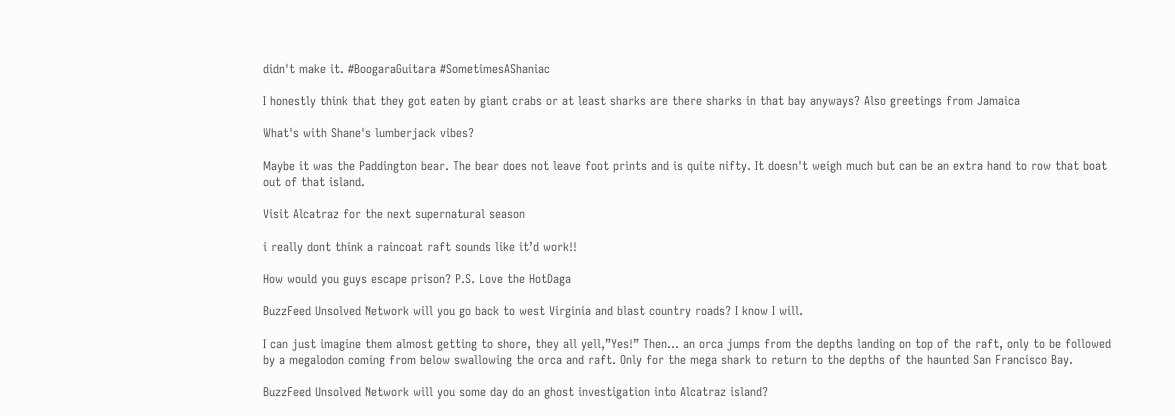didn't make it. #BoogaraGuitara #SometimesAShaniac

I honestly think that they got eaten by giant crabs or at least sharks are there sharks in that bay anyways? Also greetings from Jamaica

What's with Shane's lumberjack vibes?

Maybe it was the Paddington bear. The bear does not leave foot prints and is quite nifty. It doesn't weigh much but can be an extra hand to row that boat out of that island.

Visit Alcatraz for the next supernatural season

i really dont think a raincoat raft sounds like it’d work!!

How would you guys escape prison? P.S. Love the HotDaga

BuzzFeed Unsolved Network will you go back to west Virginia and blast country roads? I know I will.

I can just imagine them almost getting to shore, they all yell,”Yes!” Then... an orca jumps from the depths landing on top of the raft, only to be followed by a megalodon coming from below swallowing the orca and raft. Only for the mega shark to return to the depths of the haunted San Francisco Bay.

BuzzFeed Unsolved Network will you some day do an ghost investigation into Alcatraz island?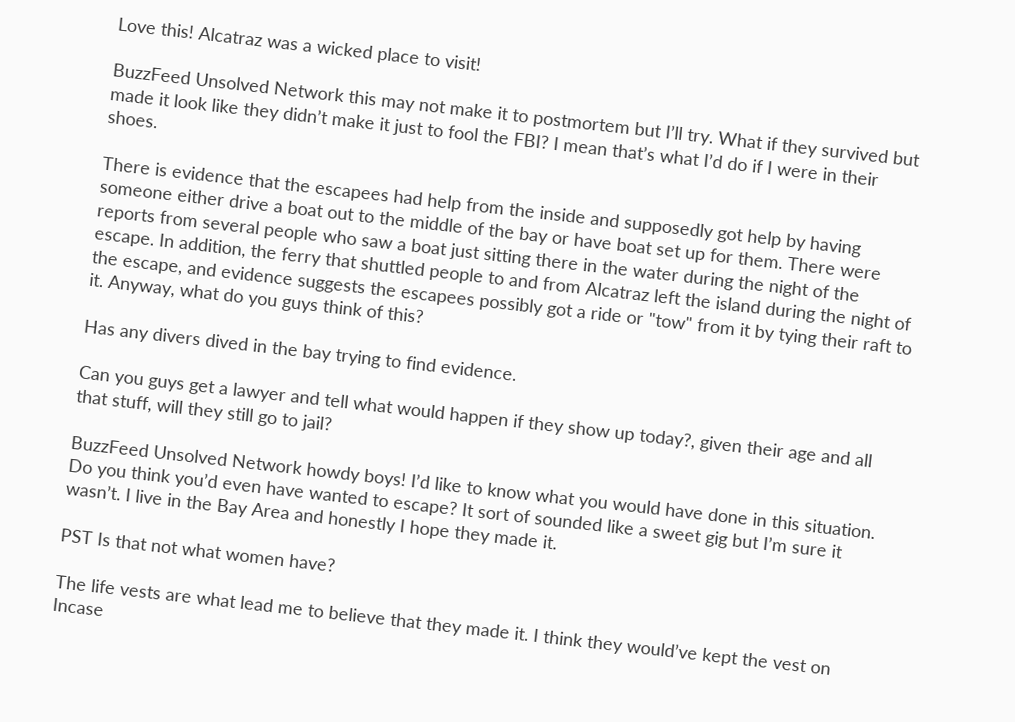Love this! Alcatraz was a wicked place to visit!

BuzzFeed Unsolved Network this may not make it to postmortem but I’ll try. What if they survived but made it look like they didn’t make it just to fool the FBI? I mean that’s what I’d do if I were in their shoes.

There is evidence that the escapees had help from the inside and supposedly got help by having someone either drive a boat out to the middle of the bay or have boat set up for them. There were reports from several people who saw a boat just sitting there in the water during the night of the escape. In addition, the ferry that shuttled people to and from Alcatraz left the island during the night of the escape, and evidence suggests the escapees possibly got a ride or "tow" from it by tying their raft to it. Anyway, what do you guys think of this?

Has any divers dived in the bay trying to find evidence.

Can you guys get a lawyer and tell what would happen if they show up today?, given their age and all that stuff, will they still go to jail?

BuzzFeed Unsolved Network howdy boys! I’d like to know what you would have done in this situation. Do you think you’d even have wanted to escape? It sort of sounded like a sweet gig but I’m sure it wasn’t. I live in the Bay Area and honestly I hope they made it.

PST Is that not what women have?

The life vests are what lead me to believe that they made it. I think they would’ve kept the vest on Incase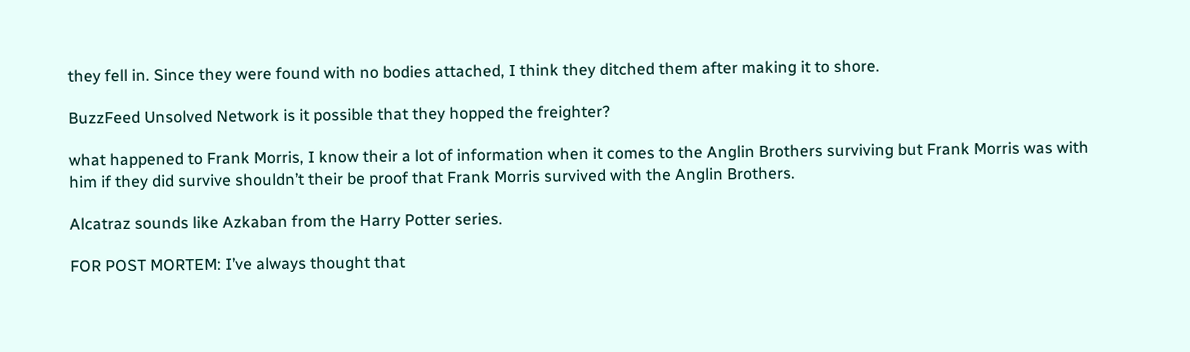they fell in. Since they were found with no bodies attached, I think they ditched them after making it to shore.

BuzzFeed Unsolved Network is it possible that they hopped the freighter?

what happened to Frank Morris, I know their a lot of information when it comes to the Anglin Brothers surviving but Frank Morris was with him if they did survive shouldn’t their be proof that Frank Morris survived with the Anglin Brothers.

Alcatraz sounds like Azkaban from the Harry Potter series.

FOR POST MORTEM: I’ve always thought that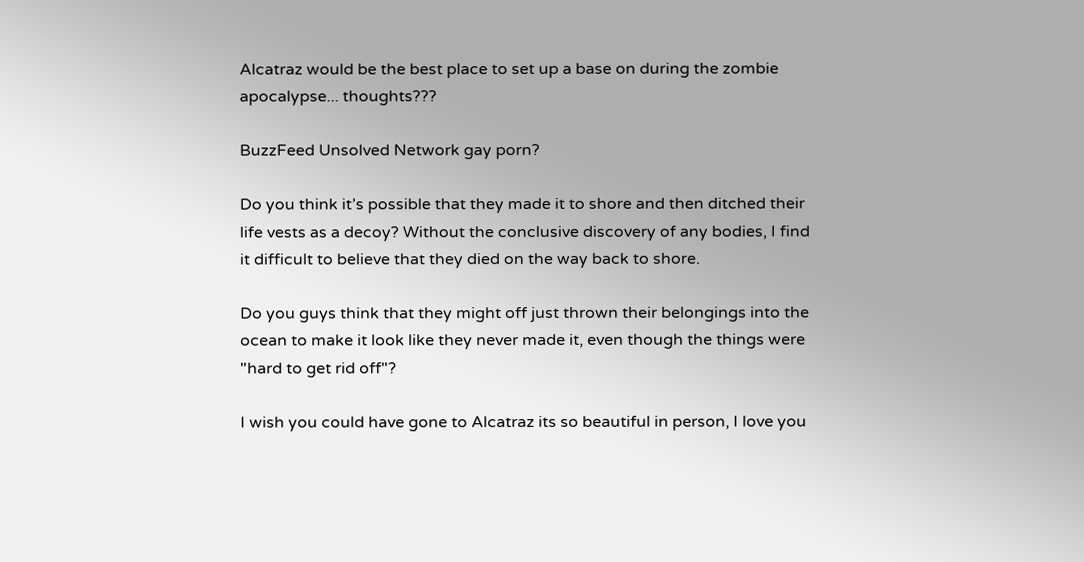Alcatraz would be the best place to set up a base on during the zombie apocalypse... thoughts???

BuzzFeed Unsolved Network gay porn?

Do you think it’s possible that they made it to shore and then ditched their life vests as a decoy? Without the conclusive discovery of any bodies, I find it difficult to believe that they died on the way back to shore.

Do you guys think that they might off just thrown their belongings into the ocean to make it look like they never made it, even though the things were "hard to get rid off"?

I wish you could have gone to Alcatraz its so beautiful in person, I love you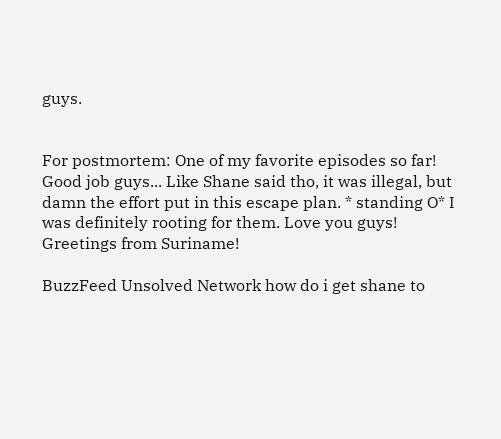guys.


For postmortem: One of my favorite episodes so far! Good job guys... Like Shane said tho, it was illegal, but damn the effort put in this escape plan. * standing O* I was definitely rooting for them. Love you guys! Greetings from Suriname!

BuzzFeed Unsolved Network how do i get shane to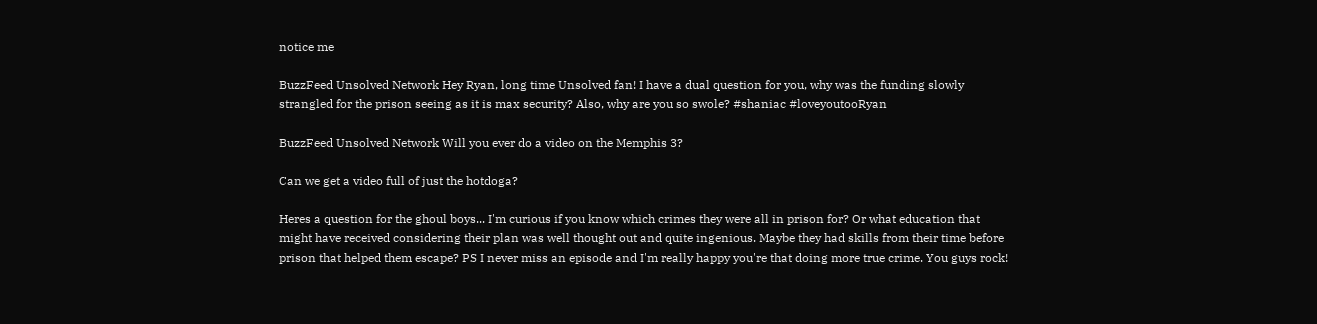notice me

BuzzFeed Unsolved Network Hey Ryan, long time Unsolved fan! I have a dual question for you, why was the funding slowly strangled for the prison seeing as it is max security? Also, why are you so swole? #shaniac #loveyoutooRyan

BuzzFeed Unsolved Network Will you ever do a video on the Memphis 3?

Can we get a video full of just the hotdoga?

Heres a question for the ghoul boys... I'm curious if you know which crimes they were all in prison for? Or what education that might have received considering their plan was well thought out and quite ingenious. Maybe they had skills from their time before prison that helped them escape? PS I never miss an episode and I'm really happy you're that doing more true crime. You guys rock!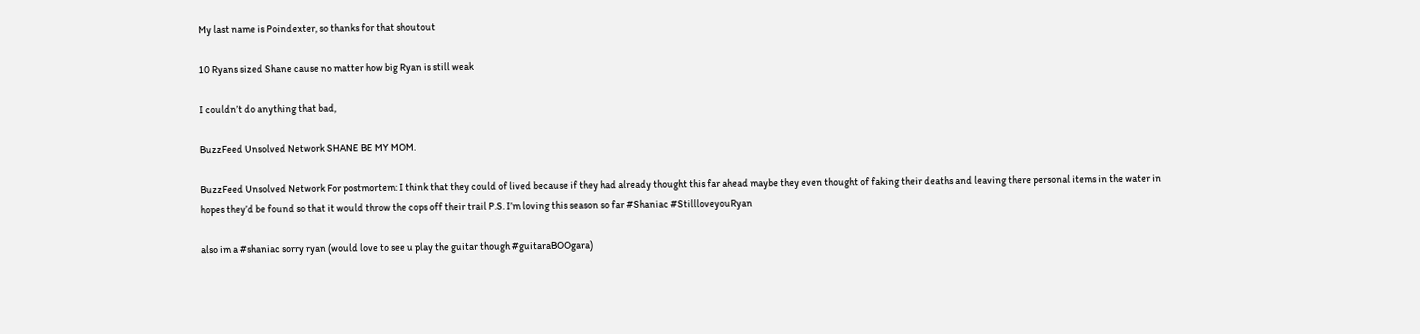My last name is Poindexter, so thanks for that shoutout

10 Ryans sized Shane cause no matter how big Ryan is still weak

I couldn’t do anything that bad,

BuzzFeed Unsolved Network SHANE BE MY MOM.

BuzzFeed Unsolved Network For postmortem: I think that they could of lived because if they had already thought this far ahead maybe they even thought of faking their deaths and leaving there personal items in the water in hopes they’d be found so that it would throw the cops off their trail P.S. I’m loving this season so far #Shaniac #StillloveyouRyan

also im a #shaniac sorry ryan (would love to see u play the guitar though #guitaraBOOgara)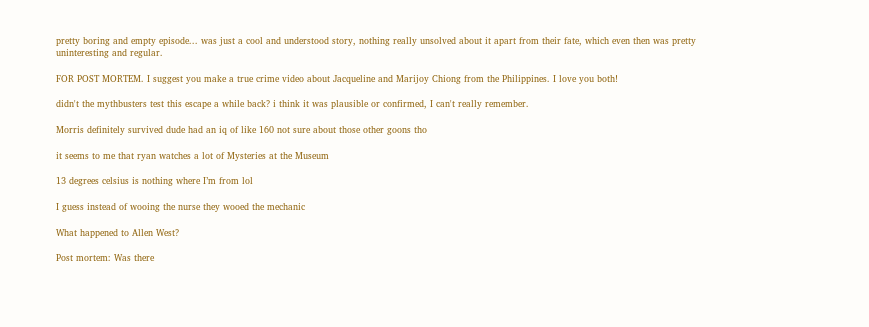pretty boring and empty episode... was just a cool and understood story, nothing really unsolved about it apart from their fate, which even then was pretty uninteresting and regular.

FOR POST MORTEM. I suggest you make a true crime video about Jacqueline and Marijoy Chiong from the Philippines. I love you both!

didn't the mythbusters test this escape a while back? i think it was plausible or confirmed, I can't really remember.

Morris definitely survived dude had an iq of like 160 not sure about those other goons tho

it seems to me that ryan watches a lot of Mysteries at the Museum

13 degrees celsius is nothing where I’m from lol

I guess instead of wooing the nurse they wooed the mechanic

What happened to Allen West?

Post mortem: Was there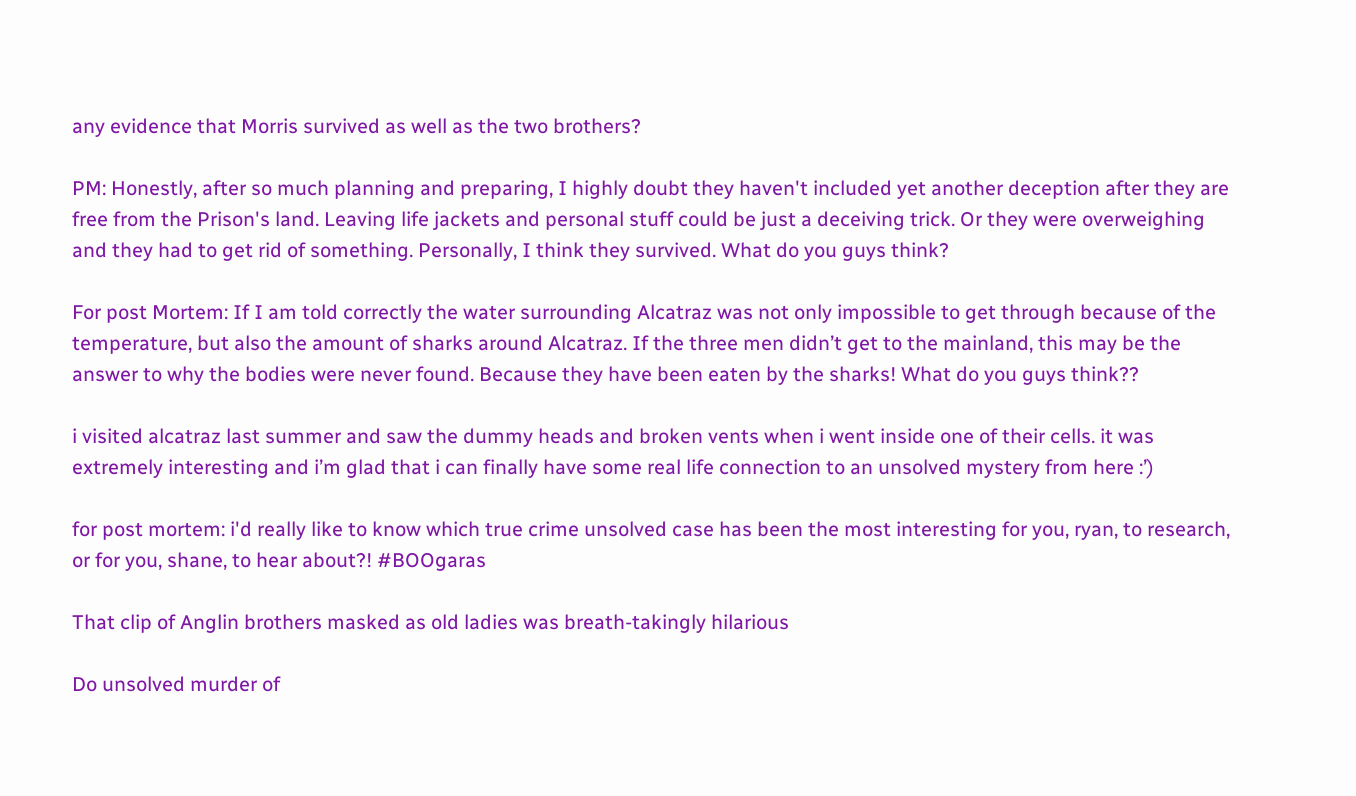any evidence that Morris survived as well as the two brothers?

PM: Honestly, after so much planning and preparing, I highly doubt they haven't included yet another deception after they are free from the Prison's land. Leaving life jackets and personal stuff could be just a deceiving trick. Or they were overweighing and they had to get rid of something. Personally, I think they survived. What do you guys think?

For post Mortem: If I am told correctly the water surrounding Alcatraz was not only impossible to get through because of the temperature, but also the amount of sharks around Alcatraz. If the three men didn’t get to the mainland, this may be the answer to why the bodies were never found. Because they have been eaten by the sharks! What do you guys think??

i visited alcatraz last summer and saw the dummy heads and broken vents when i went inside one of their cells. it was extremely interesting and i’m glad that i can finally have some real life connection to an unsolved mystery from here :’)

for post mortem: i'd really like to know which true crime unsolved case has been the most interesting for you, ryan, to research, or for you, shane, to hear about?! #BOOgaras

That clip of Anglin brothers masked as old ladies was breath-takingly hilarious

Do unsolved murder of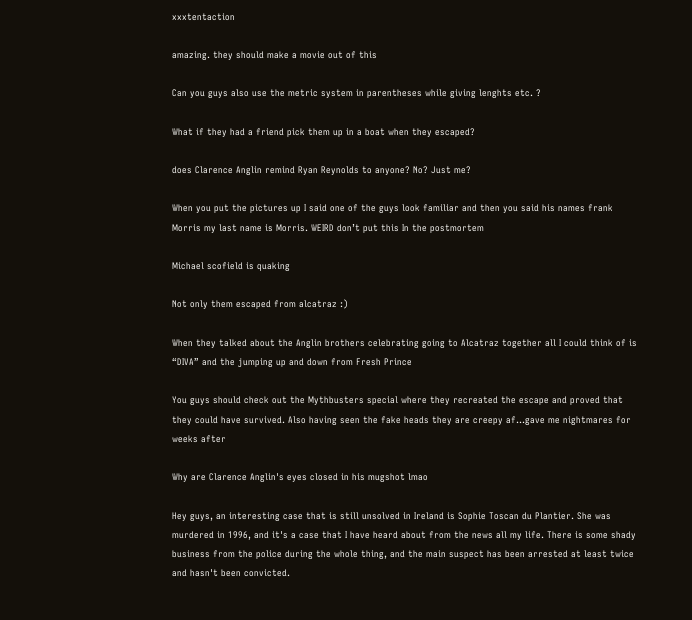xxxtentaction

amazing. they should make a movie out of this

Can you guys also use the metric system in parentheses while giving lenghts etc. ?

What if they had a friend pick them up in a boat when they escaped?

does Clarence Anglin remind Ryan Reynolds to anyone? No? Just me?

When you put the pictures up I said one of the guys look familiar and then you said his names frank Morris my last name is Morris. WEIRD don’t put this In the postmortem

Michael scofield is quaking

Not only them escaped from alcatraz :)

When they talked about the Anglin brothers celebrating going to Alcatraz together all I could think of is “DIVA” and the jumping up and down from Fresh Prince

You guys should check out the Mythbusters special where they recreated the escape and proved that they could have survived. Also having seen the fake heads they are creepy af...gave me nightmares for weeks after

Why are Clarence Anglin's eyes closed in his mugshot lmao

Hey guys, an interesting case that is still unsolved in Ireland is Sophie Toscan du Plantier. She was murdered in 1996, and it's a case that I have heard about from the news all my life. There is some shady business from the police during the whole thing, and the main suspect has been arrested at least twice and hasn't been convicted.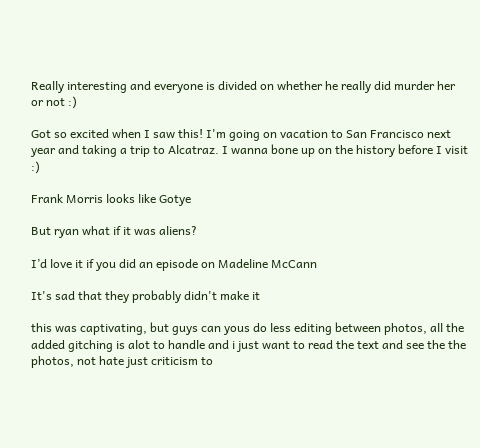Really interesting and everyone is divided on whether he really did murder her or not :)

Got so excited when I saw this! I'm going on vacation to San Francisco next year and taking a trip to Alcatraz. I wanna bone up on the history before I visit :)

Frank Morris looks like Gotye

But ryan what if it was aliens?

I’d love it if you did an episode on Madeline McCann

It's sad that they probably didn't make it

this was captivating, but guys can yous do less editing between photos, all the added gitching is alot to handle and i just want to read the text and see the the photos, not hate just criticism to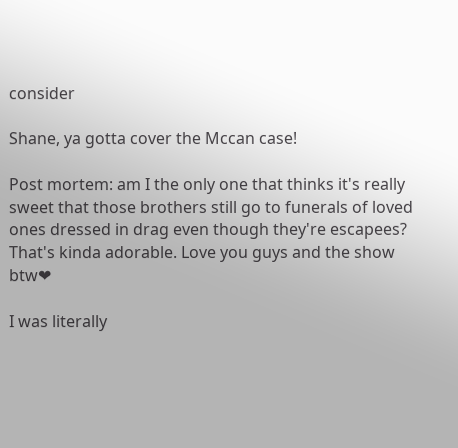consider

Shane, ya gotta cover the Mccan case!

Post mortem: am I the only one that thinks it's really sweet that those brothers still go to funerals of loved ones dressed in drag even though they're escapees? That's kinda adorable. Love you guys and the show btw❤

I was literally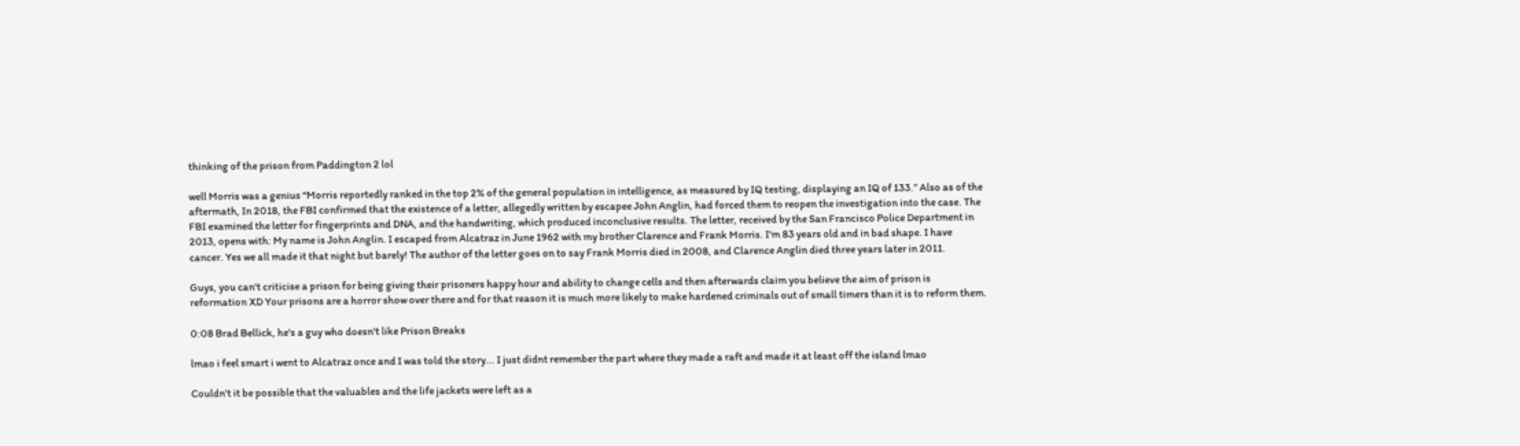thinking of the prison from Paddington 2 lol

well Morris was a genius “Morris reportedly ranked in the top 2% of the general population in intelligence, as measured by IQ testing, displaying an IQ of 133.” Also as of the aftermath, In 2018, the FBI confirmed that the existence of a letter, allegedly written by escapee John Anglin, had forced them to reopen the investigation into the case. The FBI examined the letter for fingerprints and DNA, and the handwriting, which produced inconclusive results. The letter, received by the San Francisco Police Department in 2013, opens with: My name is John Anglin. I escaped from Alcatraz in June 1962 with my brother Clarence and Frank Morris. I'm 83 years old and in bad shape. I have cancer. Yes we all made it that night but barely! The author of the letter goes on to say Frank Morris died in 2008, and Clarence Anglin died three years later in 2011.

Guys, you can't criticise a prison for being giving their prisoners happy hour and ability to change cells and then afterwards claim you believe the aim of prison is reformation XD Your prisons are a horror show over there and for that reason it is much more likely to make hardened criminals out of small timers than it is to reform them.

0:08 Brad Bellick, he's a guy who doesn't like Prison Breaks

lmao i feel smart i went to Alcatraz once and I was told the story... I just didnt remember the part where they made a raft and made it at least off the island lmao

Couldn't it be possible that the valuables and the life jackets were left as a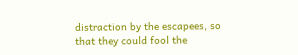distraction by the escapees, so that they could fool the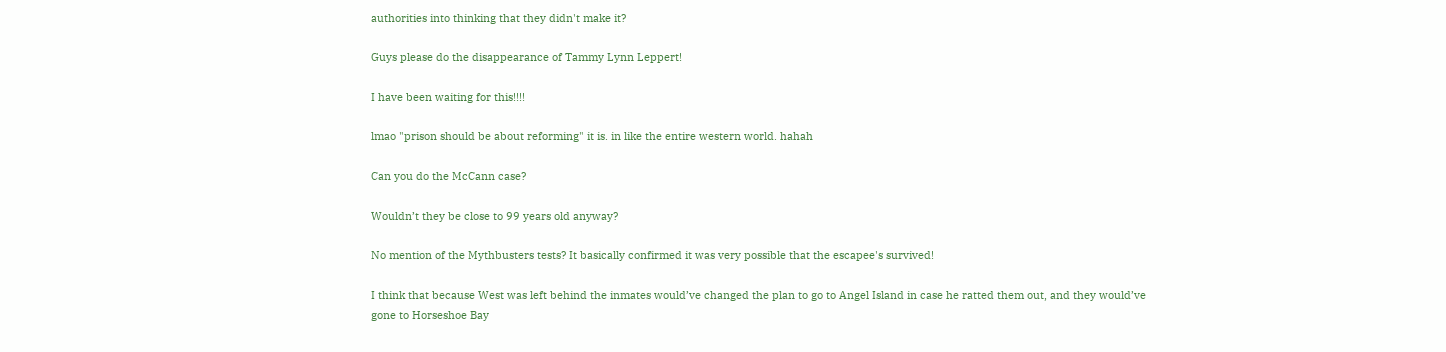authorities into thinking that they didn't make it?

Guys please do the disappearance of Tammy Lynn Leppert!

I have been waiting for this!!!!

lmao "prison should be about reforming" it is. in like the entire western world. hahah

Can you do the McCann case?

Wouldn’t they be close to 99 years old anyway?

No mention of the Mythbusters tests? It basically confirmed it was very possible that the escapee's survived!

I think that because West was left behind the inmates would’ve changed the plan to go to Angel Island in case he ratted them out, and they would’ve gone to Horseshoe Bay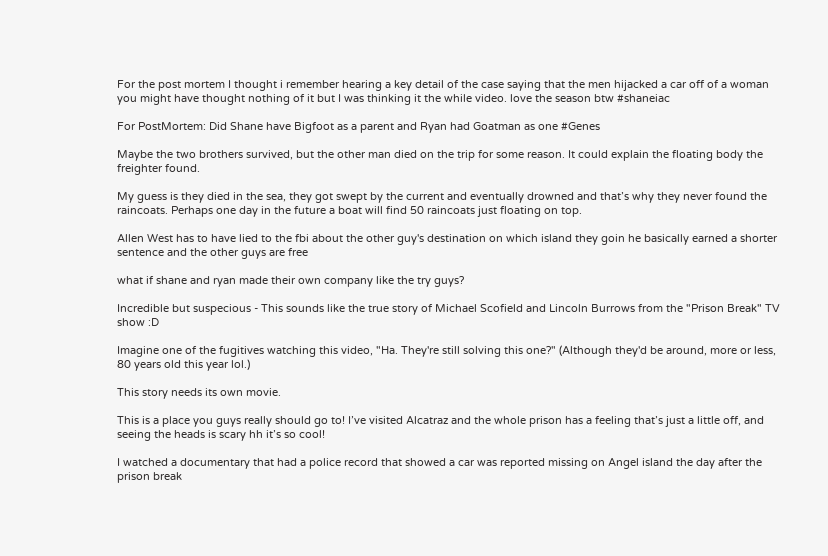For the post mortem I thought i remember hearing a key detail of the case saying that the men hijacked a car off of a woman you might have thought nothing of it but I was thinking it the while video. love the season btw #shaneiac

For PostMortem: Did Shane have Bigfoot as a parent and Ryan had Goatman as one #Genes

Maybe the two brothers survived, but the other man died on the trip for some reason. It could explain the floating body the freighter found.

My guess is they died in the sea, they got swept by the current and eventually drowned and that’s why they never found the raincoats. Perhaps one day in the future a boat will find 50 raincoats just floating on top.

Allen West has to have lied to the fbi about the other guy's destination on which island they goin he basically earned a shorter sentence and the other guys are free

what if shane and ryan made their own company like the try guys?

Incredible but suspecious - This sounds like the true story of Michael Scofield and Lincoln Burrows from the "Prison Break" TV show :D

Imagine one of the fugitives watching this video, "Ha. They're still solving this one?" (Although they'd be around, more or less, 80 years old this year lol.)

This story needs its own movie.

This is a place you guys really should go to! I’ve visited Alcatraz and the whole prison has a feeling that’s just a little off, and seeing the heads is scary hh it’s so cool!

I watched a documentary that had a police record that showed a car was reported missing on Angel island the day after the prison break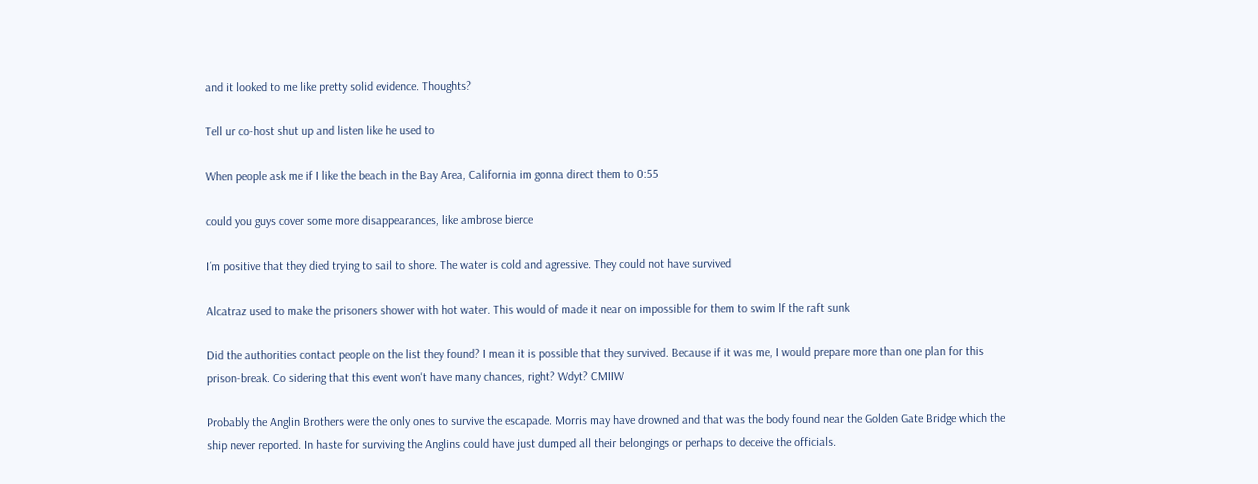and it looked to me like pretty solid evidence. Thoughts?

Tell ur co-host shut up and listen like he used to

When people ask me if I like the beach in the Bay Area, California im gonna direct them to 0:55

could you guys cover some more disappearances, like ambrose bierce

I´m positive that they died trying to sail to shore. The water is cold and agressive. They could not have survived

Alcatraz used to make the prisoners shower with hot water. This would of made it near on impossible for them to swim lf the raft sunk

Did the authorities contact people on the list they found? I mean it is possible that they survived. Because if it was me, I would prepare more than one plan for this prison-break. Co sidering that this event won't have many chances, right? Wdyt? CMIIW

Probably the Anglin Brothers were the only ones to survive the escapade. Morris may have drowned and that was the body found near the Golden Gate Bridge which the ship never reported. In haste for surviving the Anglins could have just dumped all their belongings or perhaps to deceive the officials.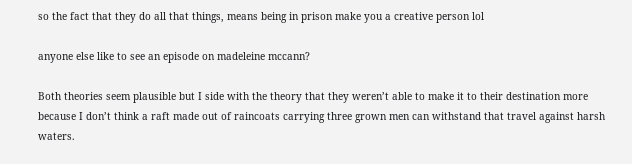so the fact that they do all that things, means being in prison make you a creative person lol

anyone else like to see an episode on madeleine mccann?

Both theories seem plausible but I side with the theory that they weren’t able to make it to their destination more because I don’t think a raft made out of raincoats carrying three grown men can withstand that travel against harsh waters.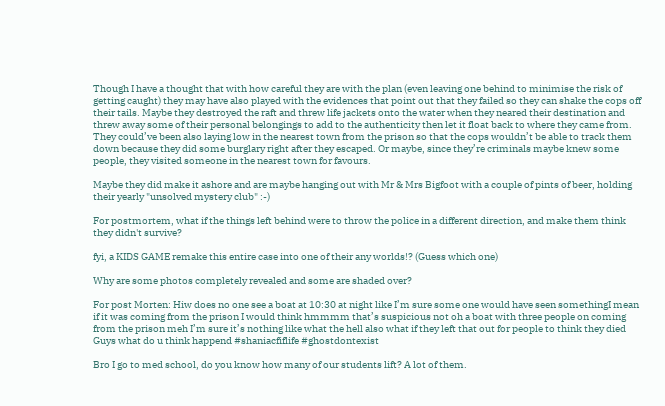Though I have a thought that with how careful they are with the plan (even leaving one behind to minimise the risk of getting caught) they may have also played with the evidences that point out that they failed so they can shake the cops off their tails. Maybe they destroyed the raft and threw life jackets onto the water when they neared their destination and threw away some of their personal belongings to add to the authenticity then let it float back to where they came from. They could’ve been also laying low in the nearest town from the prison so that the cops wouldn’t be able to track them down because they did some burglary right after they escaped. Or maybe, since they’re criminals maybe knew some people, they visited someone in the nearest town for favours.

Maybe they did make it ashore and are maybe hanging out with Mr & Mrs Bigfoot with a couple of pints of beer, holding their yearly "unsolved mystery club" :-)

For postmortem, what if the things left behind were to throw the police in a different direction, and make them think they didn't survive?

fyi, a KIDS GAME remake this entire case into one of their any worlds!? (Guess which one)

Why are some photos completely revealed and some are shaded over?

For post Morten: Hiw does no one see a boat at 10:30 at night like I’m sure some one would have seen somethingI mean if it was coming from the prison I would think hmmmm that’s suspicious not oh a boat with three people on coming from the prison meh I’m sure it’s nothing like what the hell also what if they left that out for people to think they died Guys what do u think happend #shaniacfiflife #ghostdontexist

Bro I go to med school, do you know how many of our students lift? A lot of them.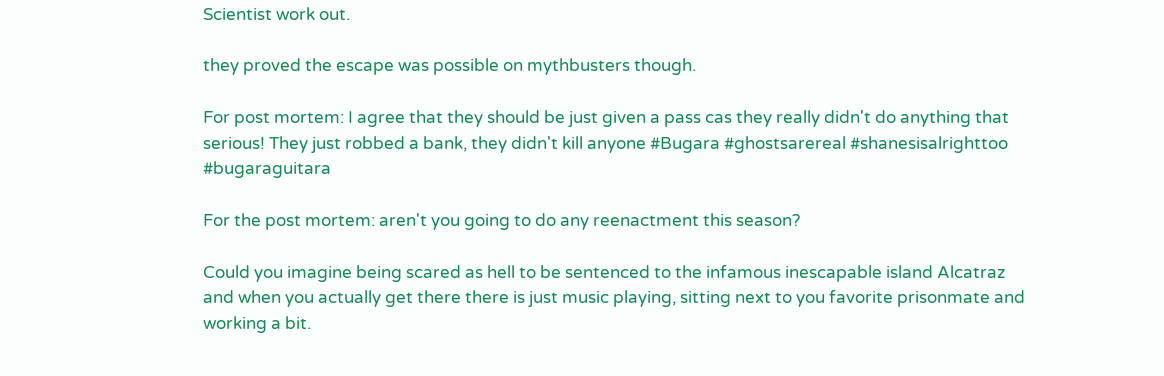Scientist work out.

they proved the escape was possible on mythbusters though.

For post mortem: I agree that they should be just given a pass cas they really didn't do anything that serious! They just robbed a bank, they didn't kill anyone #Bugara #ghostsarereal #shanesisalrighttoo #bugaraguitara

For the post mortem: aren't you going to do any reenactment this season?

Could you imagine being scared as hell to be sentenced to the infamous inescapable island Alcatraz and when you actually get there there is just music playing, sitting next to you favorite prisonmate and working a bit.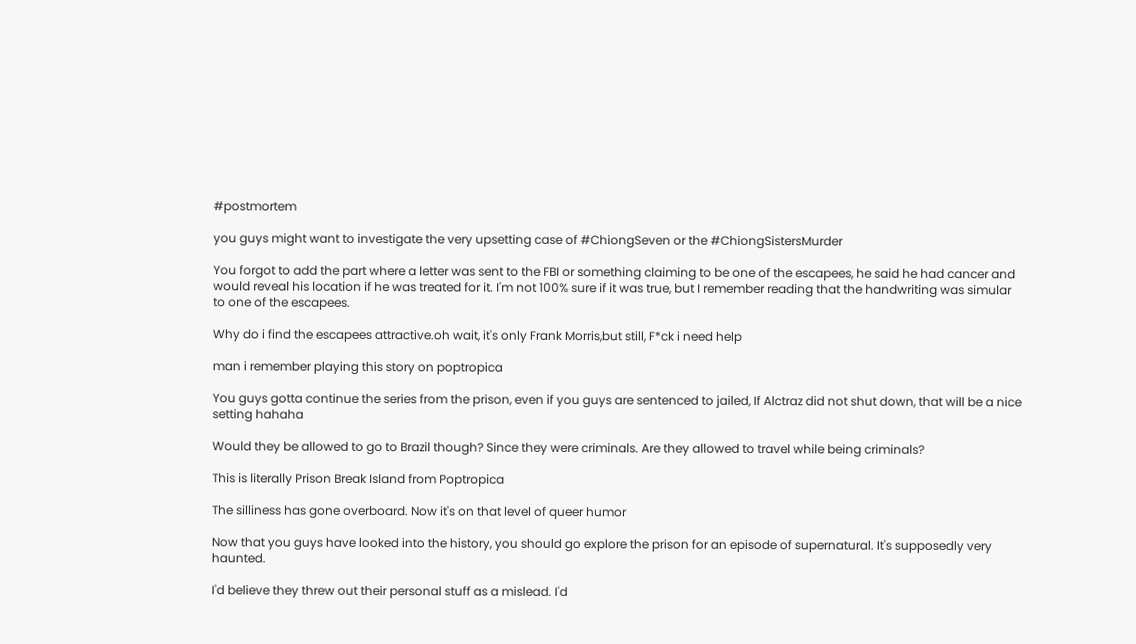#postmortem

you guys might want to investigate the very upsetting case of #ChiongSeven or the #ChiongSistersMurder

You forgot to add the part where a letter was sent to the FBI or something claiming to be one of the escapees, he said he had cancer and would reveal his location if he was treated for it. I'm not 100% sure if it was true, but I remember reading that the handwriting was simular to one of the escapees.

Why do i find the escapees attractive.oh wait, it's only Frank Morris,but still, F*ck i need help

man i remember playing this story on poptropica

You guys gotta continue the series from the prison, even if you guys are sentenced to jailed, If Alctraz did not shut down, that will be a nice setting hahaha

Would they be allowed to go to Brazil though? Since they were criminals. Are they allowed to travel while being criminals?

This is literally Prison Break Island from Poptropica

The silliness has gone overboard. Now it's on that level of queer humor

Now that you guys have looked into the history, you should go explore the prison for an episode of supernatural. It's supposedly very haunted.

I'd believe they threw out their personal stuff as a mislead. I'd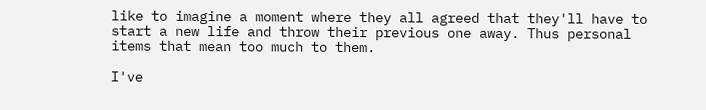like to imagine a moment where they all agreed that they'll have to start a new life and throw their previous one away. Thus personal items that mean too much to them.

I've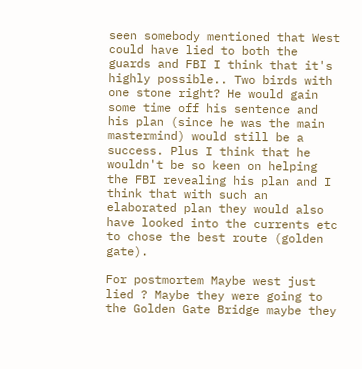seen somebody mentioned that West could have lied to both the guards and FBI I think that it's highly possible.. Two birds with one stone right? He would gain some time off his sentence and his plan (since he was the main mastermind) would still be a success. Plus I think that he wouldn't be so keen on helping the FBI revealing his plan and I think that with such an elaborated plan they would also have looked into the currents etc to chose the best route (golden gate).

For postmortem Maybe west just lied ? Maybe they were going to the Golden Gate Bridge maybe they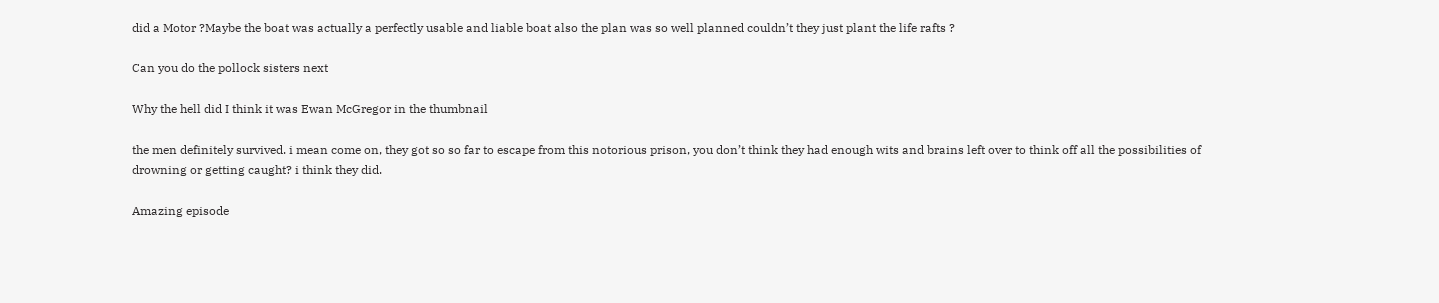did a Motor ?Maybe the boat was actually a perfectly usable and liable boat also the plan was so well planned couldn’t they just plant the life rafts ?

Can you do the pollock sisters next

Why the hell did I think it was Ewan McGregor in the thumbnail

the men definitely survived. i mean come on, they got so so far to escape from this notorious prison, you don’t think they had enough wits and brains left over to think off all the possibilities of drowning or getting caught? i think they did.

Amazing episode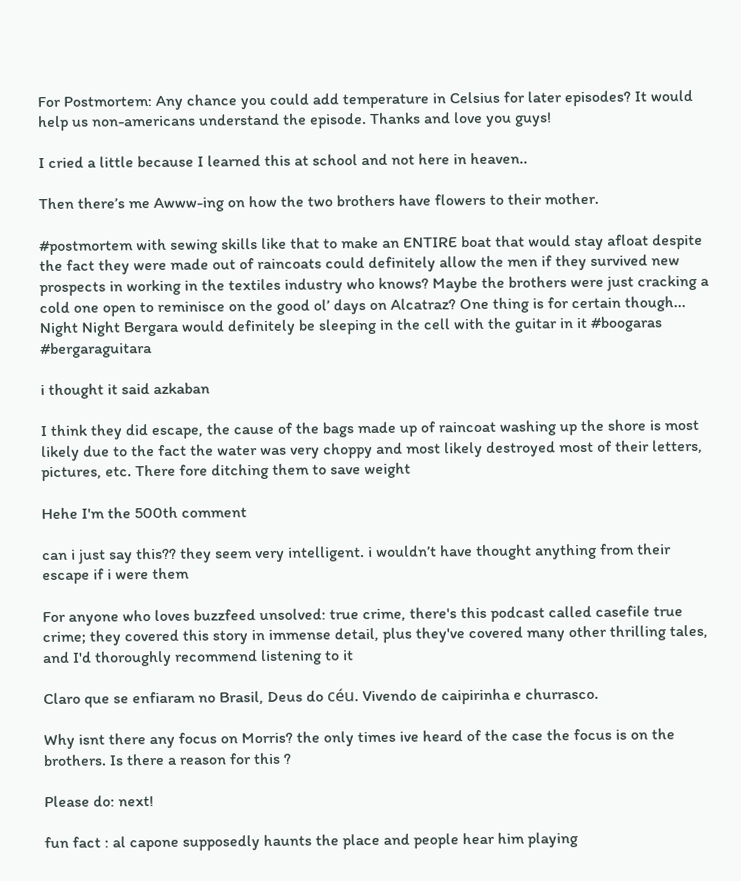For Postmortem: Any chance you could add temperature in Celsius for later episodes? It would help us non-americans understand the episode. Thanks and love you guys!

I cried a little because I learned this at school and not here in heaven..

Then there’s me Awww-ing on how the two brothers have flowers to their mother.

#postmortem with sewing skills like that to make an ENTIRE boat that would stay afloat despite the fact they were made out of raincoats could definitely allow the men if they survived new prospects in working in the textiles industry who knows? Maybe the brothers were just cracking a cold one open to reminisce on the good ol’ days on Alcatraz? One thing is for certain though... Night Night Bergara would definitely be sleeping in the cell with the guitar in it #boogaras #bergaraguitara

i thought it said azkaban

I think they did escape, the cause of the bags made up of raincoat washing up the shore is most likely due to the fact the water was very choppy and most likely destroyed most of their letters, pictures, etc. There fore ditching them to save weight

Hehe I'm the 500th comment

can i just say this?? they seem very intelligent. i wouldn’t have thought anything from their escape if i were them

For anyone who loves buzzfeed unsolved: true crime, there's this podcast called casefile true crime; they covered this story in immense detail, plus they've covered many other thrilling tales, and I'd thoroughly recommend listening to it

Claro que se enfiaram no Brasil, Deus do céu. Vivendo de caipirinha e churrasco.

Why isnt there any focus on Morris? the only times ive heard of the case the focus is on the brothers. Is there a reason for this ?

Please do: next!

fun fact : al capone supposedly haunts the place and people hear him playing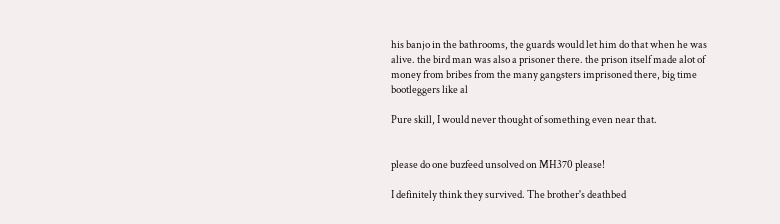his banjo in the bathrooms, the guards would let him do that when he was alive. the bird man was also a prisoner there. the prison itself made alot of money from bribes from the many gangsters imprisoned there, big time bootleggers like al

Pure skill, I would never thought of something even near that.


please do one buzfeed unsolved on MH370 please!

I definitely think they survived. The brother's deathbed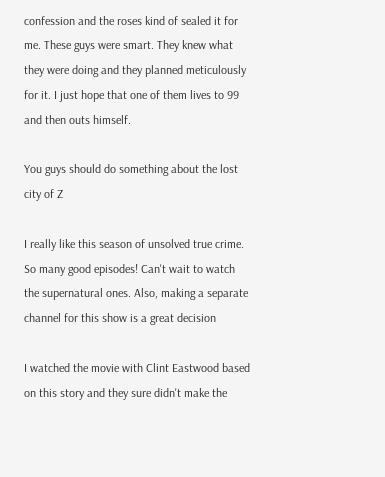confession and the roses kind of sealed it for me. These guys were smart. They knew what they were doing and they planned meticulously for it. I just hope that one of them lives to 99 and then outs himself.

You guys should do something about the lost city of Z

I really like this season of unsolved true crime. So many good episodes! Can't wait to watch the supernatural ones. Also, making a separate channel for this show is a great decision

I watched the movie with Clint Eastwood based on this story and they sure didn't make the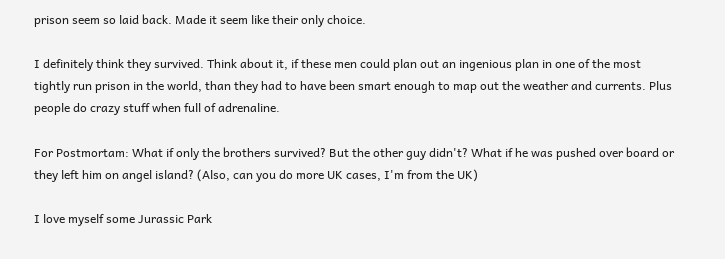prison seem so laid back. Made it seem like their only choice.

I definitely think they survived. Think about it, if these men could plan out an ingenious plan in one of the most tightly run prison in the world, than they had to have been smart enough to map out the weather and currents. Plus people do crazy stuff when full of adrenaline.

For Postmortam: What if only the brothers survived? But the other guy didn't? What if he was pushed over board or they left him on angel island? (Also, can you do more UK cases, I'm from the UK)

I love myself some Jurassic Park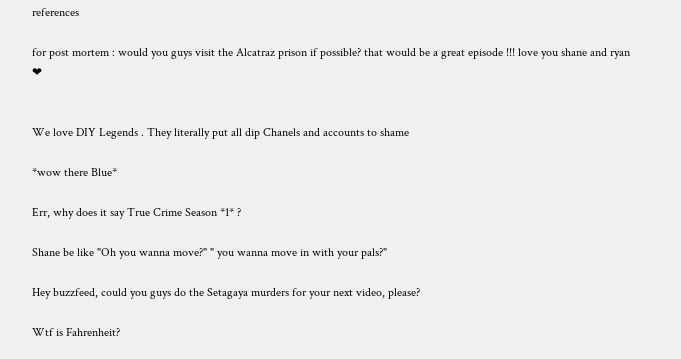references

for post mortem : would you guys visit the Alcatraz prison if possible? that would be a great episode !!! love you shane and ryan ❤


We love DIY Legends . They literally put all dip Chanels and accounts to shame

*wow there Blue*

Err, why does it say True Crime Season *1* ?

Shane be like "Oh you wanna move?" " you wanna move in with your pals?"

Hey buzzfeed, could you guys do the Setagaya murders for your next video, please?

Wtf is Fahrenheit?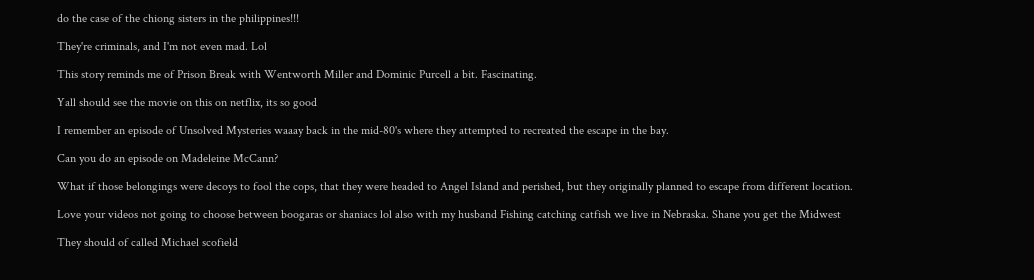do the case of the chiong sisters in the philippines!!!

They're criminals, and I'm not even mad. Lol

This story reminds me of Prison Break with Wentworth Miller and Dominic Purcell a bit. Fascinating.

Yall should see the movie on this on netflix, its so good

I remember an episode of Unsolved Mysteries waaay back in the mid-80's where they attempted to recreated the escape in the bay.

Can you do an episode on Madeleine McCann?

What if those belongings were decoys to fool the cops, that they were headed to Angel Island and perished, but they originally planned to escape from different location.

Love your videos not going to choose between boogaras or shaniacs lol also with my husband Fishing catching catfish we live in Nebraska. Shane you get the Midwest

They should of called Michael scofield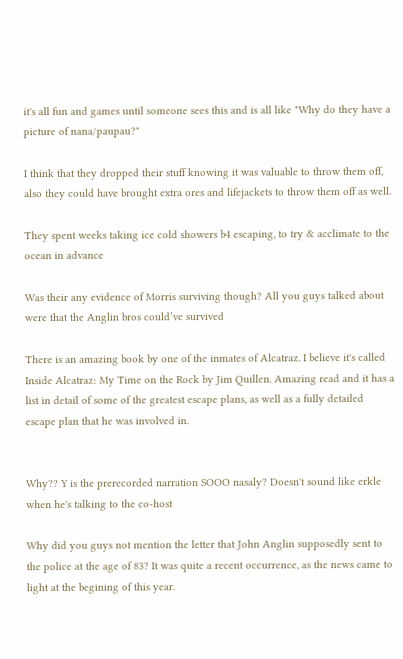it's all fun and games until someone sees this and is all like "Why do they have a picture of nana/paupau?"

I think that they dropped their stuff knowing it was valuable to throw them off, also they could have brought extra ores and lifejackets to throw them off as well.

They spent weeks taking ice cold showers b4 escaping, to try & acclimate to the ocean in advance

Was their any evidence of Morris surviving though? All you guys talked about were that the Anglin bros could’ve survived

There is an amazing book by one of the inmates of Alcatraz. I believe it's called Inside Alcatraz: My Time on the Rock by Jim Quillen. Amazing read and it has a list in detail of some of the greatest escape plans, as well as a fully detailed escape plan that he was involved in.


Why?? Y is the prerecorded narration SOOO nasaly? Doesn't sound like erkle when he's talking to the co-host

Why did you guys not mention the letter that John Anglin supposedly sent to the police at the age of 83? It was quite a recent occurrence, as the news came to light at the begining of this year.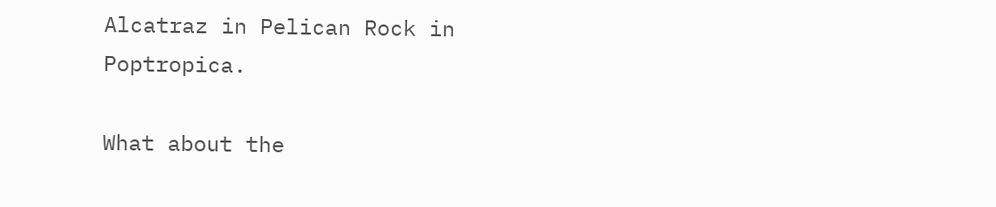Alcatraz in Pelican Rock in Poptropica.

What about the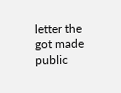letter the got made public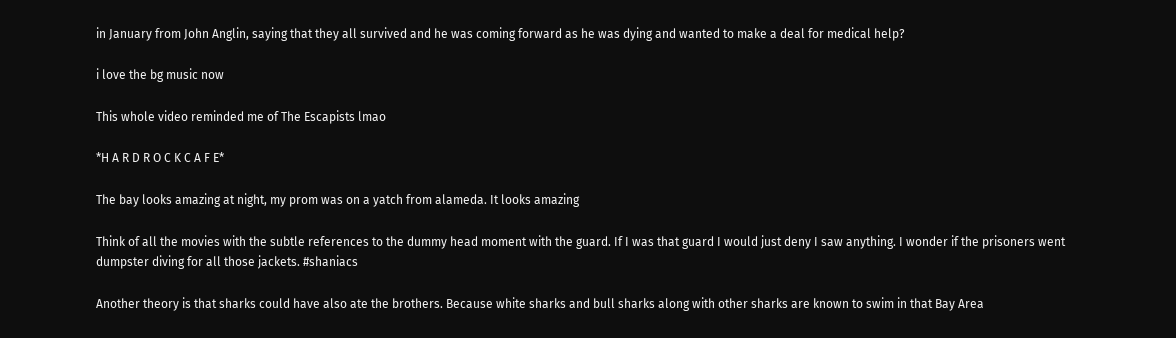in January from John Anglin, saying that they all survived and he was coming forward as he was dying and wanted to make a deal for medical help?

i love the bg music now

This whole video reminded me of The Escapists lmao

*H A R D R O C K C A F E*

The bay looks amazing at night, my prom was on a yatch from alameda. It looks amazing

Think of all the movies with the subtle references to the dummy head moment with the guard. If I was that guard I would just deny I saw anything. I wonder if the prisoners went dumpster diving for all those jackets. #shaniacs

Another theory is that sharks could have also ate the brothers. Because white sharks and bull sharks along with other sharks are known to swim in that Bay Area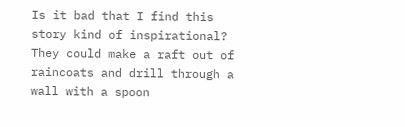Is it bad that I find this story kind of inspirational? They could make a raft out of raincoats and drill through a wall with a spoon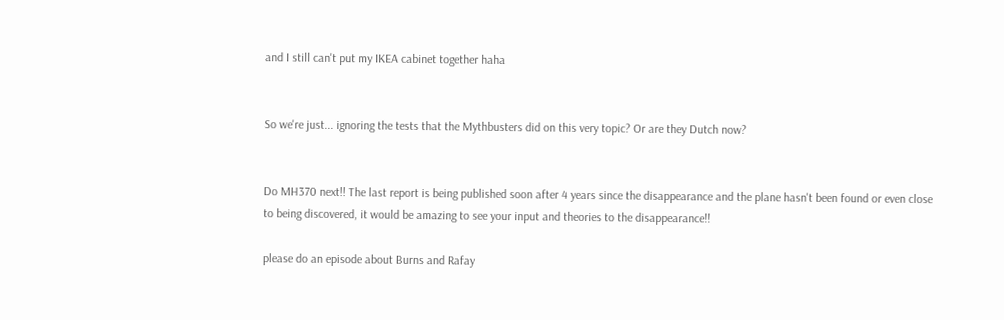and I still can't put my IKEA cabinet together haha


So we're just... ignoring the tests that the Mythbusters did on this very topic? Or are they Dutch now?


Do MH370 next!! The last report is being published soon after 4 years since the disappearance and the plane hasn't been found or even close to being discovered, it would be amazing to see your input and theories to the disappearance!!

please do an episode about Burns and Rafay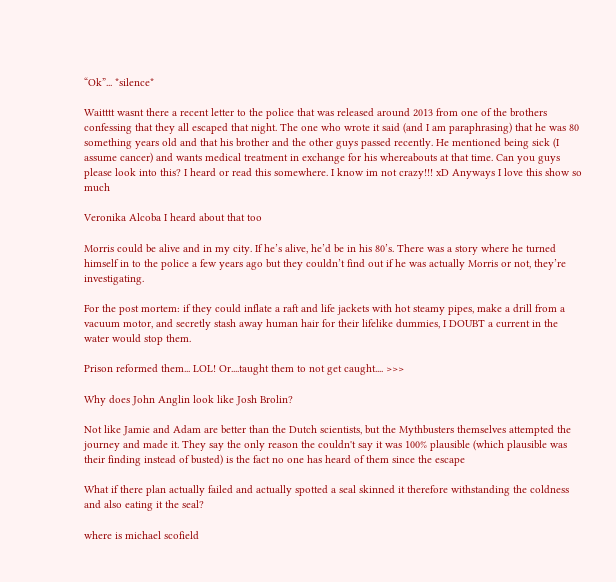“Ok”... *silence*

Waitttt wasnt there a recent letter to the police that was released around 2013 from one of the brothers confessing that they all escaped that night. The one who wrote it said (and I am paraphrasing) that he was 80 something years old and that his brother and the other guys passed recently. He mentioned being sick (I assume cancer) and wants medical treatment in exchange for his whereabouts at that time. Can you guys please look into this? I heard or read this somewhere. I know im not crazy!!! xD Anyways I love this show so much

Veronika Alcoba I heard about that too

Morris could be alive and in my city. If he’s alive, he’d be in his 80’s. There was a story where he turned himself in to the police a few years ago but they couldn’t find out if he was actually Morris or not, they’re investigating.

For the post mortem: if they could inflate a raft and life jackets with hot steamy pipes, make a drill from a vacuum motor, and secretly stash away human hair for their lifelike dummies, I DOUBT a current in the water would stop them.

Prison reformed them... LOL! Or....taught them to not get caught.... >>>

Why does John Anglin look like Josh Brolin?

Not like Jamie and Adam are better than the Dutch scientists, but the Mythbusters themselves attempted the journey and made it. They say the only reason the couldn't say it was 100% plausible (which plausible was their finding instead of busted) is the fact no one has heard of them since the escape

What if there plan actually failed and actually spotted a seal skinned it therefore withstanding the coldness and also eating it the seal?

where is michael scofield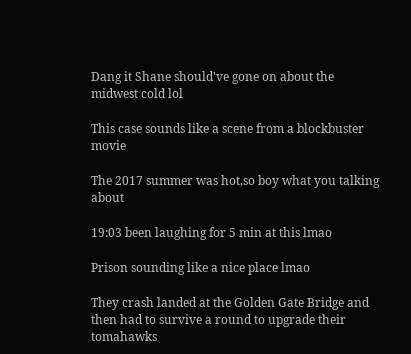Dang it Shane should've gone on about the midwest cold lol

This case sounds like a scene from a blockbuster movie

The 2017 summer was hot,so boy what you talking about

19:03 been laughing for 5 min at this lmao

Prison sounding like a nice place lmao

They crash landed at the Golden Gate Bridge and then had to survive a round to upgrade their tomahawks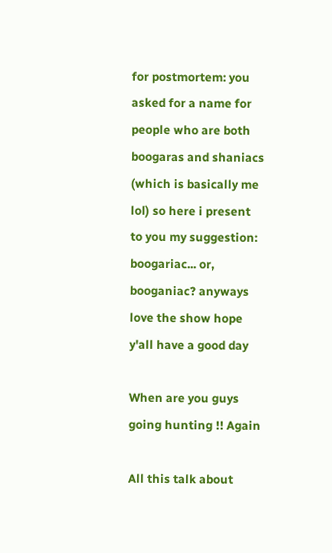for postmortem: you asked for a name for people who are both boogaras and shaniacs (which is basically me lol) so here i present to you my suggestion: boogariac... or, booganiac? anyways love the show hope y'all have a good day

When are you guys going hunting !! Again

All this talk about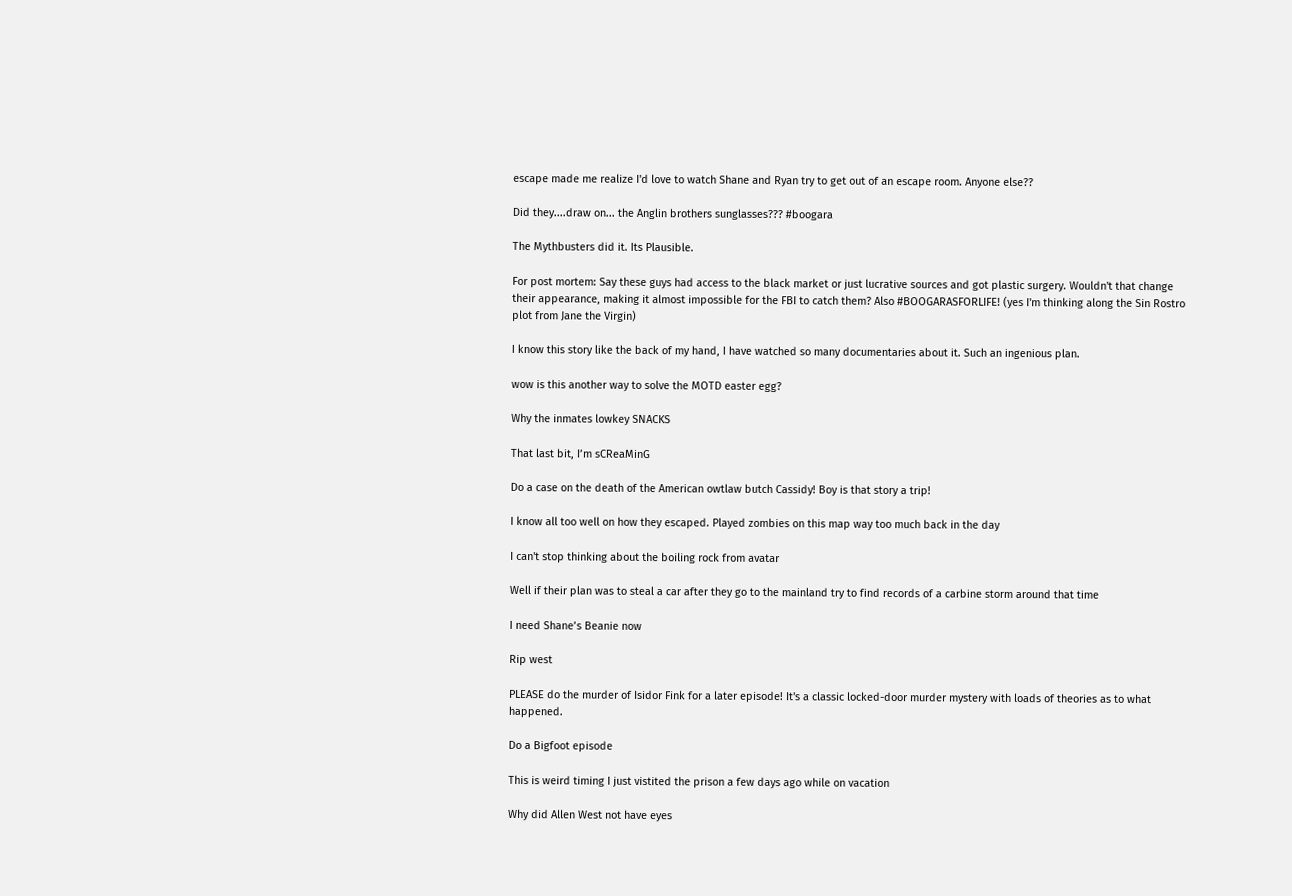escape made me realize I'd love to watch Shane and Ryan try to get out of an escape room. Anyone else??

Did they....draw on... the Anglin brothers sunglasses??? #boogara

The Mythbusters did it. Its Plausible.

For post mortem: Say these guys had access to the black market or just lucrative sources and got plastic surgery. Wouldn't that change their appearance, making it almost impossible for the FBI to catch them? Also #BOOGARASFORLIFE! (yes I'm thinking along the Sin Rostro plot from Jane the Virgin)

I know this story like the back of my hand, I have watched so many documentaries about it. Such an ingenious plan.

wow is this another way to solve the MOTD easter egg?

Why the inmates lowkey SNACKS

That last bit, I’m sCReaMinG

Do a case on the death of the American owtlaw butch Cassidy! Boy is that story a trip!

I know all too well on how they escaped. Played zombies on this map way too much back in the day

I can't stop thinking about the boiling rock from avatar

Well if their plan was to steal a car after they go to the mainland try to find records of a carbine storm around that time

I need Shane’s Beanie now

Rip west

PLEASE do the murder of Isidor Fink for a later episode! It's a classic locked-door murder mystery with loads of theories as to what happened.

Do a Bigfoot episode

This is weird timing I just vistited the prison a few days ago while on vacation

Why did Allen West not have eyes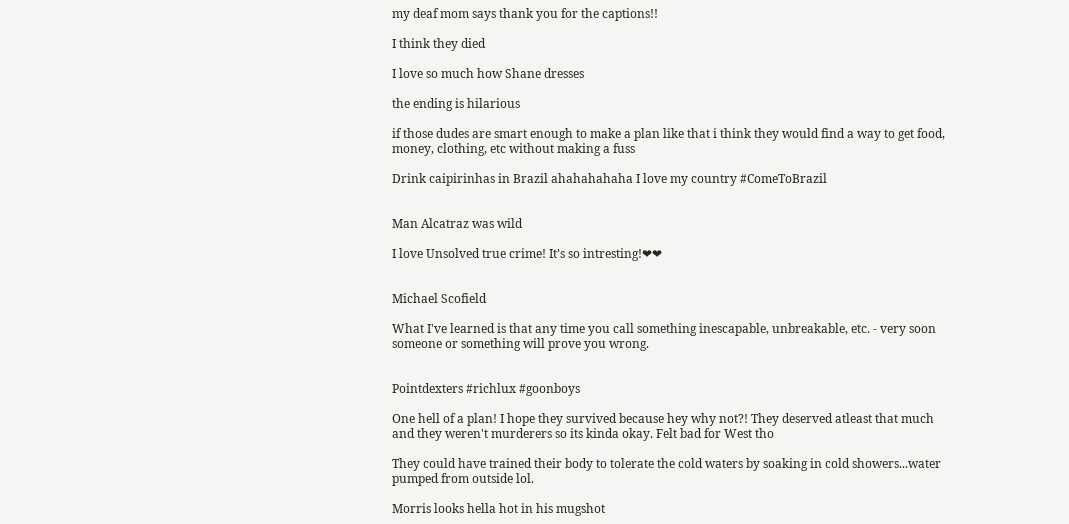my deaf mom says thank you for the captions!!

I think they died

I love so much how Shane dresses

the ending is hilarious

if those dudes are smart enough to make a plan like that i think they would find a way to get food, money, clothing, etc without making a fuss

Drink caipirinhas in Brazil ahahahahaha I love my country #ComeToBrazil


Man Alcatraz was wild

I love Unsolved true crime! It’s so intresting!❤❤


Michael Scofield

What I've learned is that any time you call something inescapable, unbreakable, etc. - very soon someone or something will prove you wrong.


Pointdexters #richlux #goonboys

One hell of a plan! I hope they survived because hey why not?! They deserved atleast that much and they weren't murderers so its kinda okay. Felt bad for West tho

They could have trained their body to tolerate the cold waters by soaking in cold showers...water pumped from outside lol.

Morris looks hella hot in his mugshot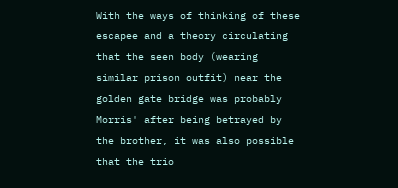With the ways of thinking of these escapee and a theory circulating that the seen body (wearing similar prison outfit) near the golden gate bridge was probably Morris' after being betrayed by the brother, it was also possible that the trio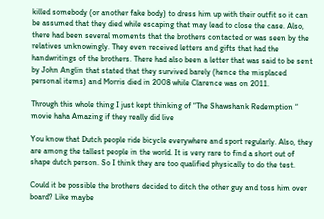killed somebody (or another fake body) to dress him up with their outfit so it can be assumed that they died while escaping that may lead to close the case. Also, there had been several moments that the brothers contacted or was seen by the relatives unknowingly. They even received letters and gifts that had the handwritings of the brothers. There had also been a letter that was said to be sent by John Anglin that stated that they survived barely (hence the misplaced personal items) and Morris died in 2008 while Clarence was on 2011.

Through this whole thing I just kept thinking of “The Shawshank Redemption “ movie haha Amazing if they really did live

You know that Dutch people ride bicycle everywhere and sport regularly. Also, they are among the tallest people in the world. It is very rare to find a short out of shape dutch person. So I think they are too qualified physically to do the test.

Could it be possible the brothers decided to ditch the other guy and toss him over board? Like maybe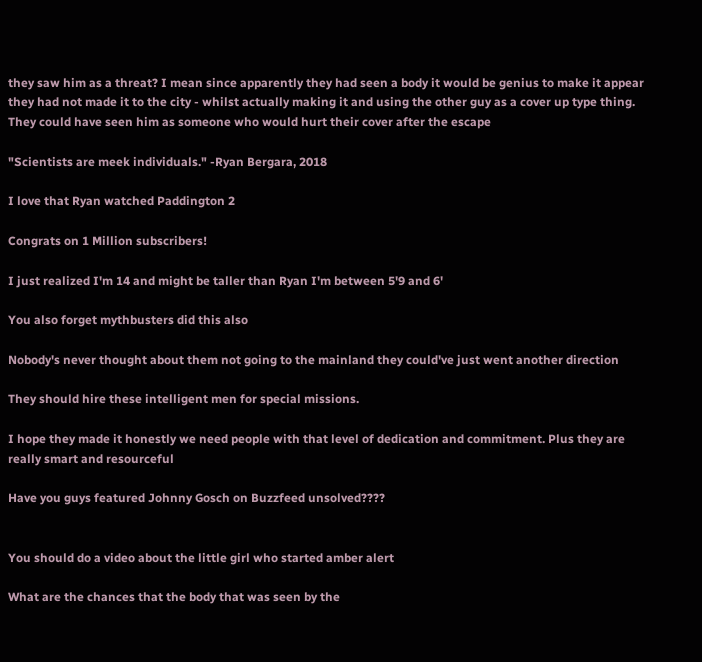they saw him as a threat? I mean since apparently they had seen a body it would be genius to make it appear they had not made it to the city - whilst actually making it and using the other guy as a cover up type thing. They could have seen him as someone who would hurt their cover after the escape

"Scientists are meek individuals." -Ryan Bergara, 2018

I love that Ryan watched Paddington 2

Congrats on 1 Million subscribers!

I just realized I'm 14 and might be taller than Ryan I'm between 5'9 and 6'

You also forget mythbusters did this also

Nobody's never thought about them not going to the mainland they could've just went another direction

They should hire these intelligent men for special missions.

I hope they made it honestly we need people with that level of dedication and commitment. Plus they are really smart and resourceful

Have you guys featured Johnny Gosch on Buzzfeed unsolved????


You should do a video about the little girl who started amber alert

What are the chances that the body that was seen by the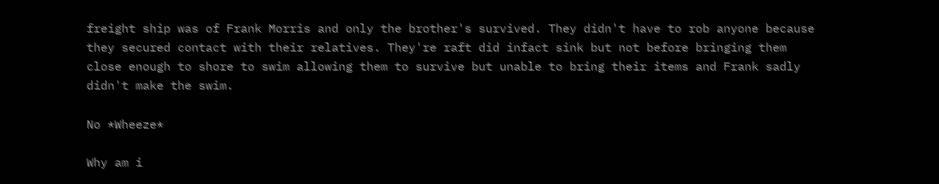freight ship was of Frank Morris and only the brother's survived. They didn't have to rob anyone because they secured contact with their relatives. They're raft did infact sink but not before bringing them close enough to shore to swim allowing them to survive but unable to bring their items and Frank sadly didn't make the swim.

No *Wheeze*

Why am i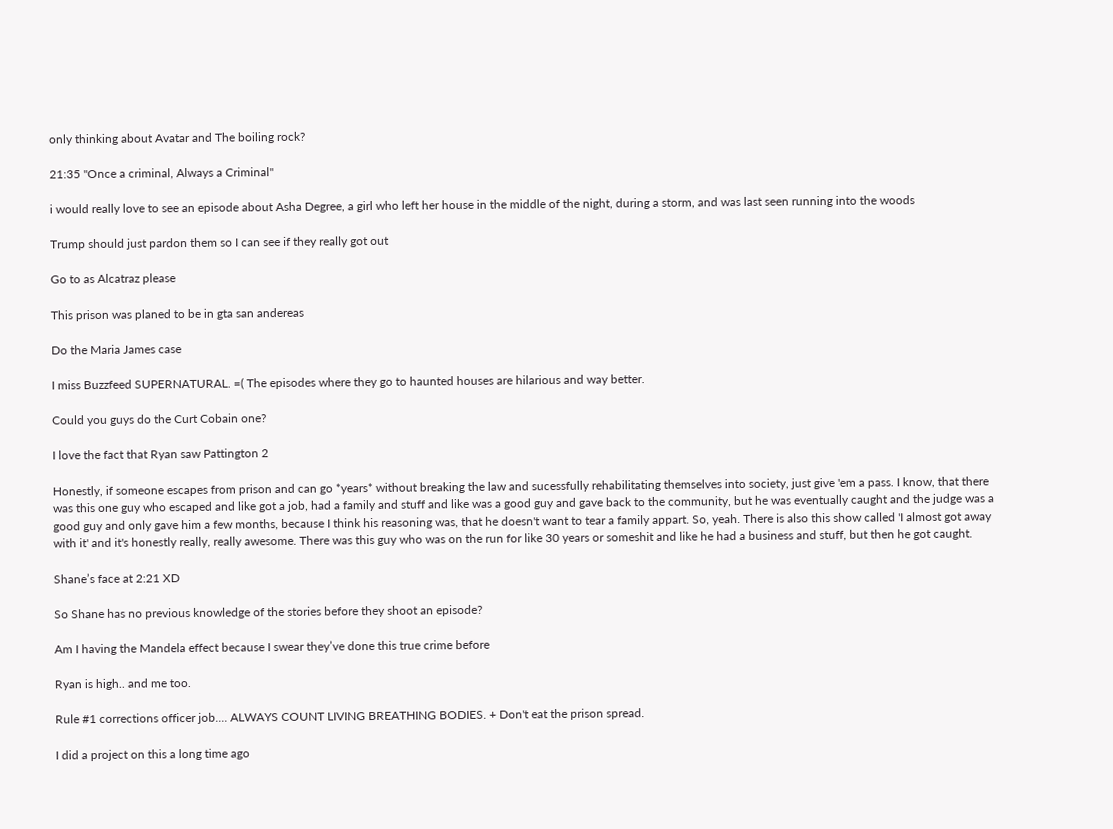only thinking about Avatar and The boiling rock?

21:35 "Once a criminal, Always a Criminal"

i would really love to see an episode about Asha Degree, a girl who left her house in the middle of the night, during a storm, and was last seen running into the woods

Trump should just pardon them so I can see if they really got out

Go to as Alcatraz please

This prison was planed to be in gta san andereas

Do the Maria James case

I miss Buzzfeed SUPERNATURAL. =( The episodes where they go to haunted houses are hilarious and way better.

Could you guys do the Curt Cobain one?

I love the fact that Ryan saw Pattington 2

Honestly, if someone escapes from prison and can go *years* without breaking the law and sucessfully rehabilitating themselves into society, just give 'em a pass. I know, that there was this one guy who escaped and like got a job, had a family and stuff and like was a good guy and gave back to the community, but he was eventually caught and the judge was a good guy and only gave him a few months, because I think his reasoning was, that he doesn't want to tear a family appart. So, yeah. There is also this show called 'I almost got away with it' and it's honestly really, really awesome. There was this guy who was on the run for like 30 years or someshit and like he had a business and stuff, but then he got caught.

Shane’s face at 2:21 XD

So Shane has no previous knowledge of the stories before they shoot an episode?

Am I having the Mandela effect because I swear they’ve done this true crime before

Ryan is high.. and me too.

Rule #1 corrections officer job.... ALWAYS COUNT LIVING BREATHING BODIES. + Don't eat the prison spread.

I did a project on this a long time ago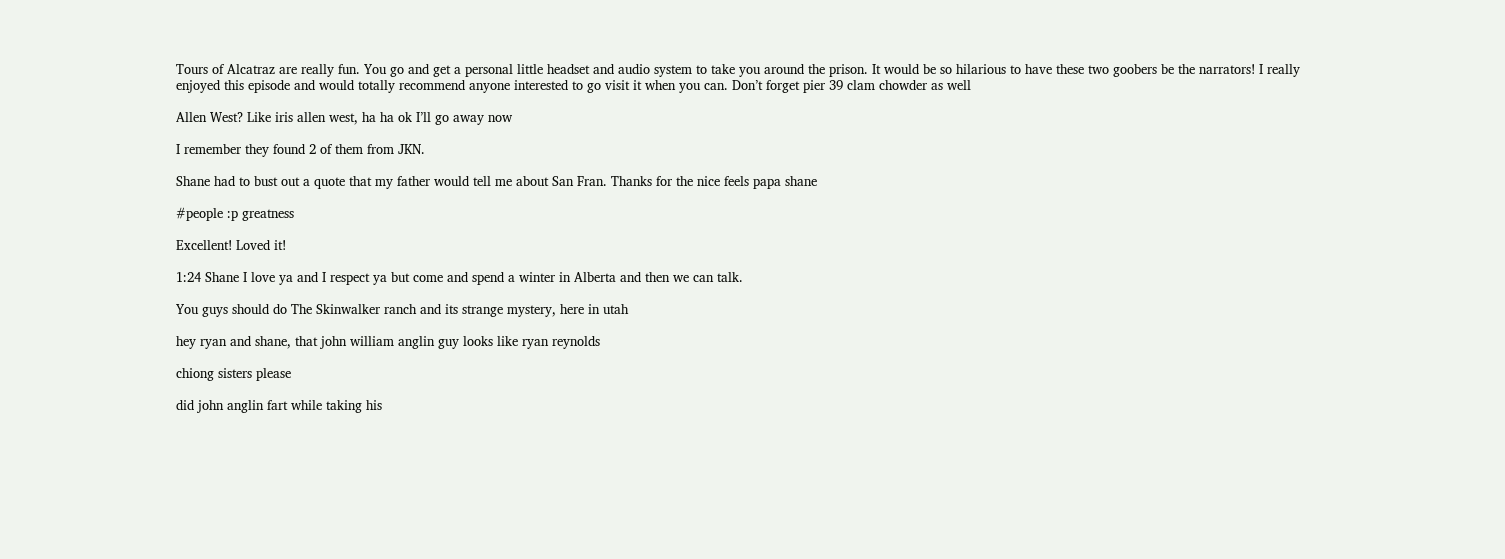Tours of Alcatraz are really fun. You go and get a personal little headset and audio system to take you around the prison. It would be so hilarious to have these two goobers be the narrators! I really enjoyed this episode and would totally recommend anyone interested to go visit it when you can. Don’t forget pier 39 clam chowder as well

Allen West? Like iris allen west, ha ha ok I’ll go away now

I remember they found 2 of them from JKN.

Shane had to bust out a quote that my father would tell me about San Fran. Thanks for the nice feels papa shane

#people :p greatness

Excellent! Loved it!

1:24 Shane I love ya and I respect ya but come and spend a winter in Alberta and then we can talk.

You guys should do The Skinwalker ranch and its strange mystery, here in utah

hey ryan and shane, that john william anglin guy looks like ryan reynolds

chiong sisters please

did john anglin fart while taking his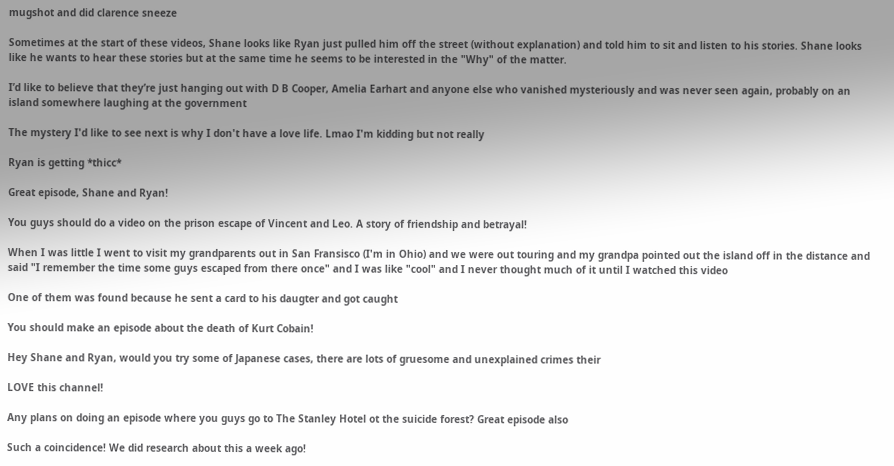mugshot and did clarence sneeze

Sometimes at the start of these videos, Shane looks like Ryan just pulled him off the street (without explanation) and told him to sit and listen to his stories. Shane looks like he wants to hear these stories but at the same time he seems to be interested in the "Why" of the matter.

I’d like to believe that they’re just hanging out with D B Cooper, Amelia Earhart and anyone else who vanished mysteriously and was never seen again, probably on an island somewhere laughing at the government

The mystery I'd like to see next is why I don't have a love life. Lmao I'm kidding but not really

Ryan is getting *thicc*

Great episode, Shane and Ryan!

You guys should do a video on the prison escape of Vincent and Leo. A story of friendship and betrayal!

When I was little I went to visit my grandparents out in San Fransisco (I'm in Ohio) and we were out touring and my grandpa pointed out the island off in the distance and said "I remember the time some guys escaped from there once" and I was like "cool" and I never thought much of it until I watched this video

One of them was found because he sent a card to his daugter and got caught

You should make an episode about the death of Kurt Cobain!

Hey Shane and Ryan, would you try some of Japanese cases, there are lots of gruesome and unexplained crimes their

LOVE this channel!

Any plans on doing an episode where you guys go to The Stanley Hotel ot the suicide forest? Great episode also

Such a coincidence! We did research about this a week ago!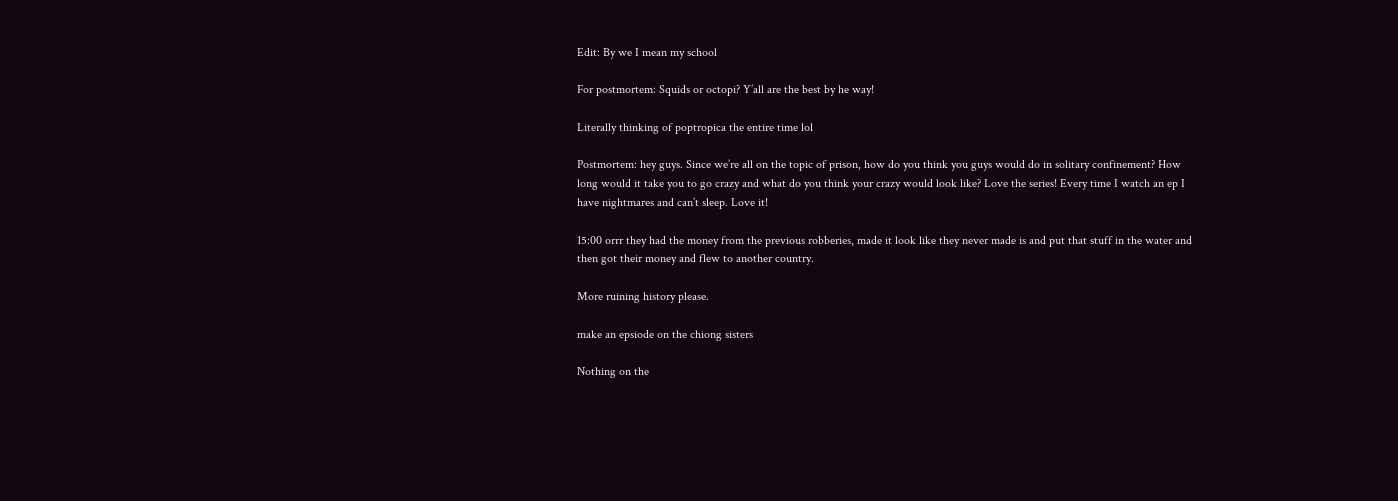Edit: By we I mean my school

For postmortem: Squids or octopi? Y’all are the best by he way!

Literally thinking of poptropica the entire time lol

Postmortem: hey guys. Since we’re all on the topic of prison, how do you think you guys would do in solitary confinement? How long would it take you to go crazy and what do you think your crazy would look like? Love the series! Every time I watch an ep I have nightmares and can’t sleep. Love it!

15:00 orrr they had the money from the previous robberies, made it look like they never made is and put that stuff in the water and then got their money and flew to another country.

More ruining history please.

make an epsiode on the chiong sisters

Nothing on the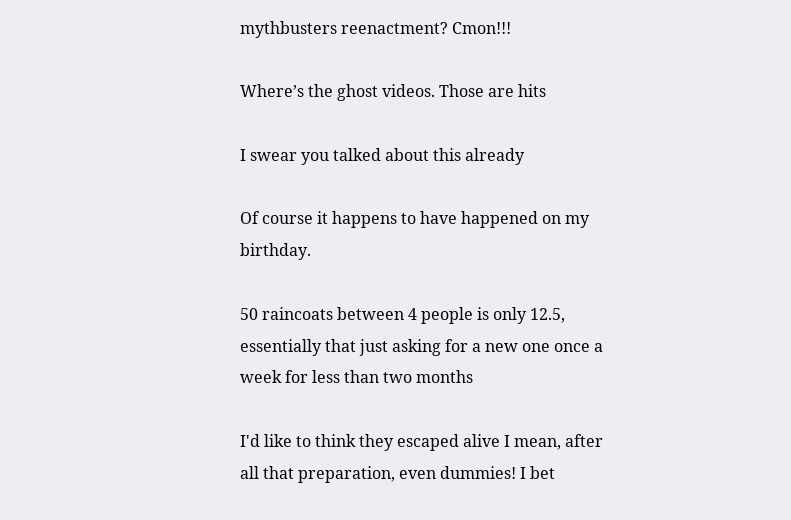mythbusters reenactment? Cmon!!!

Where’s the ghost videos. Those are hits

I swear you talked about this already

Of course it happens to have happened on my birthday.

50 raincoats between 4 people is only 12.5, essentially that just asking for a new one once a week for less than two months

I'd like to think they escaped alive I mean, after all that preparation, even dummies! I bet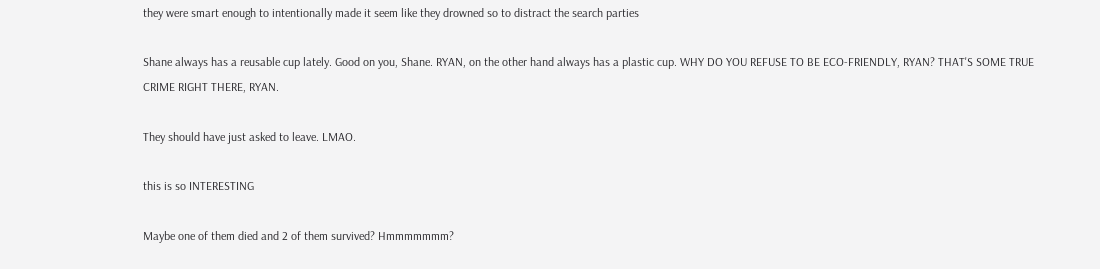they were smart enough to intentionally made it seem like they drowned so to distract the search parties

Shane always has a reusable cup lately. Good on you, Shane. RYAN, on the other hand always has a plastic cup. WHY DO YOU REFUSE TO BE ECO-FRIENDLY, RYAN? THAT'S SOME TRUE CRIME RIGHT THERE, RYAN.

They should have just asked to leave. LMAO.

this is so INTERESTING

Maybe one of them died and 2 of them survived? Hmmmmmmm?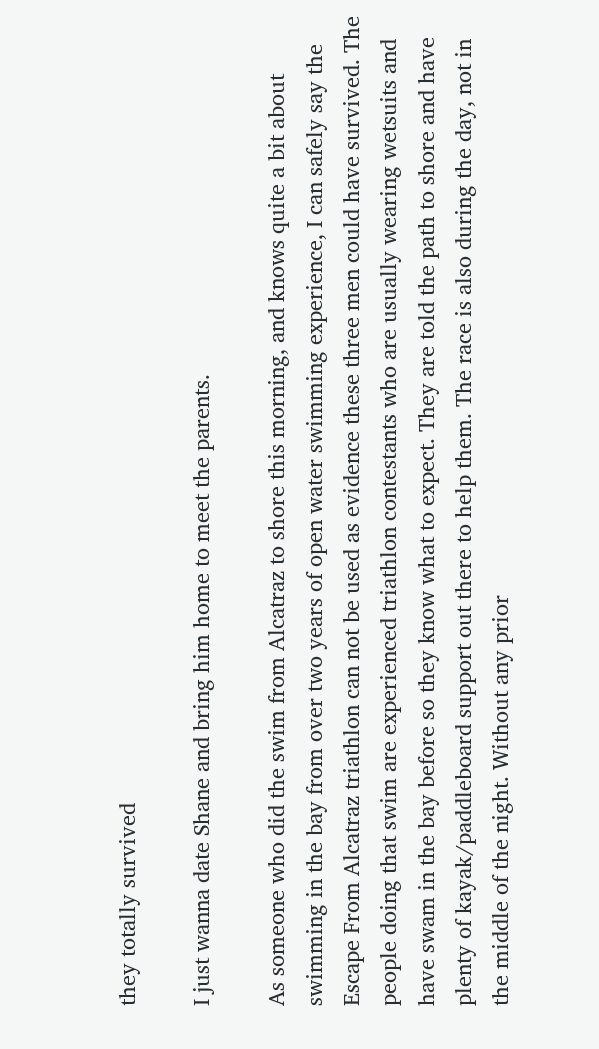they totally survived

I just wanna date Shane and bring him home to meet the parents.

As someone who did the swim from Alcatraz to shore this morning, and knows quite a bit about swimming in the bay from over two years of open water swimming experience, I can safely say the Escape From Alcatraz triathlon can not be used as evidence these three men could have survived. The people doing that swim are experienced triathlon contestants who are usually wearing wetsuits and have swam in the bay before so they know what to expect. They are told the path to shore and have plenty of kayak/paddleboard support out there to help them. The race is also during the day, not in the middle of the night. Without any prior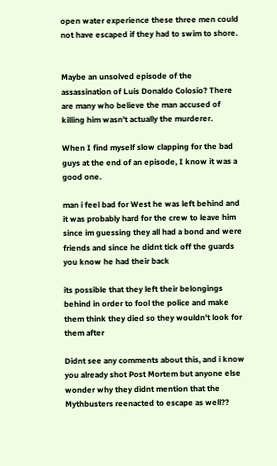open water experience these three men could not have escaped if they had to swim to shore.


Maybe an unsolved episode of the assassination of Luis Donaldo Colosio? There are many who believe the man accused of killing him wasn't actually the murderer.

When I find myself slow clapping for the bad guys at the end of an episode, I know it was a good one.

man i feel bad for West he was left behind and it was probably hard for the crew to leave him since im guessing they all had a bond and were friends and since he didnt tick off the guards you know he had their back

its possible that they left their belongings behind in order to fool the police and make them think they died so they wouldn't look for them after

Didnt see any comments about this, and i know you already shot Post Mortem but anyone else wonder why they didnt mention that the Mythbusters reenacted to escape as well??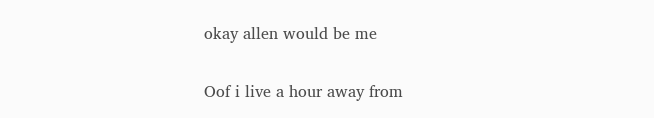okay allen would be me

Oof i live a hour away from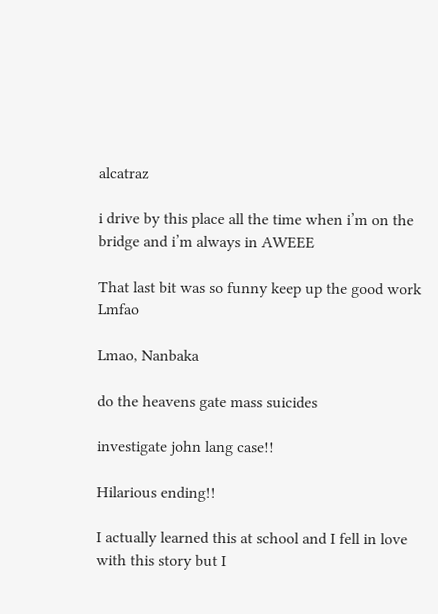alcatraz

i drive by this place all the time when i’m on the bridge and i’m always in AWEEE

That last bit was so funny keep up the good work Lmfao

Lmao, Nanbaka

do the heavens gate mass suicides

investigate john lang case!!

Hilarious ending!!

I actually learned this at school and I fell in love with this story but I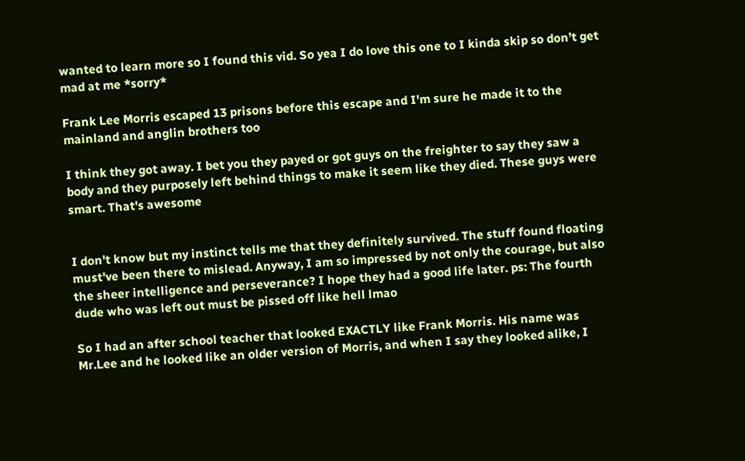wanted to learn more so I found this vid. So yea I do love this one to I kinda skip so don’t get mad at me *sorry*

Frank Lee Morris escaped 13 prisons before this escape and I'm sure he made it to the mainland and anglin brothers too

I think they got away. I bet you they payed or got guys on the freighter to say they saw a body and they purposely left behind things to make it seem like they died. These guys were smart. That's awesome


I don't know but my instinct tells me that they definitely survived. The stuff found floating must've been there to mislead. Anyway, I am so impressed by not only the courage, but also the sheer intelligence and perseverance? I hope they had a good life later. ps: The fourth dude who was left out must be pissed off like hell lmao

So I had an after school teacher that looked EXACTLY like Frank Morris. His name was Mr.Lee and he looked like an older version of Morris, and when I say they looked alike, I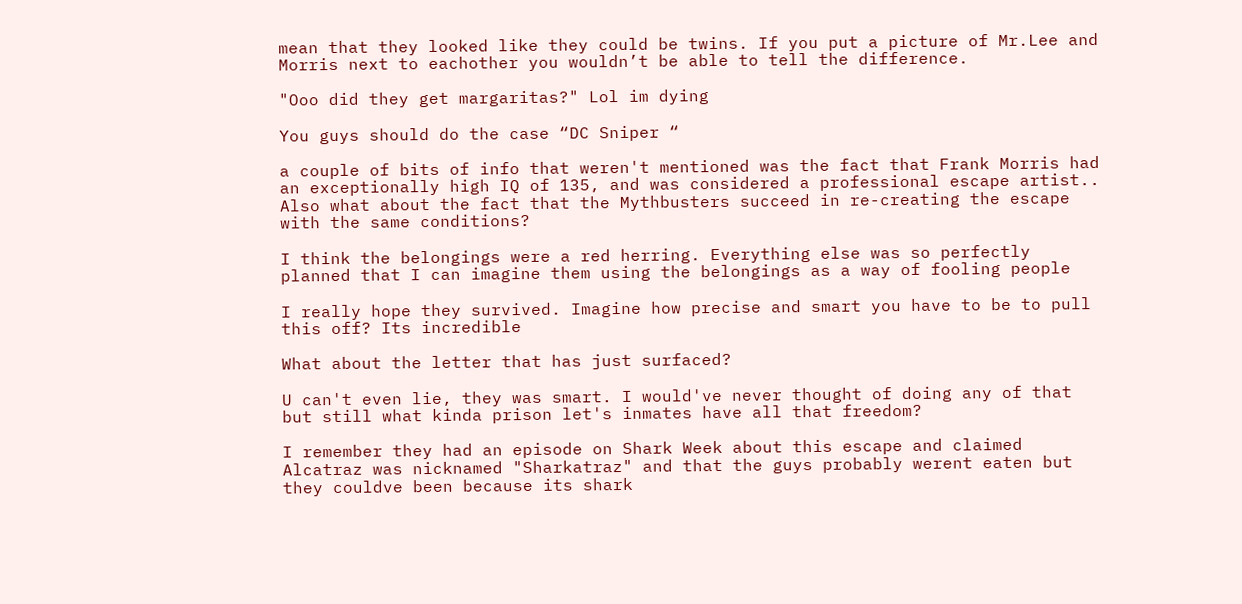mean that they looked like they could be twins. If you put a picture of Mr.Lee and Morris next to eachother you wouldn’t be able to tell the difference.

"Ooo did they get margaritas?" Lol im dying

You guys should do the case “DC Sniper “

a couple of bits of info that weren't mentioned was the fact that Frank Morris had an exceptionally high IQ of 135, and was considered a professional escape artist.. Also what about the fact that the Mythbusters succeed in re-creating the escape with the same conditions?

I think the belongings were a red herring. Everything else was so perfectly planned that I can imagine them using the belongings as a way of fooling people

I really hope they survived. Imagine how precise and smart you have to be to pull this off? Its incredible

What about the letter that has just surfaced?

U can't even lie, they was smart. I would've never thought of doing any of that but still what kinda prison let's inmates have all that freedom?

I remember they had an episode on Shark Week about this escape and claimed Alcatraz was nicknamed "Sharkatraz" and that the guys probably werent eaten but they couldve been because its shark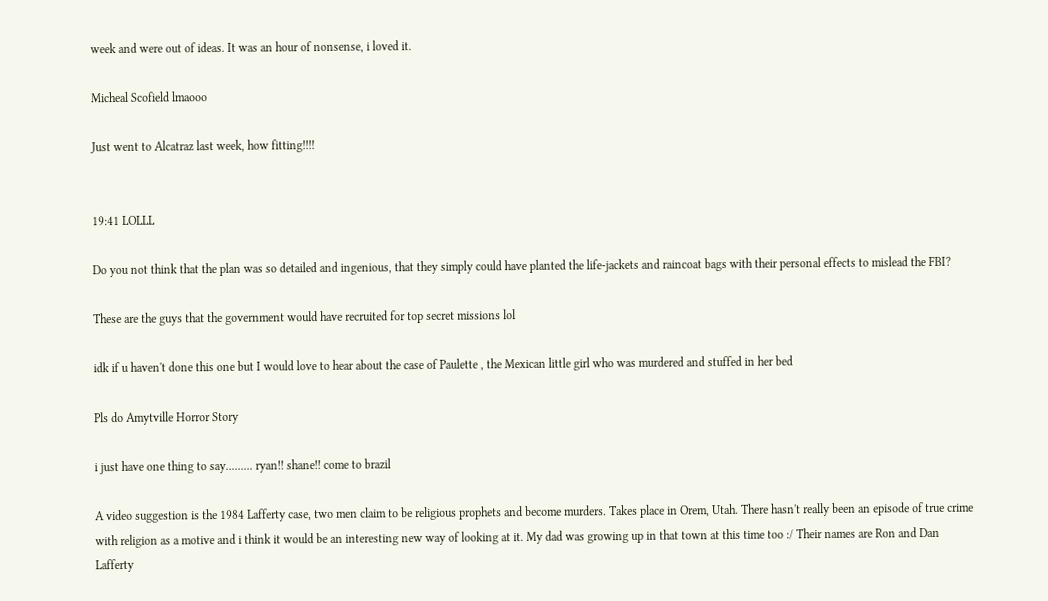week and were out of ideas. It was an hour of nonsense, i loved it.

Micheal Scofield lmaooo

Just went to Alcatraz last week, how fitting!!!!


19:41 LOLLL

Do you not think that the plan was so detailed and ingenious, that they simply could have planted the life-jackets and raincoat bags with their personal effects to mislead the FBI?

These are the guys that the government would have recruited for top secret missions lol

idk if u haven't done this one but I would love to hear about the case of Paulette , the Mexican little girl who was murdered and stuffed in her bed

Pls do Amytville Horror Story

i just have one thing to say......... ryan!! shane!! come to brazil

A video suggestion is the 1984 Lafferty case, two men claim to be religious prophets and become murders. Takes place in Orem, Utah. There hasn't really been an episode of true crime with religion as a motive and i think it would be an interesting new way of looking at it. My dad was growing up in that town at this time too :/ Their names are Ron and Dan Lafferty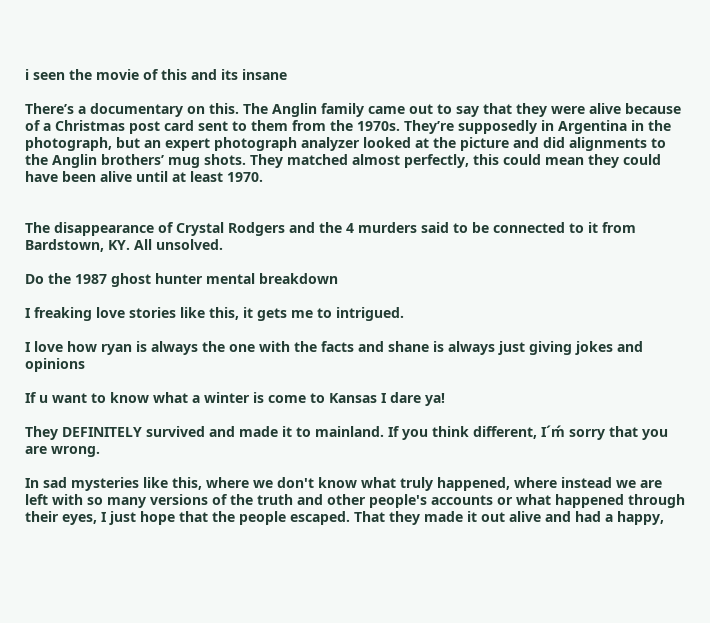i seen the movie of this and its insane

There’s a documentary on this. The Anglin family came out to say that they were alive because of a Christmas post card sent to them from the 1970s. They’re supposedly in Argentina in the photograph, but an expert photograph analyzer looked at the picture and did alignments to the Anglin brothers’ mug shots. They matched almost perfectly, this could mean they could have been alive until at least 1970.


The disappearance of Crystal Rodgers and the 4 murders said to be connected to it from Bardstown, KY. All unsolved.

Do the 1987 ghost hunter mental breakdown

I freaking love stories like this, it gets me to intrigued.

I love how ryan is always the one with the facts and shane is always just giving jokes and opinions

If u want to know what a winter is come to Kansas I dare ya!

They DEFINITELY survived and made it to mainland. If you think different, I´ḿ sorry that you are wrong.

In sad mysteries like this, where we don't know what truly happened, where instead we are left with so many versions of the truth and other people's accounts or what happened through their eyes, I just hope that the people escaped. That they made it out alive and had a happy,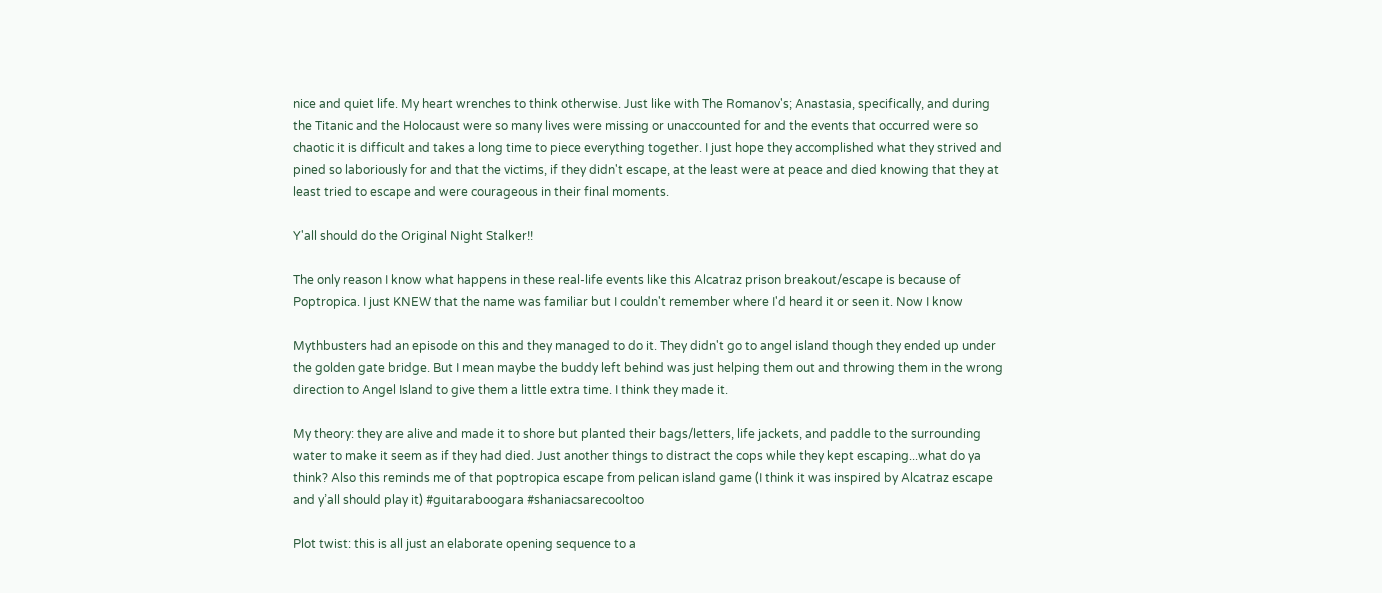nice and quiet life. My heart wrenches to think otherwise. Just like with The Romanov's; Anastasia, specifically, and during the Titanic and the Holocaust were so many lives were missing or unaccounted for and the events that occurred were so chaotic it is difficult and takes a long time to piece everything together. I just hope they accomplished what they strived and pined so laboriously for and that the victims, if they didn't escape, at the least were at peace and died knowing that they at least tried to escape and were courageous in their final moments.

Y'all should do the Original Night Stalker!!

The only reason I know what happens in these real-life events like this Alcatraz prison breakout/escape is because of Poptropica. I just KNEW that the name was familiar but I couldn't remember where I'd heard it or seen it. Now I know

Mythbusters had an episode on this and they managed to do it. They didn't go to angel island though they ended up under the golden gate bridge. But I mean maybe the buddy left behind was just helping them out and throwing them in the wrong direction to Angel Island to give them a little extra time. I think they made it.

My theory: they are alive and made it to shore but planted their bags/letters, life jackets, and paddle to the surrounding water to make it seem as if they had died. Just another things to distract the cops while they kept escaping...what do ya think? Also this reminds me of that poptropica escape from pelican island game (I think it was inspired by Alcatraz escape and y’all should play it) #guitaraboogara #shaniacsarecooltoo

Plot twist: this is all just an elaborate opening sequence to a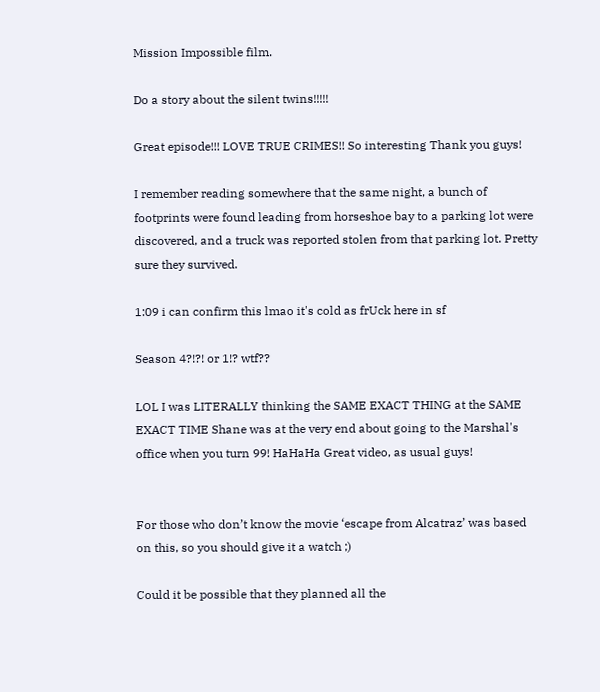Mission Impossible film.

Do a story about the silent twins!!!!!

Great episode!!! LOVE TRUE CRIMES!! So interesting Thank you guys!

I remember reading somewhere that the same night, a bunch of footprints were found leading from horseshoe bay to a parking lot were discovered, and a truck was reported stolen from that parking lot. Pretty sure they survived.

1:09 i can confirm this lmao it's cold as frUck here in sf

Season 4?!?! or 1!? wtf??

LOL I was LITERALLY thinking the SAME EXACT THING at the SAME EXACT TIME Shane was at the very end about going to the Marshal's office when you turn 99! HaHaHa Great video, as usual guys!


For those who don’t know the movie ‘escape from Alcatraz’ was based on this, so you should give it a watch ;)

Could it be possible that they planned all the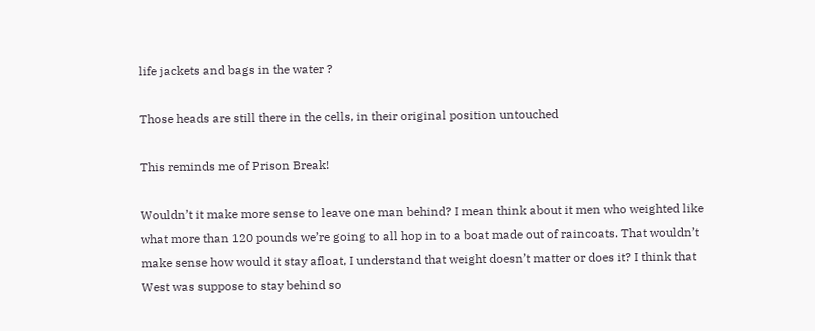life jackets and bags in the water ?

Those heads are still there in the cells, in their original position untouched

This reminds me of Prison Break!

Wouldn’t it make more sense to leave one man behind? I mean think about it men who weighted like what more than 120 pounds we’re going to all hop in to a boat made out of raincoats. That wouldn’t make sense how would it stay afloat, I understand that weight doesn’t matter or does it? I think that West was suppose to stay behind so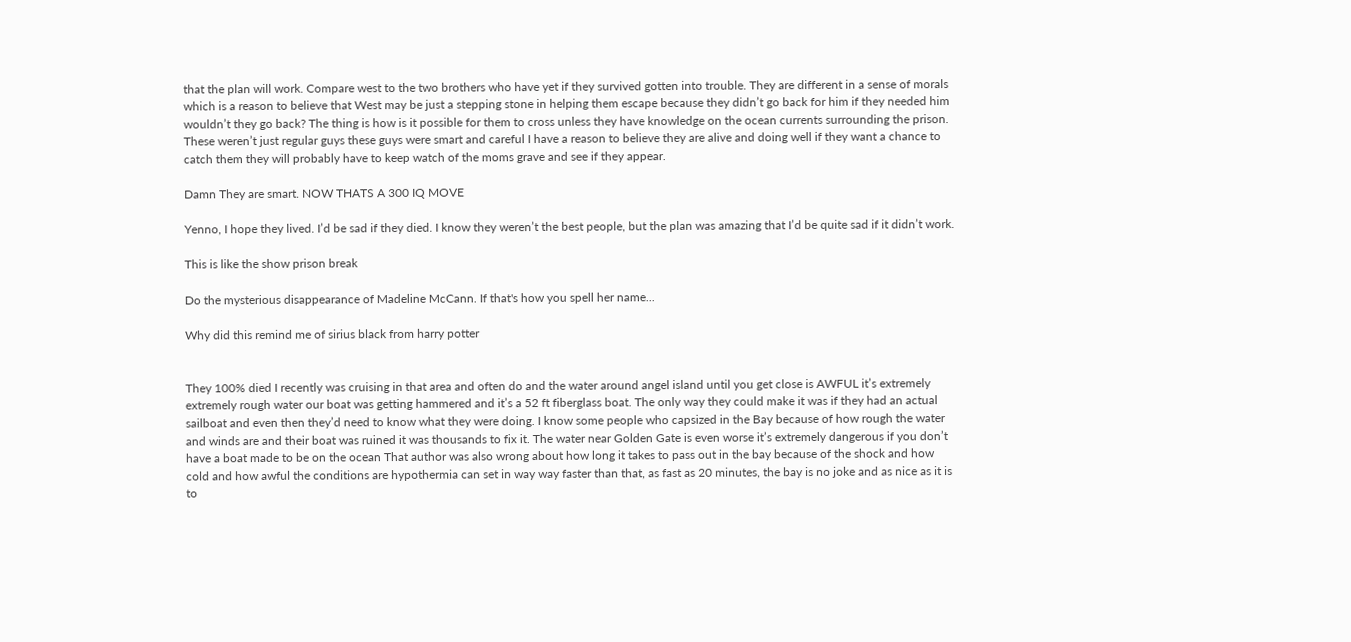that the plan will work. Compare west to the two brothers who have yet if they survived gotten into trouble. They are different in a sense of morals which is a reason to believe that West may be just a stepping stone in helping them escape because they didn’t go back for him if they needed him wouldn’t they go back? The thing is how is it possible for them to cross unless they have knowledge on the ocean currents surrounding the prison. These weren’t just regular guys these guys were smart and careful I have a reason to believe they are alive and doing well if they want a chance to catch them they will probably have to keep watch of the moms grave and see if they appear.

Damn They are smart. NOW THATS A 300 IQ MOVE

Yenno, I hope they lived. I’d be sad if they died. I know they weren’t the best people, but the plan was amazing that I’d be quite sad if it didn’t work.

This is like the show prison break

Do the mysterious disappearance of Madeline McCann. If that's how you spell her name...

Why did this remind me of sirius black from harry potter


They 100% died I recently was cruising in that area and often do and the water around angel island until you get close is AWFUL it’s extremely extremely rough water our boat was getting hammered and it’s a 52 ft fiberglass boat. The only way they could make it was if they had an actual sailboat and even then they’d need to know what they were doing. I know some people who capsized in the Bay because of how rough the water and winds are and their boat was ruined it was thousands to fix it. The water near Golden Gate is even worse it’s extremely dangerous if you don’t have a boat made to be on the ocean That author was also wrong about how long it takes to pass out in the bay because of the shock and how cold and how awful the conditions are hypothermia can set in way way faster than that, as fast as 20 minutes, the bay is no joke and as nice as it is to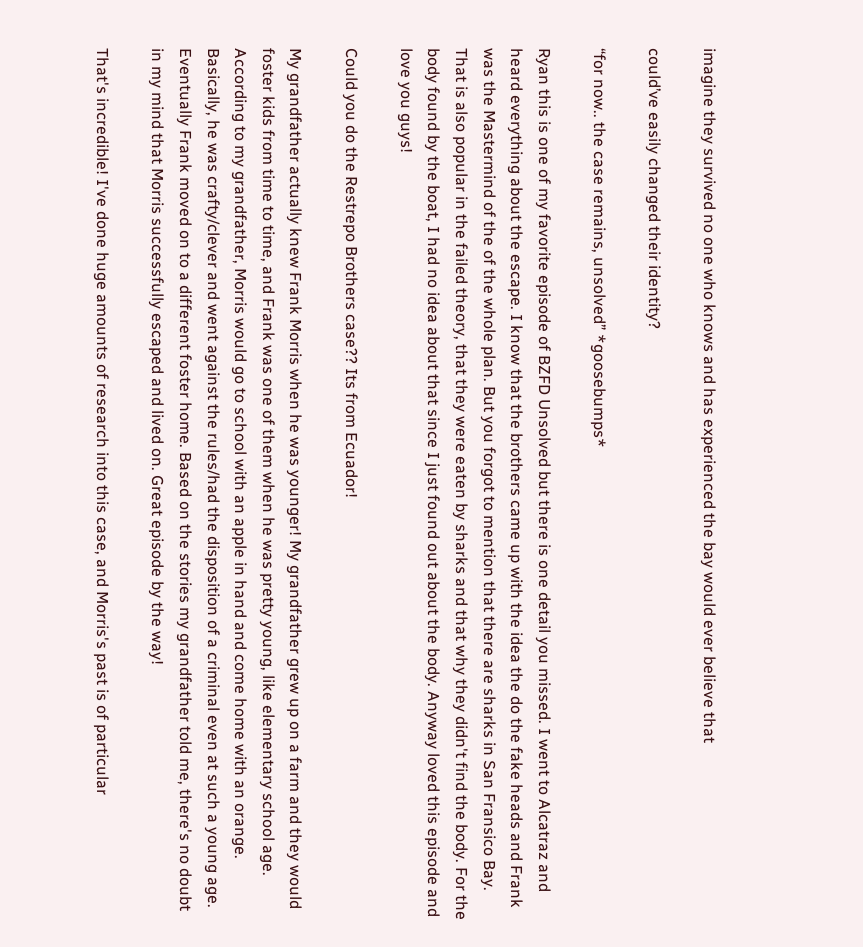imagine they survived no one who knows and has experienced the bay would ever believe that

could’ve easily changed their identity?

“for now.. the case remains, unsolved” *goosebumps*

Ryan this is one of my favorite episode of BZFD Unsolved but there is one detail you missed. I went to Alcatraz and heard everything about the escape. I know that the brothers came up with the idea the do the fake heads and Frank was the Mastermind of the of the whole plan. But you forgot to mention that there are sharks in San Fransico Bay. That is also popular in the failed theory, that they were eaten by sharks and that why they didn't find the body. For the body found by the boat, I had no idea about that since I just found out about the body. Anyway loved this episode and love you guys!

Could you do the Restrepo Brothers case?? Its from Ecuador!

My grandfather actually knew Frank Morris when he was younger! My grandfather grew up on a farm and they would foster kids from time to time, and Frank was one of them when he was pretty young, like elementary school age. According to my grandfather, Morris would go to school with an apple in hand and come home with an orange. Basically, he was crafty/clever and went against the rules/had the disposition of a criminal even at such a young age. Eventually Frank moved on to a different foster home. Based on the stories my grandfather told me, there's no doubt in my mind that Morris successfully escaped and lived on. Great episode by the way!

That's incredible! I've done huge amounts of research into this case, and Morris's past is of particular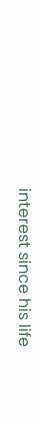interest since his life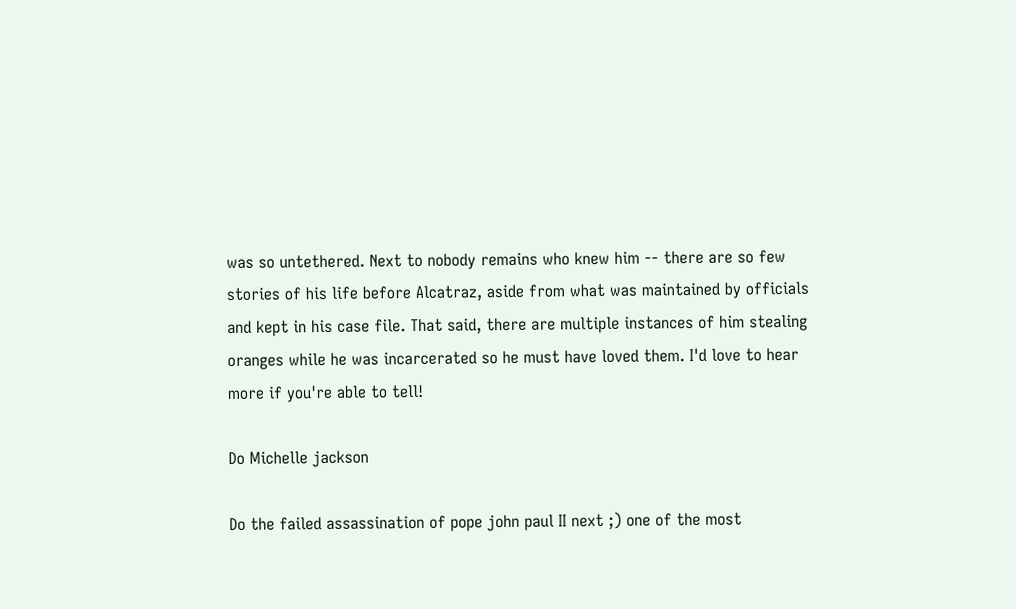was so untethered. Next to nobody remains who knew him -- there are so few stories of his life before Alcatraz, aside from what was maintained by officials and kept in his case file. That said, there are multiple instances of him stealing oranges while he was incarcerated so he must have loved them. I'd love to hear more if you're able to tell!

Do Michelle jackson

Do the failed assassination of pope john paul II next ;) one of the most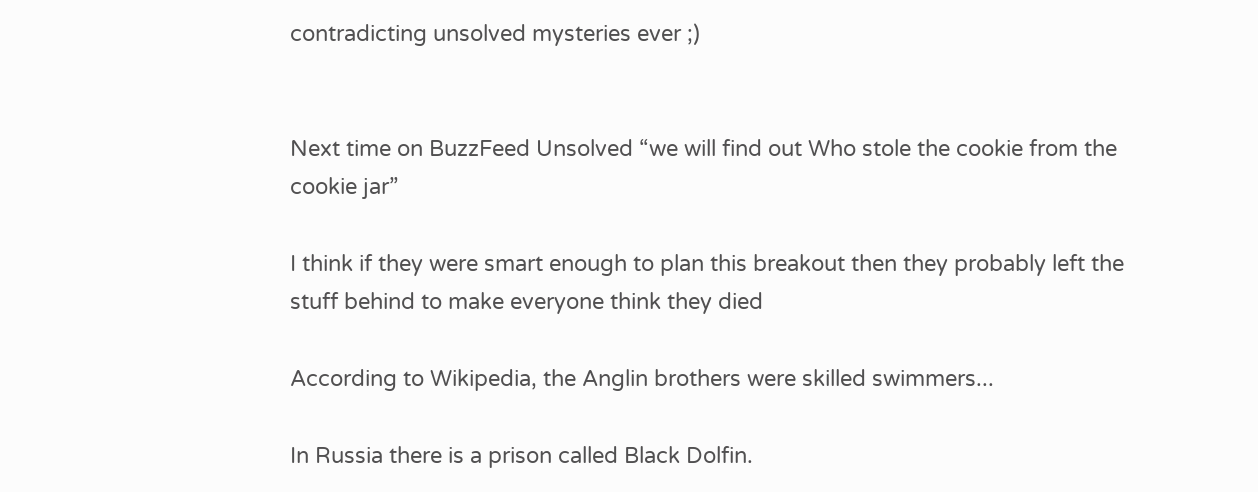contradicting unsolved mysteries ever ;)


Next time on BuzzFeed Unsolved “we will find out Who stole the cookie from the cookie jar”

I think if they were smart enough to plan this breakout then they probably left the stuff behind to make everyone think they died

According to Wikipedia, the Anglin brothers were skilled swimmers...

In Russia there is a prison called Black Dolfin.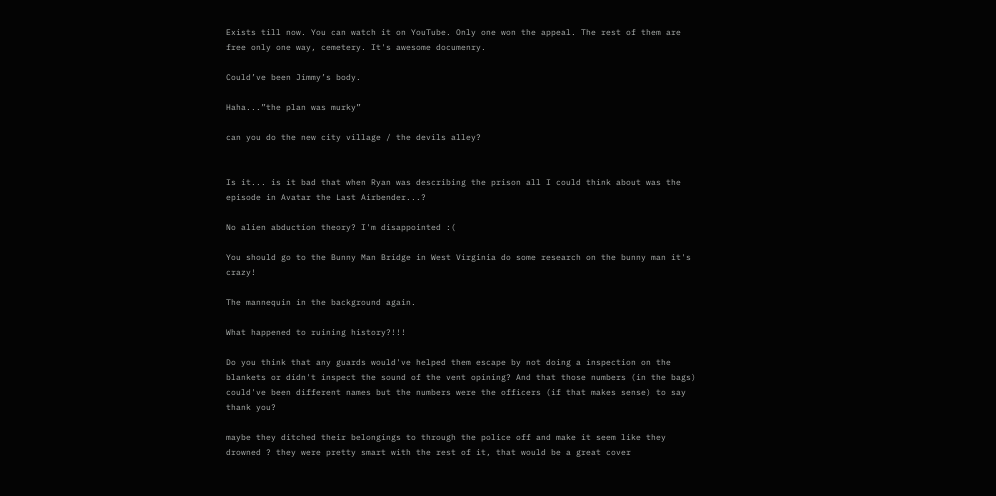Exists till now. You can watch it on YouTube. Only one won the appeal. The rest of them are free only one way, cemetery. It's awesome documenry.

Could’ve been Jimmy’s body.

Haha...”the plan was murky”

can you do the new city village / the devils alley?


Is it... is it bad that when Ryan was describing the prison all I could think about was the episode in Avatar the Last Airbender...?

No alien abduction theory? I'm disappointed :(

You should go to the Bunny Man Bridge in West Virginia do some research on the bunny man it's crazy!

The mannequin in the background again.

What happened to ruining history?!!!

Do you think that any guards would've helped them escape by not doing a inspection on the blankets or didn't inspect the sound of the vent opining? And that those numbers (in the bags) could've been different names but the numbers were the officers (if that makes sense) to say thank you?

maybe they ditched their belongings to through the police off and make it seem like they drowned ? they were pretty smart with the rest of it, that would be a great cover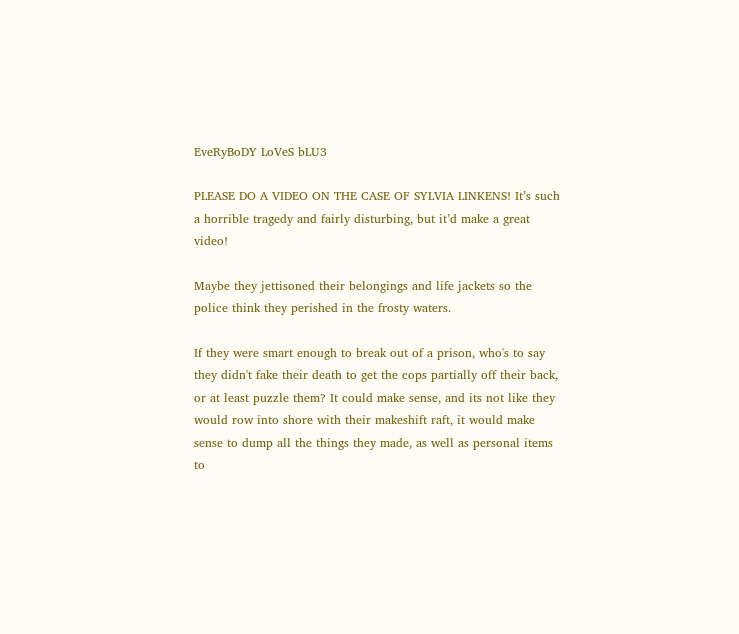EveRyBoDY LoVeS bLU3

PLEASE DO A VIDEO ON THE CASE OF SYLVIA LINKENS! It’s such a horrible tragedy and fairly disturbing, but it’d make a great video!

Maybe they jettisoned their belongings and life jackets so the police think they perished in the frosty waters.

If they were smart enough to break out of a prison, who's to say they didn't fake their death to get the cops partially off their back, or at least puzzle them? It could make sense, and its not like they would row into shore with their makeshift raft, it would make sense to dump all the things they made, as well as personal items to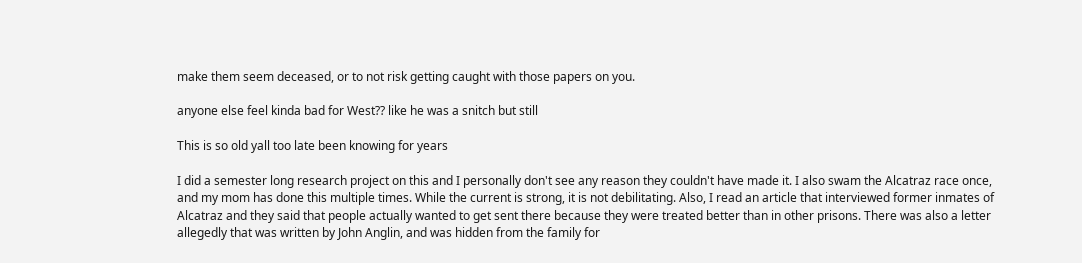make them seem deceased, or to not risk getting caught with those papers on you.

anyone else feel kinda bad for West?? like he was a snitch but still

This is so old yall too late been knowing for years

I did a semester long research project on this and I personally don't see any reason they couldn't have made it. I also swam the Alcatraz race once, and my mom has done this multiple times. While the current is strong, it is not debilitating. Also, I read an article that interviewed former inmates of Alcatraz and they said that people actually wanted to get sent there because they were treated better than in other prisons. There was also a letter allegedly that was written by John Anglin, and was hidden from the family for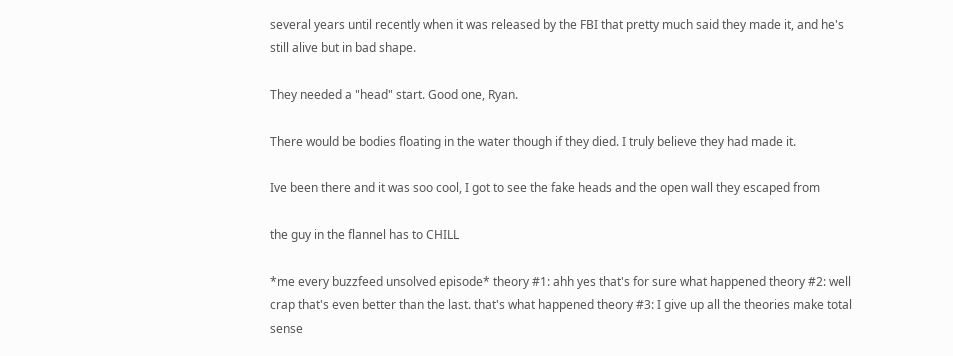several years until recently when it was released by the FBI that pretty much said they made it, and he's still alive but in bad shape.

They needed a "head" start. Good one, Ryan.

There would be bodies floating in the water though if they died. I truly believe they had made it.

Ive been there and it was soo cool, I got to see the fake heads and the open wall they escaped from

the guy in the flannel has to CHILL

*me every buzzfeed unsolved episode* theory #1: ahh yes that's for sure what happened theory #2: well crap that's even better than the last. that's what happened theory #3: I give up all the theories make total sense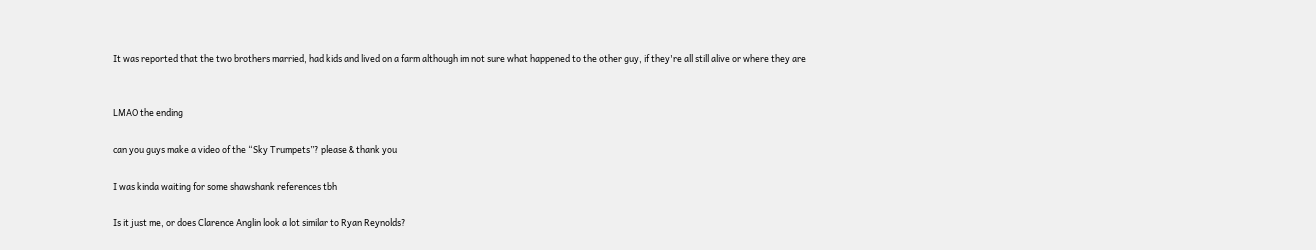It was reported that the two brothers married, had kids and lived on a farm although im not sure what happened to the other guy, if they're all still alive or where they are


LMAO the ending

can you guys make a video of the “Sky Trumpets”? please & thank you

I was kinda waiting for some shawshank references tbh

Is it just me, or does Clarence Anglin look a lot similar to Ryan Reynolds?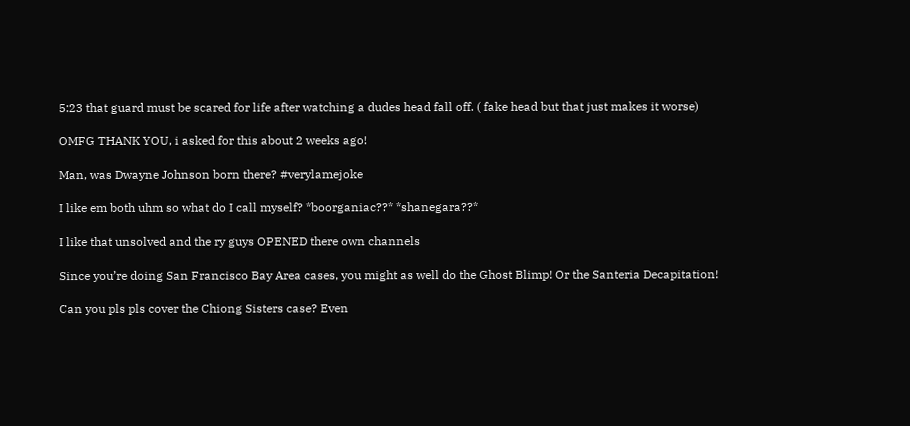5:23 that guard must be scared for life after watching a dudes head fall off. ( fake head but that just makes it worse)

OMFG THANK YOU, i asked for this about 2 weeks ago!

Man, was Dwayne Johnson born there? #verylamejoke

I like em both uhm so what do I call myself? *boorganiac??* *shanegara??*

I like that unsolved and the ry guys OPENED there own channels

Since you’re doing San Francisco Bay Area cases, you might as well do the Ghost Blimp! Or the Santeria Decapitation!

Can you pls pls cover the Chiong Sisters case? Even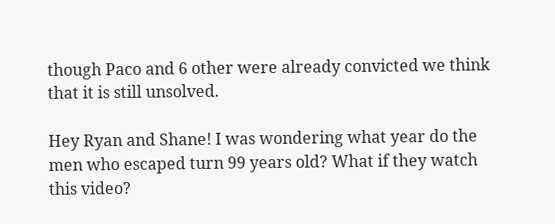though Paco and 6 other were already convicted we think that it is still unsolved.

Hey Ryan and Shane! I was wondering what year do the men who escaped turn 99 years old? What if they watch this video?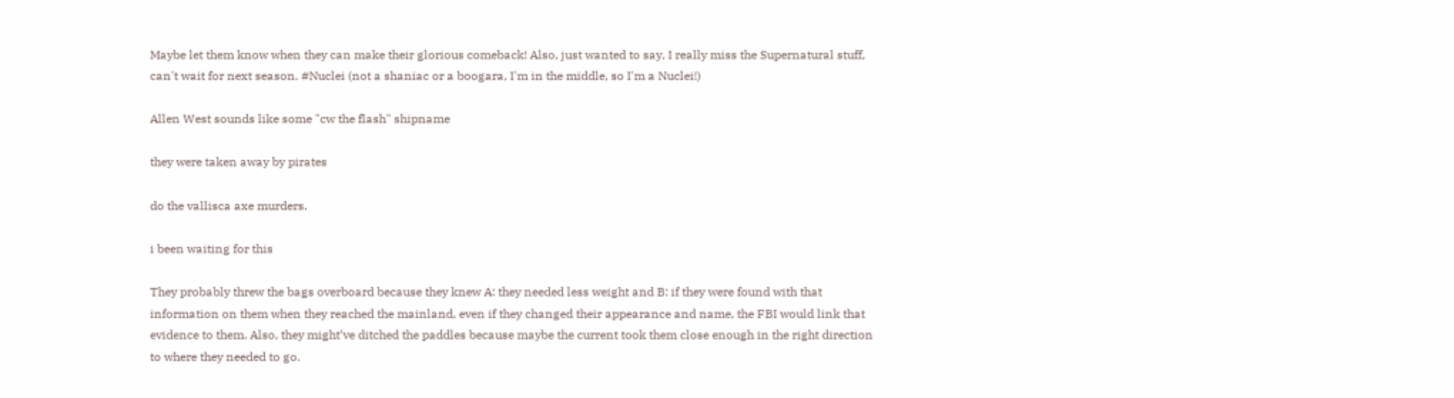Maybe let them know when they can make their glorious comeback! Also, just wanted to say, I really miss the Supernatural stuff, can't wait for next season. #Nuclei (not a shaniac or a boogara, I'm in the middle, so I'm a Nuclei!)

Allen West sounds like some "cw the flash" shipname

they were taken away by pirates

do the vallisca axe murders.

i been waiting for this

They probably threw the bags overboard because they knew A: they needed less weight and B: if they were found with that information on them when they reached the mainland, even if they changed their appearance and name, the FBI would link that evidence to them. Also, they might’ve ditched the paddles because maybe the current took them close enough in the right direction to where they needed to go.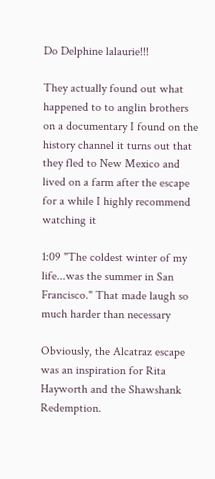Do Delphine lalaurie!!!

They actually found out what happened to to anglin brothers on a documentary I found on the history channel it turns out that they fled to New Mexico and lived on a farm after the escape for a while I highly recommend watching it

1:09 "The coldest winter of my life...was the summer in San Francisco." That made laugh so much harder than necessary

Obviously, the Alcatraz escape was an inspiration for Rita Hayworth and the Shawshank Redemption.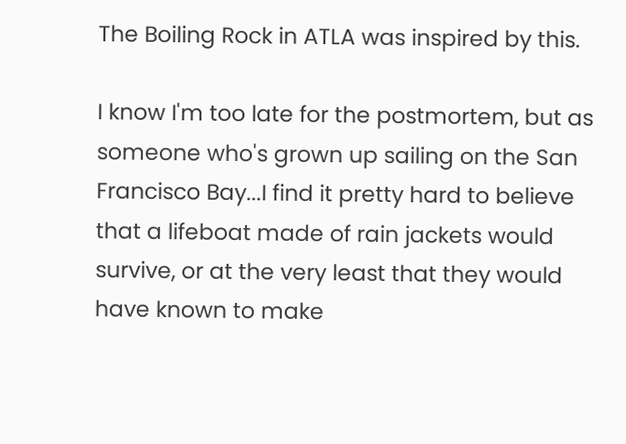The Boiling Rock in ATLA was inspired by this.

I know I'm too late for the postmortem, but as someone who's grown up sailing on the San Francisco Bay...I find it pretty hard to believe that a lifeboat made of rain jackets would survive, or at the very least that they would have known to make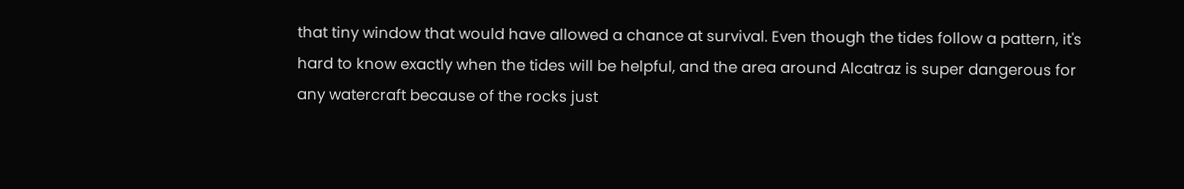that tiny window that would have allowed a chance at survival. Even though the tides follow a pattern, it's hard to know exactly when the tides will be helpful, and the area around Alcatraz is super dangerous for any watercraft because of the rocks just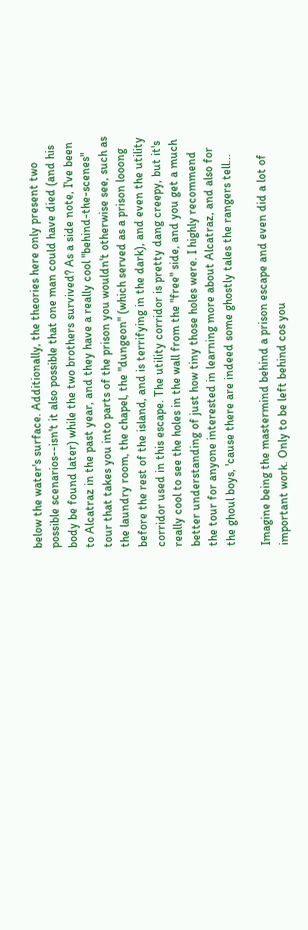below the water's surface. Additionally, the theories here only present two possible scenarios--isn't it also possible that one man could have died (and his body be found later) while the two brothers survived? As a side note, I've been to Alcatraz in the past year, and they have a really cool "behind-the-scenes" tour that takes you into parts of the prison you wouldn't otherwise see, such as the laundry room, the chapel, the "dungeon" (which served as a prison looong before the rest of the island, and is terrifying in the dark), and even the utility corridor used in this escape. The utility corridor is pretty dang creepy, but it's really cool to see the holes in the wall from the "free" side, and you get a much better understanding of just how tiny those holes were. I highly recommend the tour for anyone interested in learning more about Alcatraz, and also for the ghoul boys, 'cause there are indeed some ghostly tales the rangers tell...

Imagine being the mastermind behind a prison escape and even did a lot of important work. Only to be left behind cos you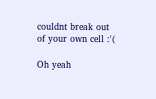couldnt break out of your own cell :'(

Oh yeah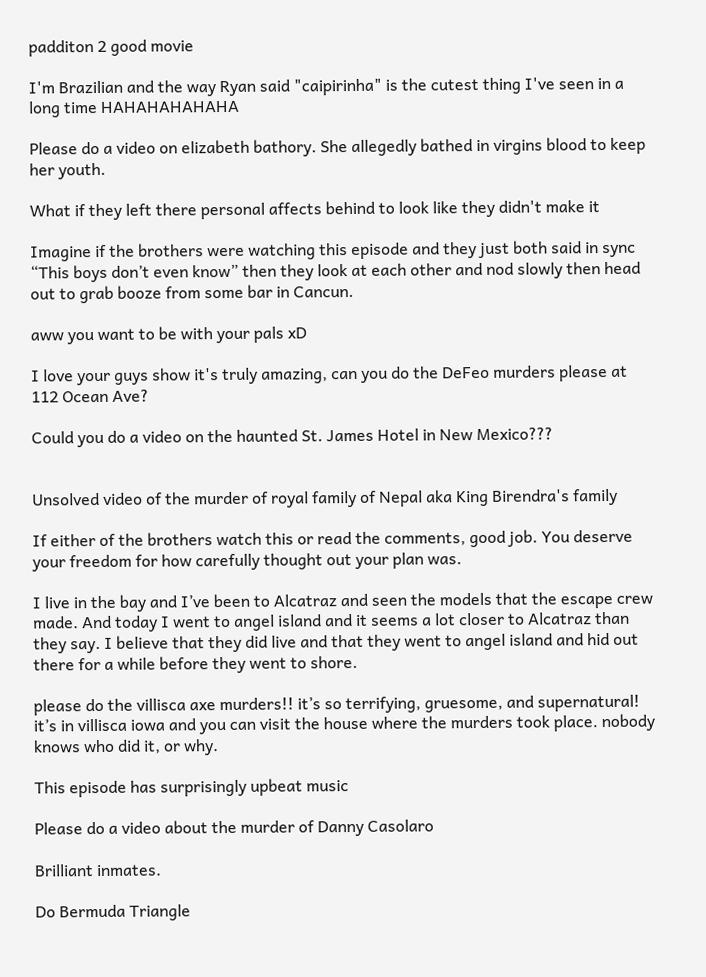padditon 2 good movie

I'm Brazilian and the way Ryan said "caipirinha" is the cutest thing I've seen in a long time HAHAHAHAHAHA

Please do a video on elizabeth bathory. She allegedly bathed in virgins blood to keep her youth.

What if they left there personal affects behind to look like they didn't make it

Imagine if the brothers were watching this episode and they just both said in sync “This boys don’t even know” then they look at each other and nod slowly then head out to grab booze from some bar in Cancun.

aww you want to be with your pals xD

I love your guys show it's truly amazing, can you do the DeFeo murders please at 112 Ocean Ave?

Could you do a video on the haunted St. James Hotel in New Mexico???


Unsolved video of the murder of royal family of Nepal aka King Birendra's family

If either of the brothers watch this or read the comments, good job. You deserve your freedom for how carefully thought out your plan was.

I live in the bay and I’ve been to Alcatraz and seen the models that the escape crew made. And today I went to angel island and it seems a lot closer to Alcatraz than they say. I believe that they did live and that they went to angel island and hid out there for a while before they went to shore.

please do the villisca axe murders!! it’s so terrifying, gruesome, and supernatural! it’s in villisca iowa and you can visit the house where the murders took place. nobody knows who did it, or why.

This episode has surprisingly upbeat music

Please do a video about the murder of Danny Casolaro

Brilliant inmates.

Do Bermuda Triangle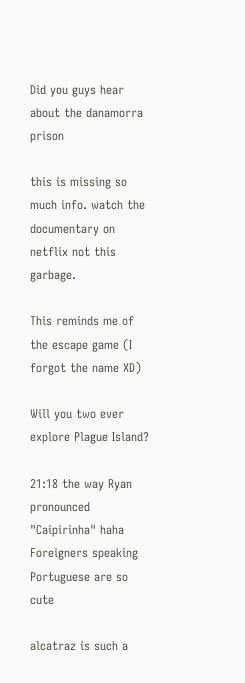Did you guys hear about the danamorra prison

this is missing so much info. watch the documentary on netflix not this garbage.

This reminds me of the escape game (I forgot the name XD)

Will you two ever explore Plague Island?

21:18 the way Ryan pronounced "Caipirinha" haha Foreigners speaking Portuguese are so cute

alcatraz is such a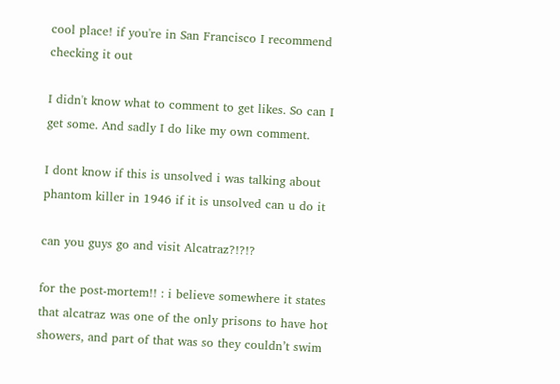cool place! if you're in San Francisco I recommend checking it out

I didn't know what to comment to get likes. So can I get some. And sadly I do like my own comment.

I dont know if this is unsolved i was talking about phantom killer in 1946 if it is unsolved can u do it

can you guys go and visit Alcatraz?!?!?

for the post-mortem!! : i believe somewhere it states that alcatraz was one of the only prisons to have hot showers, and part of that was so they couldn’t swim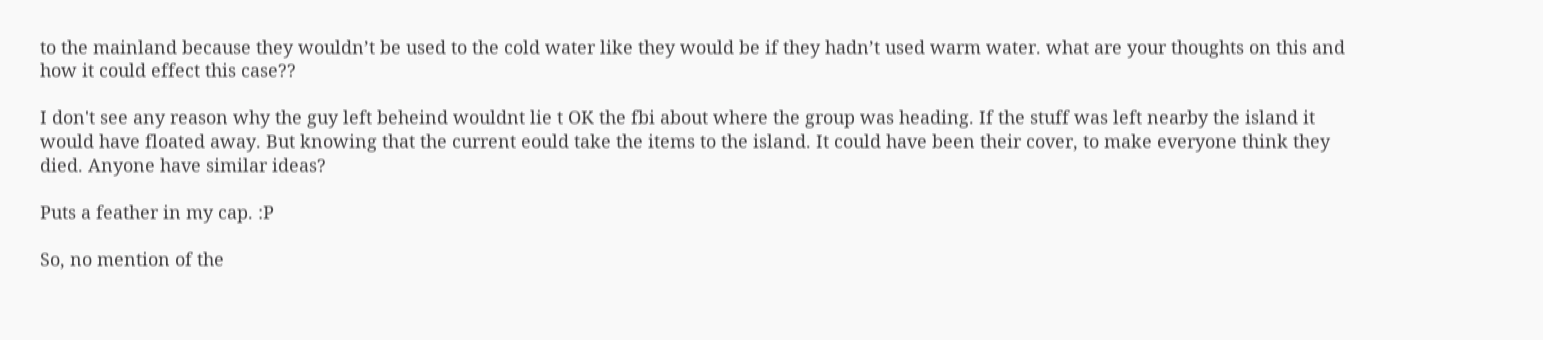to the mainland because they wouldn’t be used to the cold water like they would be if they hadn’t used warm water. what are your thoughts on this and how it could effect this case??

I don't see any reason why the guy left beheind wouldnt lie t OK the fbi about where the group was heading. If the stuff was left nearby the island it would have floated away. But knowing that the current eould take the items to the island. It could have been their cover, to make everyone think they died. Anyone have similar ideas?

Puts a feather in my cap. :P

So, no mention of the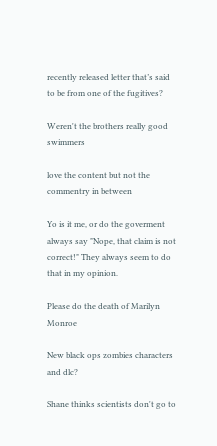recently released letter that’s said to be from one of the fugitives?

Weren't the brothers really good swimmers

love the content but not the commentry in between

Yo is it me, or do the goverment always say "Nope, that claim is not correct!" They always seem to do that in my opinion.

Please do the death of Marilyn Monroe

New black ops zombies characters and dlc?

Shane thinks scientists don't go to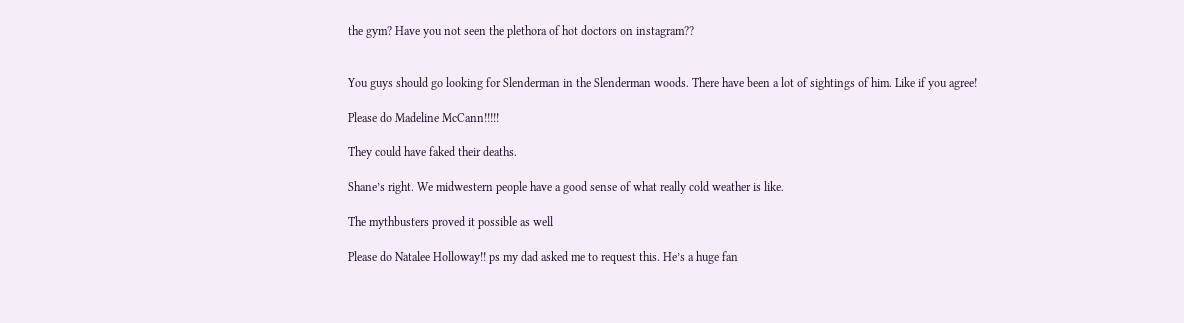the gym? Have you not seen the plethora of hot doctors on instagram??


You guys should go looking for Slenderman in the Slenderman woods. There have been a lot of sightings of him. Like if you agree!

Please do Madeline McCann!!!!!

They could have faked their deaths.

Shane’s right. We midwestern people have a good sense of what really cold weather is like.

The mythbusters proved it possible as well

Please do Natalee Holloway!! ps my dad asked me to request this. He’s a huge fan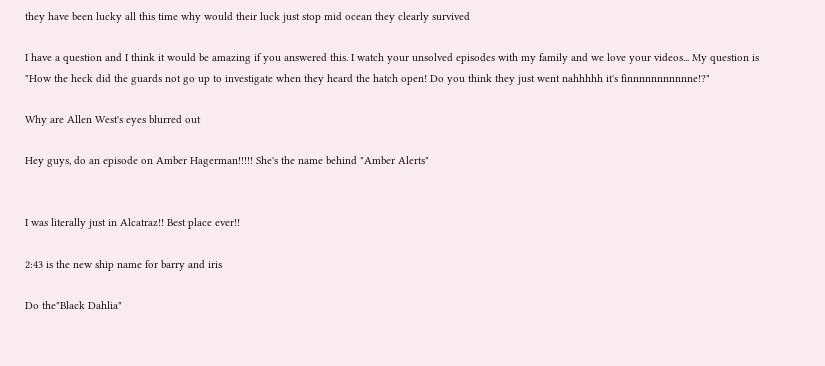they have been lucky all this time why would their luck just stop mid ocean they clearly survived

I have a question and I think it would be amazing if you answered this. I watch your unsolved episodes with my family and we love your videos... My question is "How the heck did the guards not go up to investigate when they heard the hatch open! Do you think they just went nahhhhh it's finnnnnnnnnnne!?"

Why are Allen West's eyes blurred out

Hey guys, do an episode on Amber Hagerman!!!!! She's the name behind "Amber Alerts"


I was literally just in Alcatraz!! Best place ever!!

2:43 is the new ship name for barry and iris

Do the"Black Dahlia"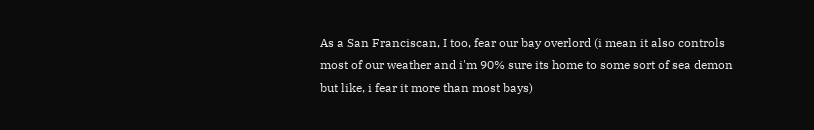As a San Franciscan, I too, fear our bay overlord (i mean it also controls most of our weather and i'm 90% sure its home to some sort of sea demon but like, i fear it more than most bays)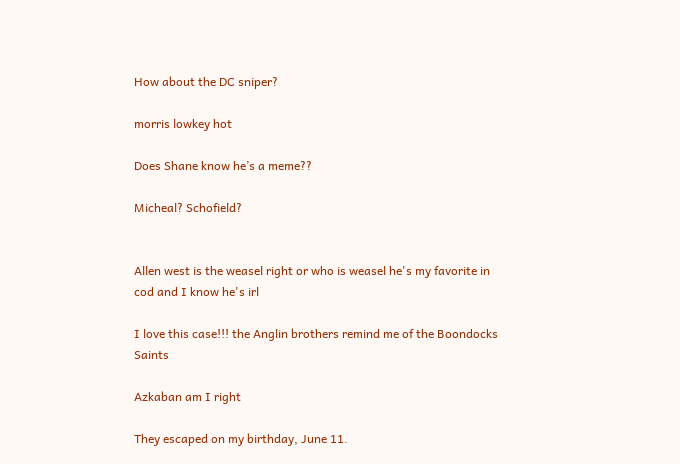How about the DC sniper?

morris lowkey hot

Does Shane know he’s a meme??

Micheal? Schofield?


Allen west is the weasel right or who is weasel he's my favorite in cod and I know he's irl

I love this case!!! the Anglin brothers remind me of the Boondocks Saints

Azkaban am I right

They escaped on my birthday, June 11.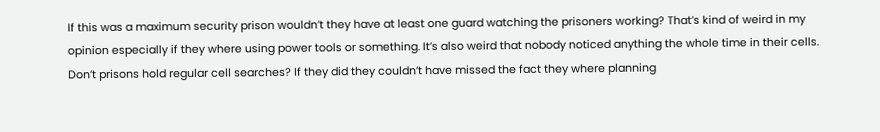If this was a maximum security prison wouldn’t they have at least one guard watching the prisoners working? That’s kind of weird in my opinion especially if they where using power tools or something. It’s also weird that nobody noticed anything the whole time in their cells. Don’t prisons hold regular cell searches? If they did they couldn’t have missed the fact they where planning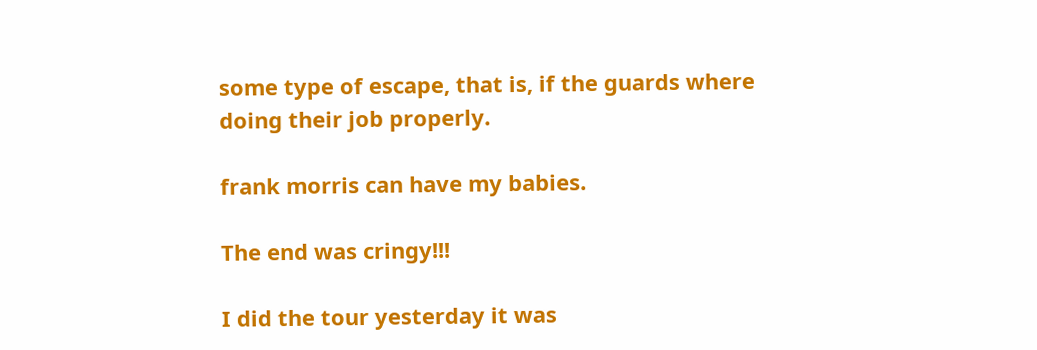some type of escape, that is, if the guards where doing their job properly.

frank morris can have my babies.

The end was cringy!!!

I did the tour yesterday it was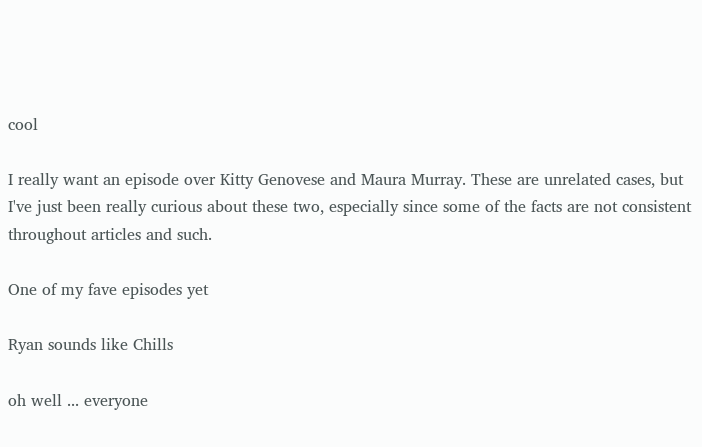cool

I really want an episode over Kitty Genovese and Maura Murray. These are unrelated cases, but I've just been really curious about these two, especially since some of the facts are not consistent throughout articles and such.

One of my fave episodes yet

Ryan sounds like Chills

oh well ... everyone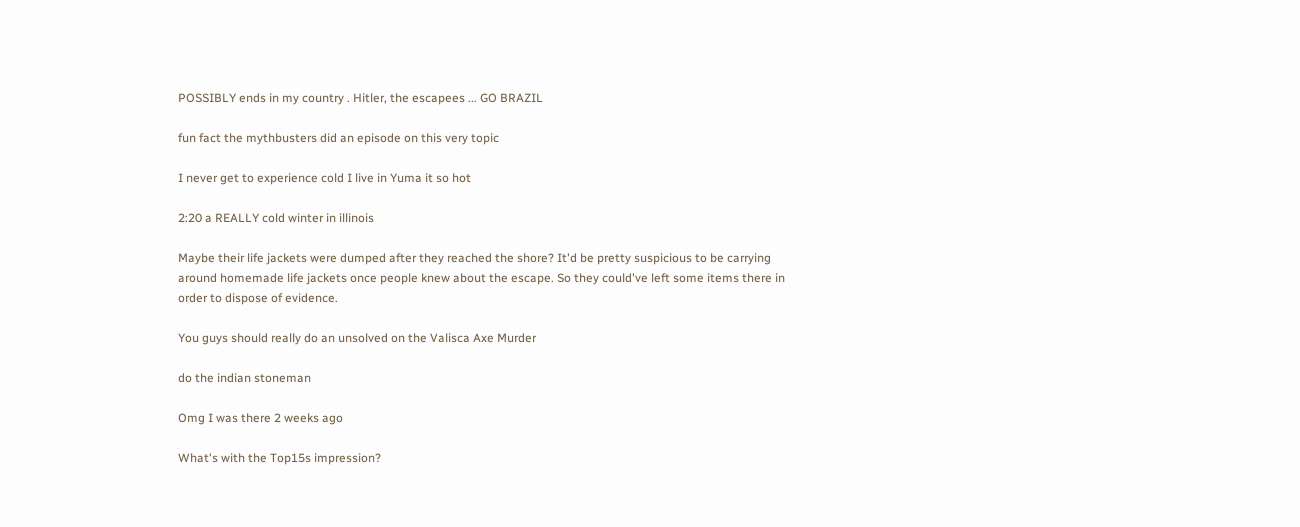POSSIBLY ends in my country . Hitler, the escapees ... GO BRAZIL

fun fact the mythbusters did an episode on this very topic

I never get to experience cold I live in Yuma it so hot

2:20 a REALLY cold winter in illinois

Maybe their life jackets were dumped after they reached the shore? It'd be pretty suspicious to be carrying around homemade life jackets once people knew about the escape. So they could've left some items there in order to dispose of evidence.

You guys should really do an unsolved on the Valisca Axe Murder

do the indian stoneman

Omg I was there 2 weeks ago

What's with the Top15s impression?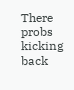There probs kicking back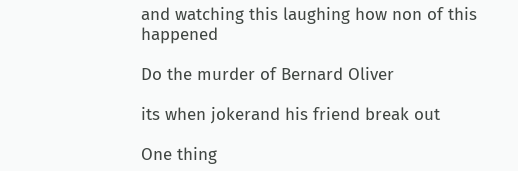and watching this laughing how non of this happened

Do the murder of Bernard Oliver

its when jokerand his friend break out

One thing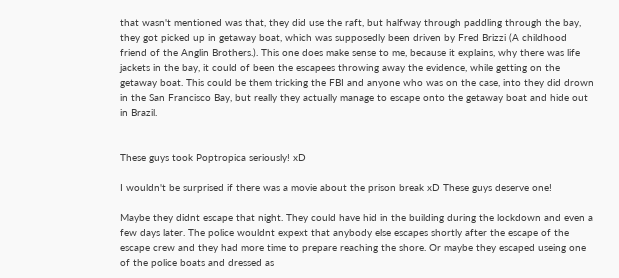that wasn't mentioned was that, they did use the raft, but halfway through paddling through the bay, they got picked up in getaway boat, which was supposedly been driven by Fred Brizzi (A childhood friend of the Anglin Brothers.). This one does make sense to me, because it explains, why there was life jackets in the bay, it could of been the escapees throwing away the evidence, while getting on the getaway boat. This could be them tricking the FBI and anyone who was on the case, into they did drown in the San Francisco Bay, but really they actually manage to escape onto the getaway boat and hide out in Brazil.


These guys took Poptropica seriously! xD

I wouldn't be surprised if there was a movie about the prison break xD These guys deserve one!

Maybe they didnt escape that night. They could have hid in the building during the lockdown and even a few days later. The police wouldnt expext that anybody else escapes shortly after the escape of the escape crew and they had more time to prepare reaching the shore. Or maybe they escaped useing one of the police boats and dressed as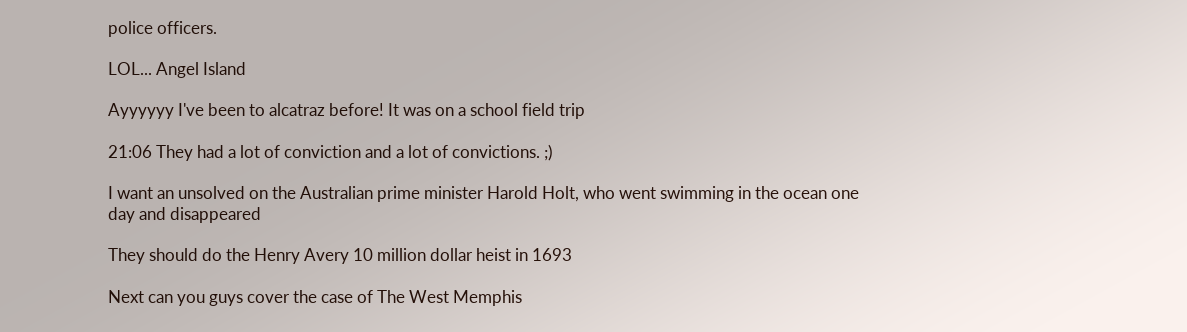police officers.

LOL... Angel Island

Ayyyyyy I've been to alcatraz before! It was on a school field trip

21:06 They had a lot of conviction and a lot of convictions. ;)

I want an unsolved on the Australian prime minister Harold Holt, who went swimming in the ocean one day and disappeared

They should do the Henry Avery 10 million dollar heist in 1693

Next can you guys cover the case of The West Memphis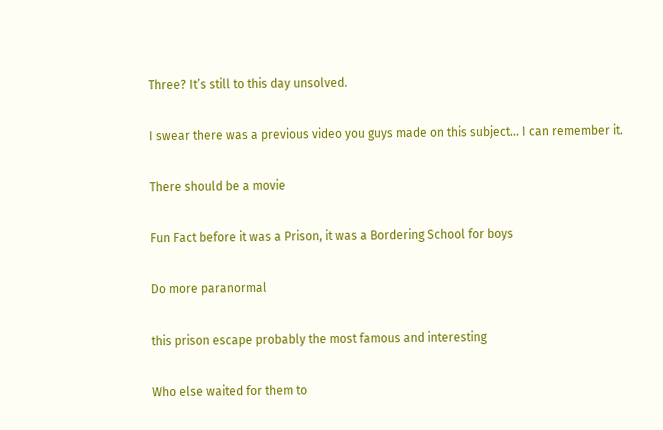Three? It’s still to this day unsolved.

I swear there was a previous video you guys made on this subject... I can remember it.

There should be a movie

Fun Fact before it was a Prison, it was a Bordering School for boys

Do more paranormal

this prison escape probably the most famous and interesting

Who else waited for them to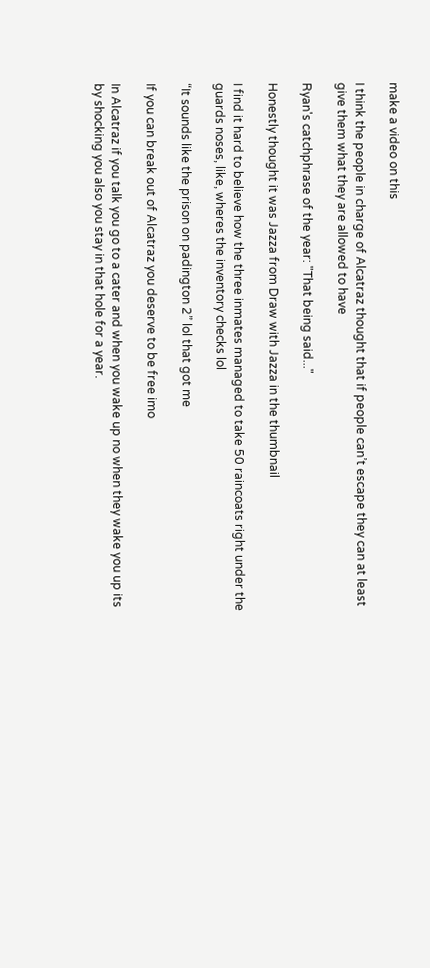make a video on this

I think the people in charge of Alcatraz thought that if people can’t escape they can at least give them what they are allowed to have

Ryan's catchphrase of the year: "That being said..."

Honestly thought it was Jazza from Draw with Jazza in the thumbnail

I find it hard to believe how the three inmates managed to take 50 raincoats right under the guards noses, like, wheres the inventory checks lol

“It sounds like the prison on padington 2” lol that got me

If you can break out of Alcatraz you deserve to be free imo

In Alcatraz if you talk you go to a cater and when you wake up no when they wake you up its by shocking you also you stay in that hole for a year.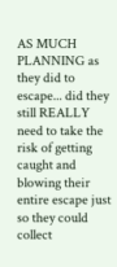AS MUCH PLANNING as they did to escape... did they still REALLY need to take the risk of getting caught and blowing their entire escape just so they could collect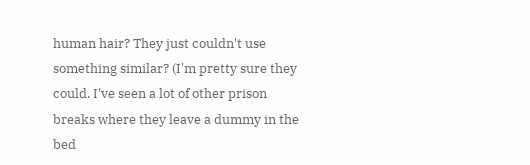human hair? They just couldn't use something similar? (I'm pretty sure they could. I've seen a lot of other prison breaks where they leave a dummy in the bed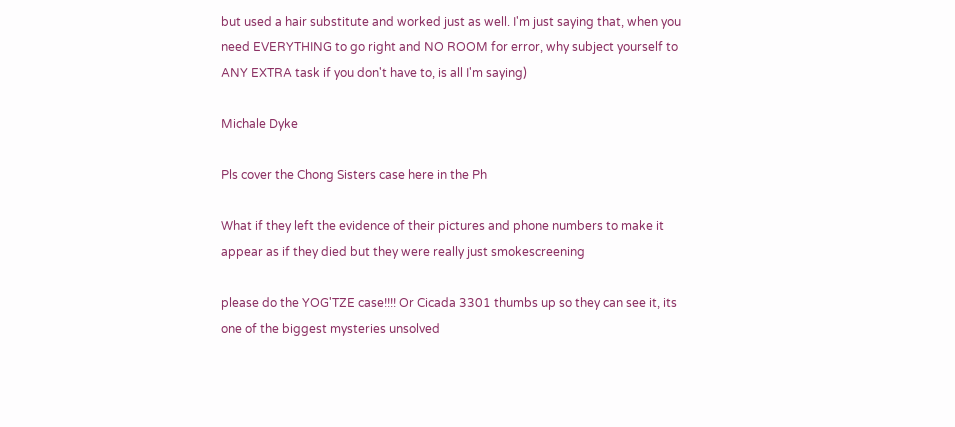but used a hair substitute and worked just as well. I'm just saying that, when you need EVERYTHING to go right and NO ROOM for error, why subject yourself to ANY EXTRA task if you don't have to, is all I'm saying)

Michale Dyke

Pls cover the Chong Sisters case here in the Ph

What if they left the evidence of their pictures and phone numbers to make it appear as if they died but they were really just smokescreening

please do the YOG'TZE case!!!! Or Cicada 3301 thumbs up so they can see it, its one of the biggest mysteries unsolved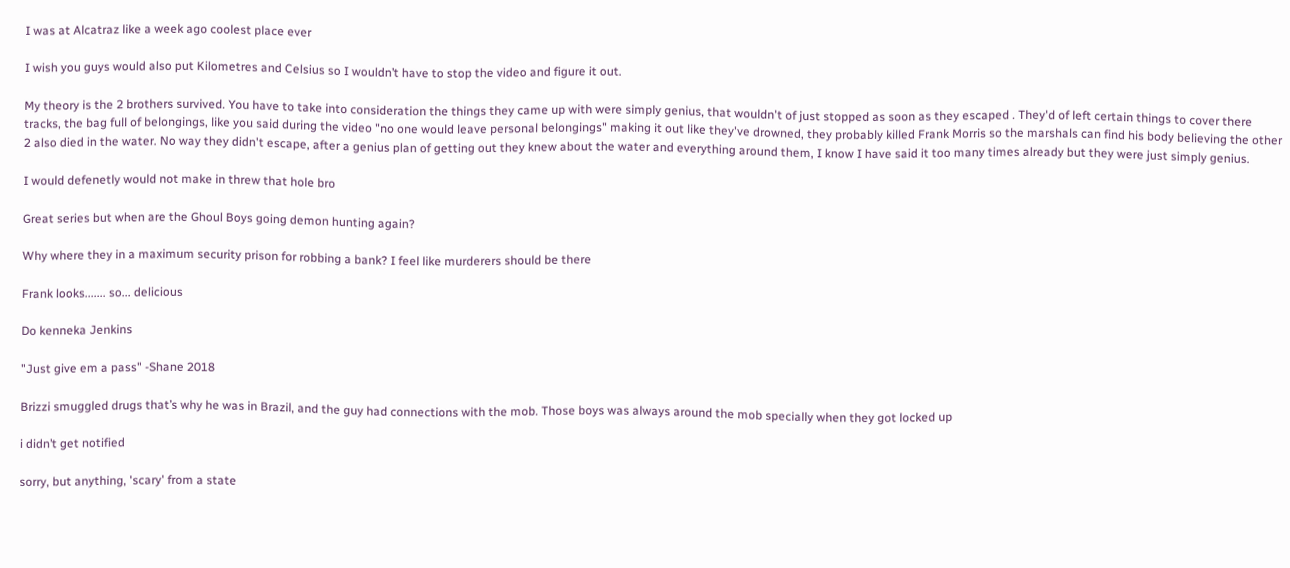I was at Alcatraz like a week ago coolest place ever

I wish you guys would also put Kilometres and Celsius so I wouldn’t have to stop the video and figure it out.

My theory is the 2 brothers survived. You have to take into consideration the things they came up with were simply genius, that wouldn't of just stopped as soon as they escaped . They'd of left certain things to cover there tracks, the bag full of belongings, like you said during the video "no one would leave personal belongings" making it out like they've drowned, they probably killed Frank Morris so the marshals can find his body believing the other 2 also died in the water. No way they didn't escape, after a genius plan of getting out they knew about the water and everything around them, I know I have said it too many times already but they were just simply genius.

I would defenetly would not make in threw that hole bro

Great series but when are the Ghoul Boys going demon hunting again?

Why where they in a maximum security prison for robbing a bank? I feel like murderers should be there

Frank looks....... so... delicious

Do kenneka Jenkins

"Just give em a pass" -Shane 2018

Brizzi smuggled drugs that’s why he was in Brazil, and the guy had connections with the mob. Those boys was always around the mob specially when they got locked up

i didn’t get notified

sorry, but anything, 'scary' from a state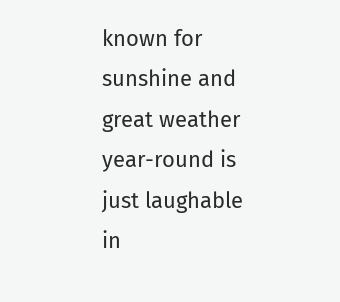known for sunshine and great weather year-round is just laughable in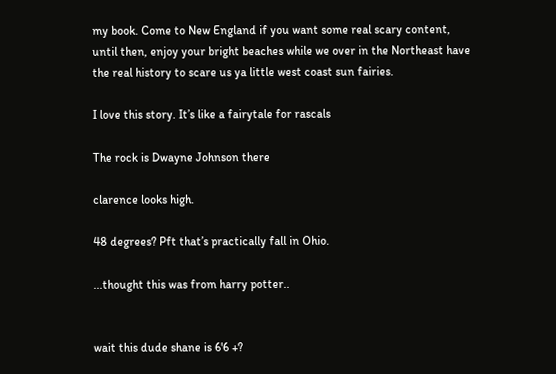my book. Come to New England if you want some real scary content, until then, enjoy your bright beaches while we over in the Northeast have the real history to scare us ya little west coast sun fairies.

I love this story. It’s like a fairytale for rascals

The rock is Dwayne Johnson there

clarence looks high.

48 degrees? Pft that’s practically fall in Ohio.

...thought this was from harry potter..


wait this dude shane is 6'6 +?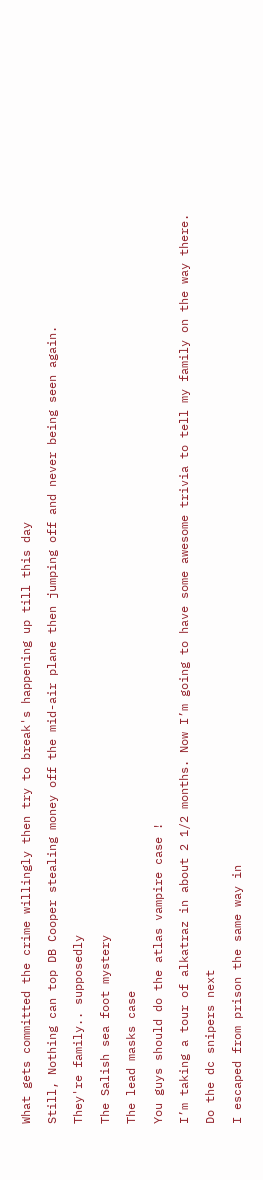What gets committed the crime willingly then try to break's happening up till this day

Still, Nothing can top DB Cooper stealing money off the mid-air plane then jumping off and never being seen again.

They're family.. supposedly

The Salish sea foot mystery

The lead masks case

You guys should do the atlas vampire case !

I’m taking a tour of alkatraz in about 2 1/2 months. Now I’m going to have some awesome trivia to tell my family on the way there.

Do the dc snipers next

I escaped from prison the same way in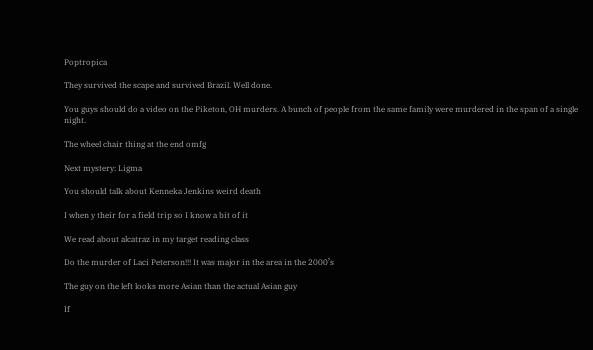Poptropica

They survived the scape and survived Brazil. Well done.

You guys should do a video on the Piketon, OH murders. A bunch of people from the same family were murdered in the span of a single night.

The wheel chair thing at the end omfg

Next mystery: Ligma

You should talk about Kenneka Jenkins weird death

I when y their for a field trip so I know a bit of it

We read about alcatraz in my target reading class

Do the murder of Laci Peterson!!! It was major in the area in the 2000’s

The guy on the left looks more Asian than the actual Asian guy

If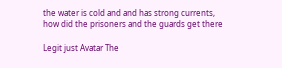the water is cold and and has strong currents, how did the prisoners and the guards get there

Legit just Avatar The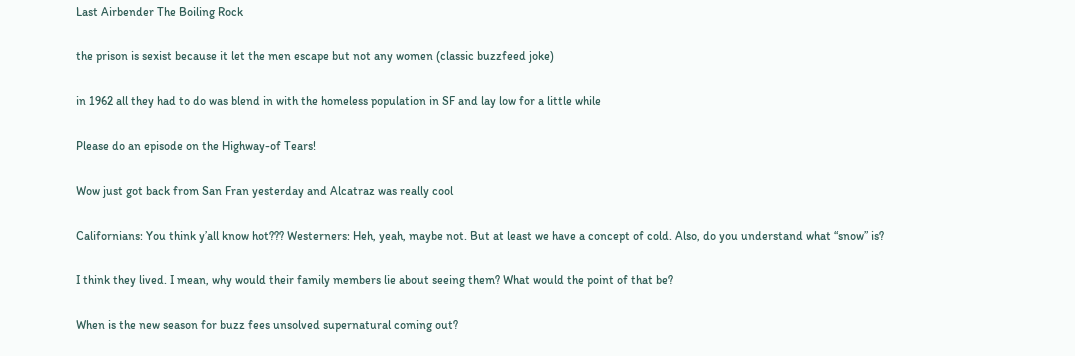Last Airbender The Boiling Rock

the prison is sexist because it let the men escape but not any women (classic buzzfeed joke)

in 1962 all they had to do was blend in with the homeless population in SF and lay low for a little while

Please do an episode on the Highway-of Tears!

Wow just got back from San Fran yesterday and Alcatraz was really cool

Californians: You think y’all know hot??? Westerners: Heh, yeah, maybe not. But at least we have a concept of cold. Also, do you understand what “snow” is?

I think they lived. I mean, why would their family members lie about seeing them? What would the point of that be?

When is the new season for buzz fees unsolved supernatural coming out?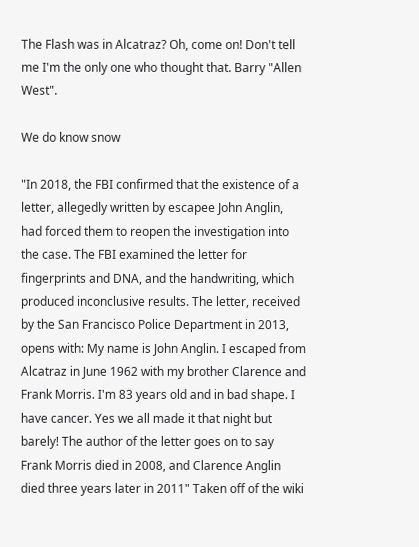The Flash was in Alcatraz? Oh, come on! Don't tell me I'm the only one who thought that. Barry "Allen West".

We do know snow

"In 2018, the FBI confirmed that the existence of a letter, allegedly written by escapee John Anglin, had forced them to reopen the investigation into the case. The FBI examined the letter for fingerprints and DNA, and the handwriting, which produced inconclusive results. The letter, received by the San Francisco Police Department in 2013, opens with: My name is John Anglin. I escaped from Alcatraz in June 1962 with my brother Clarence and Frank Morris. I'm 83 years old and in bad shape. I have cancer. Yes we all made it that night but barely! The author of the letter goes on to say Frank Morris died in 2008, and Clarence Anglin died three years later in 2011" Taken off of the wiki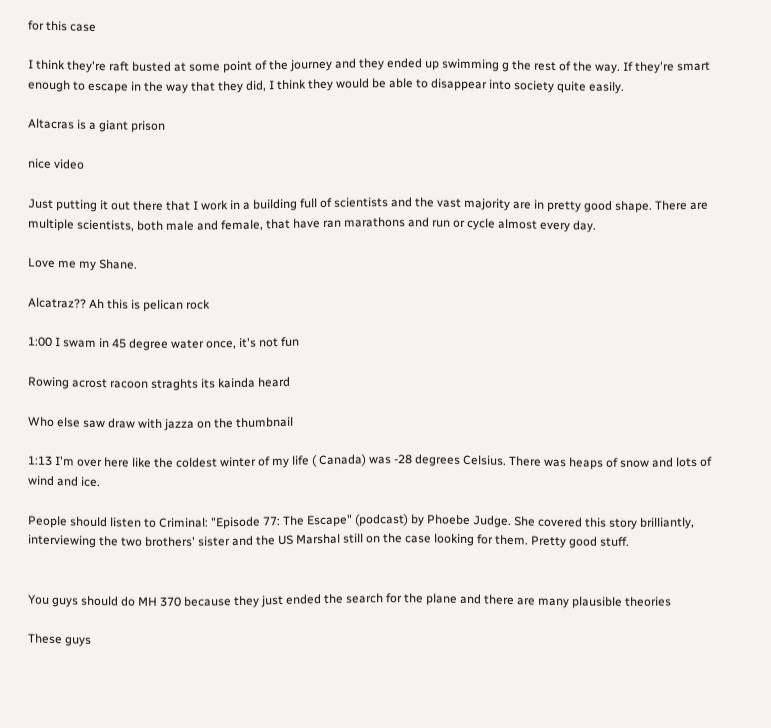for this case

I think they're raft busted at some point of the journey and they ended up swimming g the rest of the way. If they're smart enough to escape in the way that they did, I think they would be able to disappear into society quite easily.

Altacras is a giant prison

nice video

Just putting it out there that I work in a building full of scientists and the vast majority are in pretty good shape. There are multiple scientists, both male and female, that have ran marathons and run or cycle almost every day.

Love me my Shane.

Alcatraz?? Ah this is pelican rock

1:00 I swam in 45 degree water once, it's not fun

Rowing acrost racoon straghts its kainda heard

Who else saw draw with jazza on the thumbnail

1:13 I'm over here like the coldest winter of my life ( Canada) was -28 degrees Celsius. There was heaps of snow and lots of wind and ice.

People should listen to Criminal: "Episode 77: The Escape" (podcast) by Phoebe Judge. She covered this story brilliantly, interviewing the two brothers' sister and the US Marshal still on the case looking for them. Pretty good stuff.


You guys should do MH 370 because they just ended the search for the plane and there are many plausible theories

These guys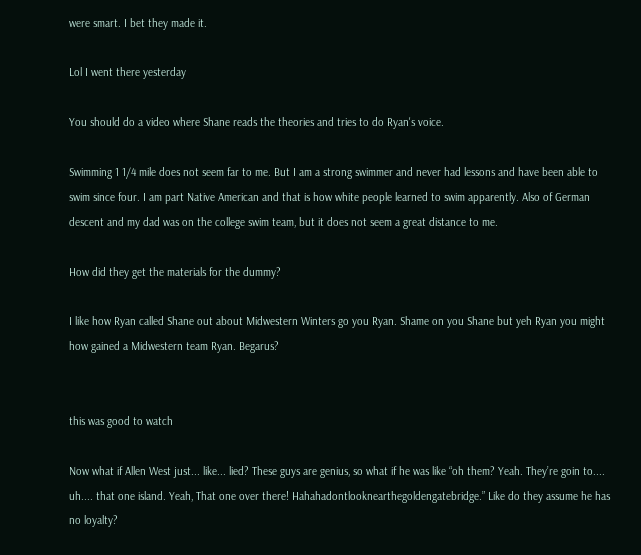were smart. I bet they made it.

Lol I went there yesterday

You should do a video where Shane reads the theories and tries to do Ryan's voice.

Swimming 1 1/4 mile does not seem far to me. But I am a strong swimmer and never had lessons and have been able to swim since four. I am part Native American and that is how white people learned to swim apparently. Also of German descent and my dad was on the college swim team, but it does not seem a great distance to me.

How did they get the materials for the dummy?

I like how Ryan called Shane out about Midwestern Winters go you Ryan. Shame on you Shane but yeh Ryan you might how gained a Midwestern team Ryan. Begarus?


this was good to watch

Now what if Allen West just... like... lied? These guys are genius, so what if he was like “oh them? Yeah. They’re goin to.... uh.... that one island. Yeah, That one over there! Hahahadontlooknearthegoldengatebridge.” Like do they assume he has no loyalty?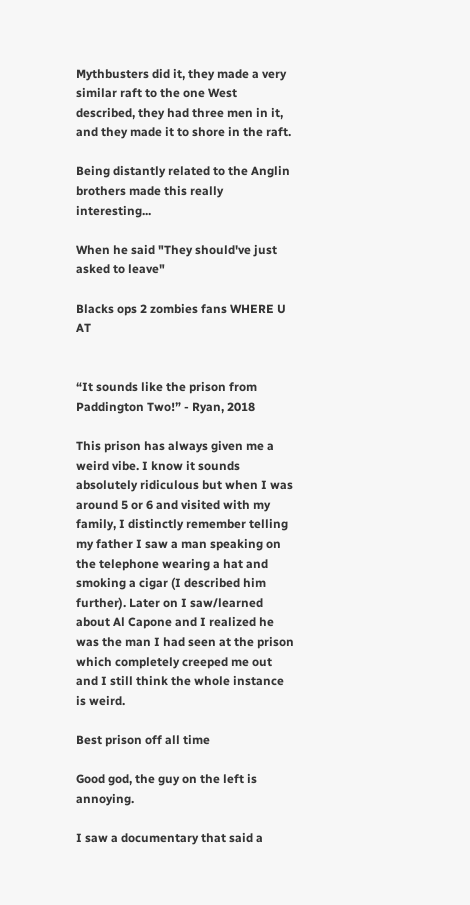Mythbusters did it, they made a very similar raft to the one West described, they had three men in it, and they made it to shore in the raft.

Being distantly related to the Anglin brothers made this really interesting...

When he said "They should've just asked to leave"

Blacks ops 2 zombies fans WHERE U AT


“It sounds like the prison from Paddington Two!” - Ryan, 2018

This prison has always given me a weird vibe. I know it sounds absolutely ridiculous but when I was around 5 or 6 and visited with my family, I distinctly remember telling my father I saw a man speaking on the telephone wearing a hat and smoking a cigar (I described him further). Later on I saw/learned about Al Capone and I realized he was the man I had seen at the prison which completely creeped me out and I still think the whole instance is weird.

Best prison off all time

Good god, the guy on the left is annoying.

I saw a documentary that said a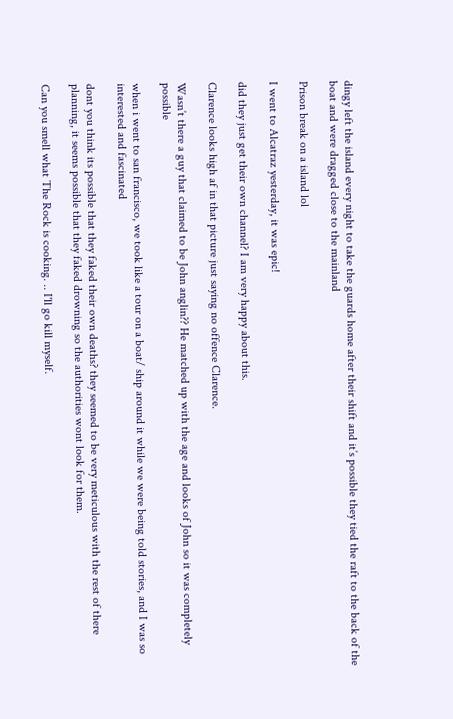dingy left the island every night to take the guards home after their shift and it’s possible they tied the raft to the back of the boat and were dragged close to the mainland

Prison break on a island lol

I went to Alcatraz yesterday, it was epic!

did they just get their own channel? I am very happy about this.

Clarence looks high af in that picture just saying no offence Clarence.

Wasn’t there a guy that claimed to be John anglin?? He matched up with the age and looks of John so it was completely possible

when i went to san francisco, we took like a tour on a boat/ ship around it while we were being told stories, and I was so interested and fascinated

dont you think its possible that they faked their own deaths? they seemed to be very meticulous with the rest of there planning, it seems possible that they faked drowning so the authorities wont look for them.

Can you smell what The Rock is cooking. .. I'll go kill myself.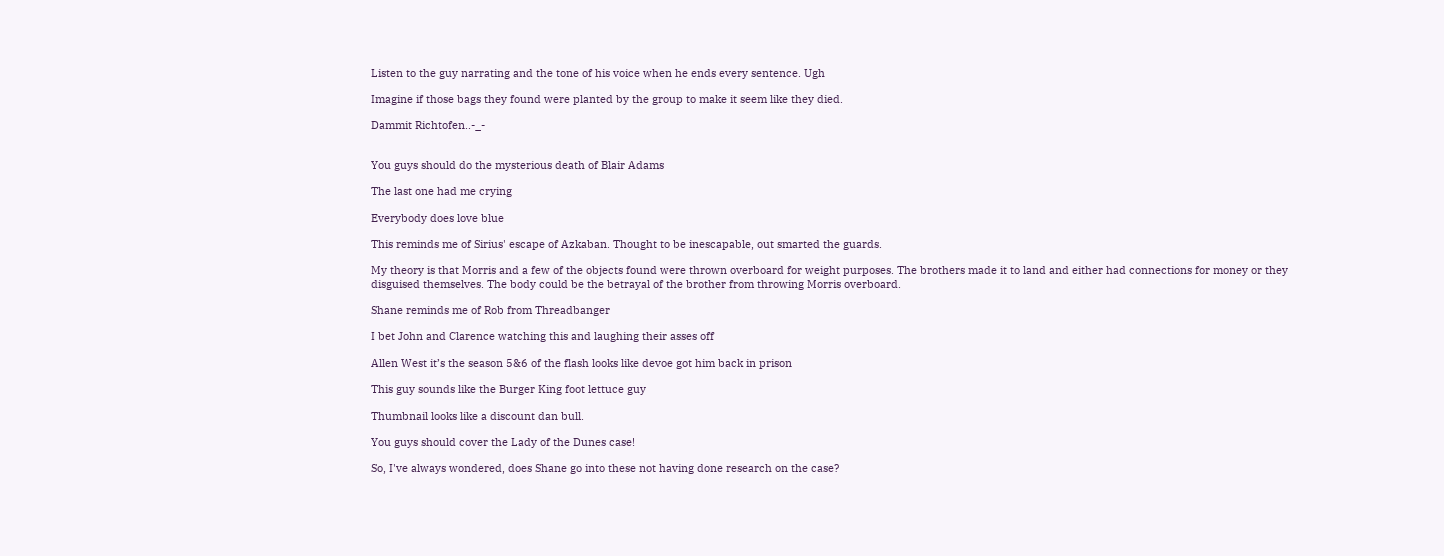Listen to the guy narrating and the tone of his voice when he ends every sentence. Ugh

Imagine if those bags they found were planted by the group to make it seem like they died.

Dammit Richtofen..-_-


You guys should do the mysterious death of Blair Adams

The last one had me crying

Everybody does love blue

This reminds me of Sirius' escape of Azkaban. Thought to be inescapable, out smarted the guards.

My theory is that Morris and a few of the objects found were thrown overboard for weight purposes. The brothers made it to land and either had connections for money or they disguised themselves. The body could be the betrayal of the brother from throwing Morris overboard.

Shane reminds me of Rob from Threadbanger

I bet John and Clarence watching this and laughing their asses off

Allen West it’s the season 5&6 of the flash looks like devoe got him back in prison

This guy sounds like the Burger King foot lettuce guy

Thumbnail looks like a discount dan bull.

You guys should cover the Lady of the Dunes case!

So, I've always wondered, does Shane go into these not having done research on the case?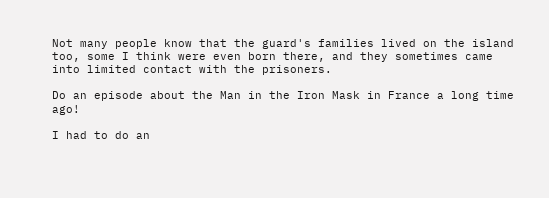Not many people know that the guard's families lived on the island too, some I think were even born there, and they sometimes came into limited contact with the prisoners.

Do an episode about the Man in the Iron Mask in France a long time ago!

I had to do an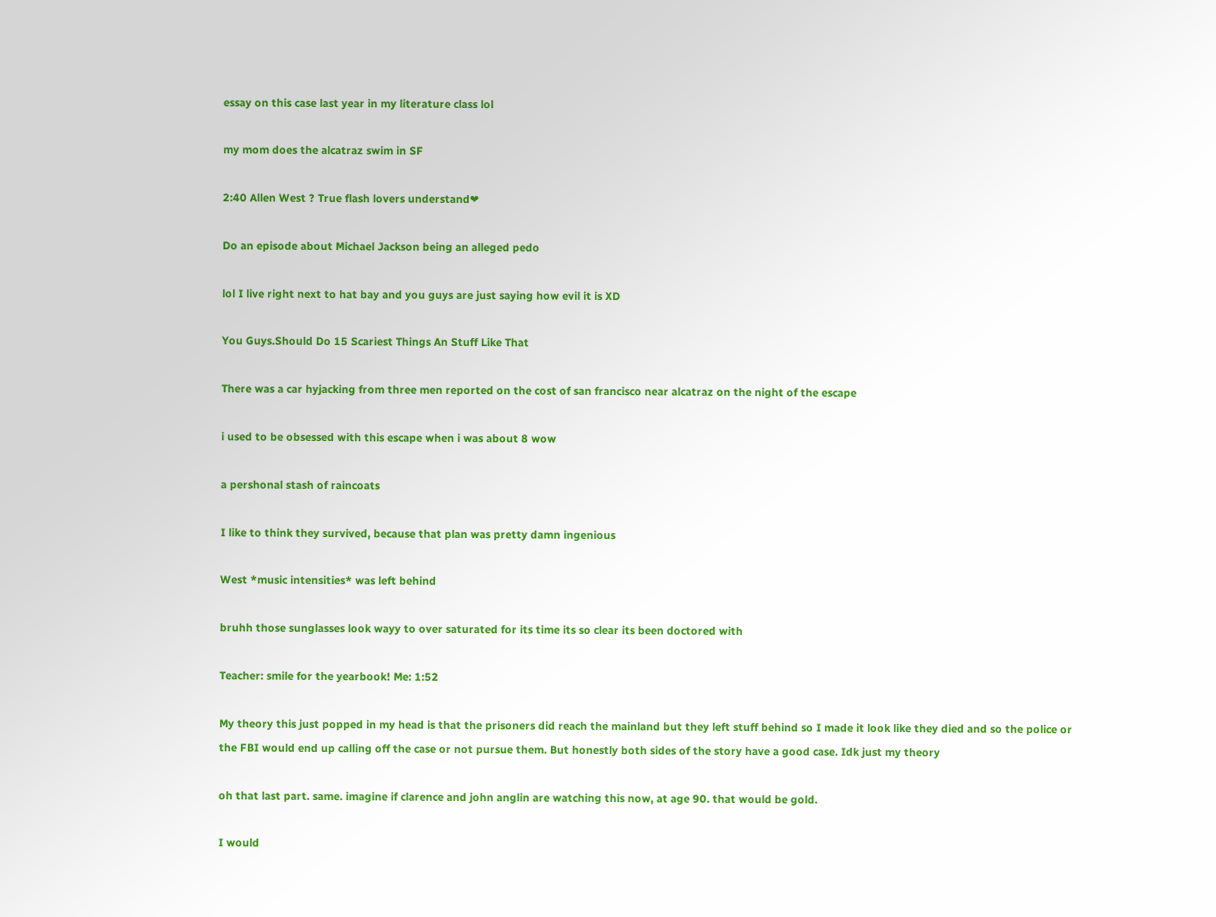essay on this case last year in my literature class lol

my mom does the alcatraz swim in SF

2:40 Allen West ? True flash lovers understand❤

Do an episode about Michael Jackson being an alleged pedo

lol I live right next to hat bay and you guys are just saying how evil it is XD

You Guys.Should Do 15 Scariest Things An Stuff Like That

There was a car hyjacking from three men reported on the cost of san francisco near alcatraz on the night of the escape

i used to be obsessed with this escape when i was about 8 wow

a pershonal stash of raincoats

I like to think they survived, because that plan was pretty damn ingenious

West *music intensities* was left behind

bruhh those sunglasses look wayy to over saturated for its time its so clear its been doctored with

Teacher: smile for the yearbook! Me: 1:52

My theory this just popped in my head is that the prisoners did reach the mainland but they left stuff behind so I made it look like they died and so the police or the FBI would end up calling off the case or not pursue them. But honestly both sides of the story have a good case. Idk just my theory

oh that last part. same. imagine if clarence and john anglin are watching this now, at age 90. that would be gold.

I would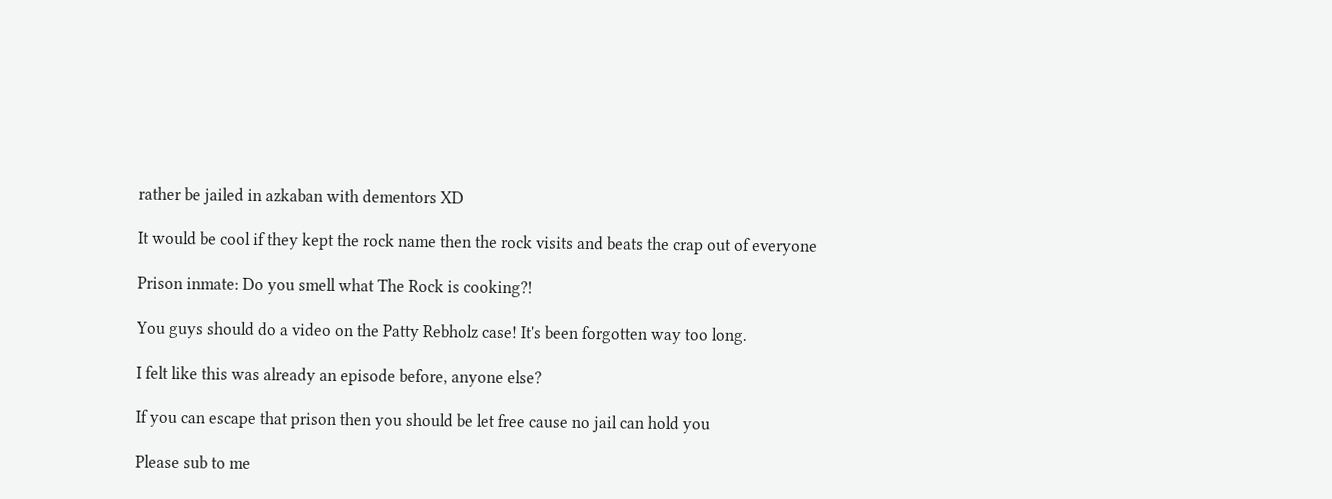rather be jailed in azkaban with dementors XD

It would be cool if they kept the rock name then the rock visits and beats the crap out of everyone

Prison inmate: Do you smell what The Rock is cooking?!

You guys should do a video on the Patty Rebholz case! It's been forgotten way too long.

I felt like this was already an episode before, anyone else?

If you can escape that prison then you should be let free cause no jail can hold you

Please sub to me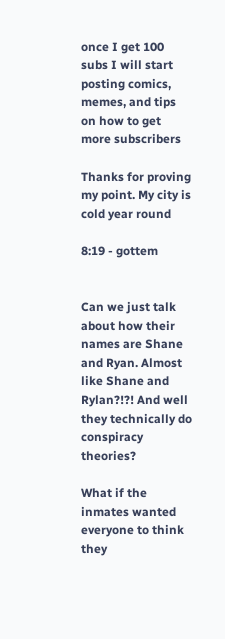once I get 100 subs I will start posting comics, memes, and tips on how to get more subscribers

Thanks for proving my point. My city is cold year round

8:19 - gottem


Can we just talk about how their names are Shane and Ryan. Almost like Shane and Rylan?!?! And well they technically do conspiracy theories?

What if the inmates wanted everyone to think they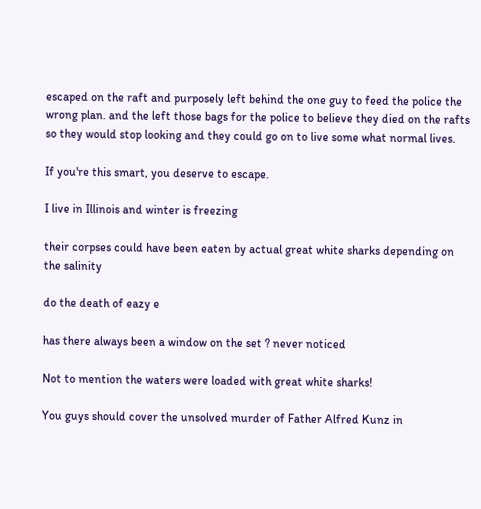escaped on the raft and purposely left behind the one guy to feed the police the wrong plan. and the left those bags for the police to believe they died on the rafts so they would stop looking and they could go on to live some what normal lives.

If you're this smart, you deserve to escape.

I live in Illinois and winter is freezing

their corpses could have been eaten by actual great white sharks depending on the salinity

do the death of eazy e

has there always been a window on the set ? never noticed

Not to mention the waters were loaded with great white sharks!

You guys should cover the unsolved murder of Father Alfred Kunz in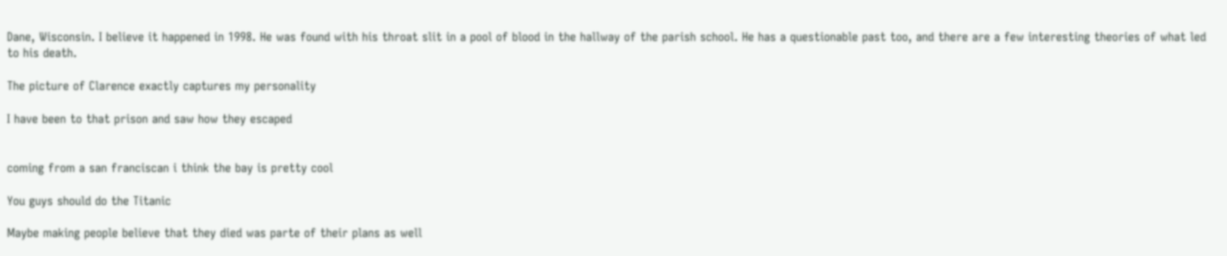Dane, Wisconsin. I believe it happened in 1998. He was found with his throat slit in a pool of blood in the hallway of the parish school. He has a questionable past too, and there are a few interesting theories of what led to his death.

The picture of Clarence exactly captures my personality

I have been to that prison and saw how they escaped


coming from a san franciscan i think the bay is pretty cool

You guys should do the Titanic

Maybe making people believe that they died was parte of their plans as well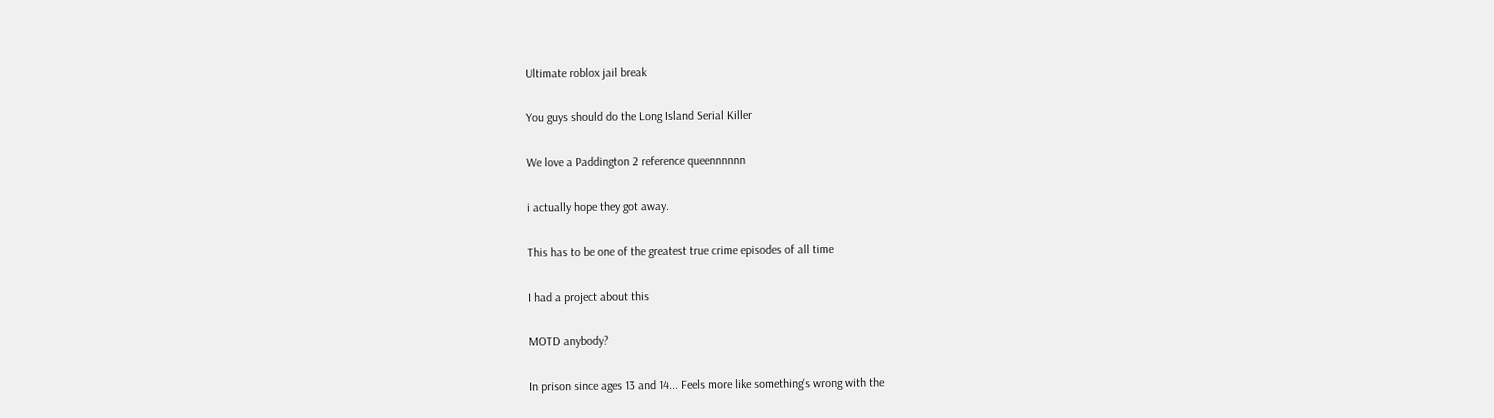Ultimate roblox jail break

You guys should do the Long Island Serial Killer

We love a Paddington 2 reference queennnnnn

i actually hope they got away.

This has to be one of the greatest true crime episodes of all time

I had a project about this

MOTD anybody?

In prison since ages 13 and 14... Feels more like something's wrong with the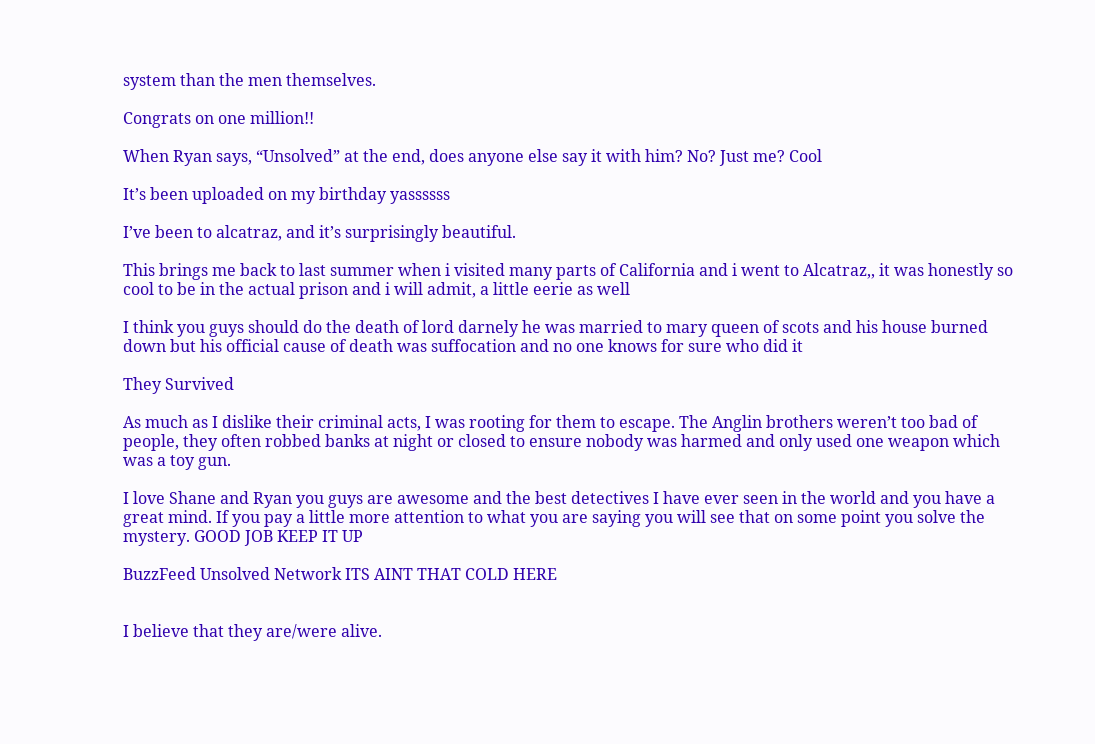system than the men themselves.

Congrats on one million!!

When Ryan says, “Unsolved” at the end, does anyone else say it with him? No? Just me? Cool

It’s been uploaded on my birthday yassssss

I’ve been to alcatraz, and it’s surprisingly beautiful.

This brings me back to last summer when i visited many parts of California and i went to Alcatraz,, it was honestly so cool to be in the actual prison and i will admit, a little eerie as well

I think you guys should do the death of lord darnely he was married to mary queen of scots and his house burned down but his official cause of death was suffocation and no one knows for sure who did it

They Survived

As much as I dislike their criminal acts, I was rooting for them to escape. The Anglin brothers weren’t too bad of people, they often robbed banks at night or closed to ensure nobody was harmed and only used one weapon which was a toy gun.

I love Shane and Ryan you guys are awesome and the best detectives I have ever seen in the world and you have a great mind. If you pay a little more attention to what you are saying you will see that on some point you solve the mystery. GOOD JOB KEEP IT UP

BuzzFeed Unsolved Network ITS AINT THAT COLD HERE


I believe that they are/were alive.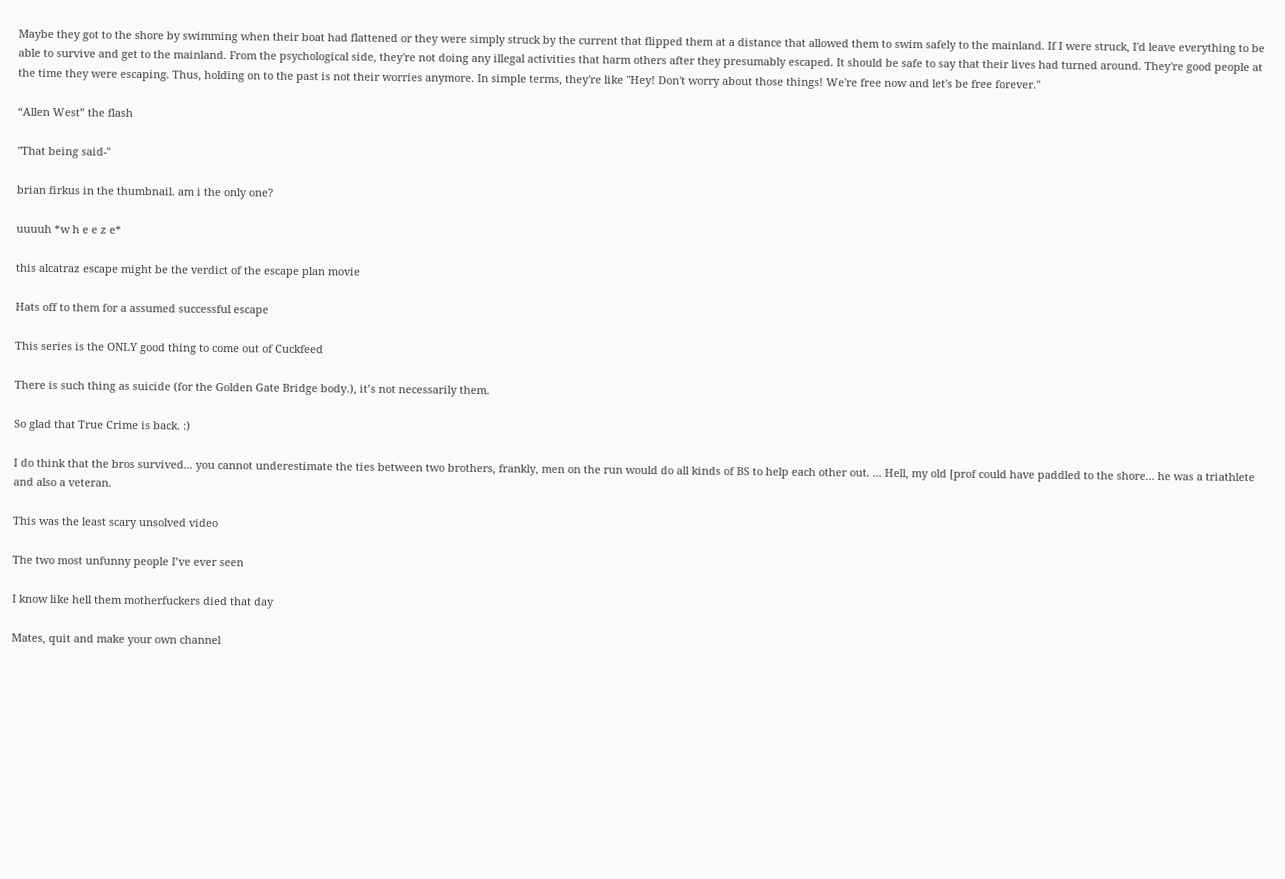Maybe they got to the shore by swimming when their boat had flattened or they were simply struck by the current that flipped them at a distance that allowed them to swim safely to the mainland. If I were struck, I'd leave everything to be able to survive and get to the mainland. From the psychological side, they're not doing any illegal activities that harm others after they presumably escaped. It should be safe to say that their lives had turned around. They're good people at the time they were escaping. Thus, holding on to the past is not their worries anymore. In simple terms, they're like "Hey! Don't worry about those things! We're free now and let's be free forever."

“Allen West” the flash

"That being said-"

brian firkus in the thumbnail. am i the only one?

uuuuh *w h e e z e*

this alcatraz escape might be the verdict of the escape plan movie

Hats off to them for a assumed successful escape

This series is the ONLY good thing to come out of Cuckfeed

There is such thing as suicide (for the Golden Gate Bridge body.), it’s not necessarily them.

So glad that True Crime is back. :)

I do think that the bros survived... you cannot underestimate the ties between two brothers, frankly, men on the run would do all kinds of BS to help each other out. ... Hell, my old [prof could have paddled to the shore... he was a triathlete and also a veteran.

This was the least scary unsolved video

The two most unfunny people I’ve ever seen

I know like hell them motherfuckers died that day

Mates, quit and make your own channel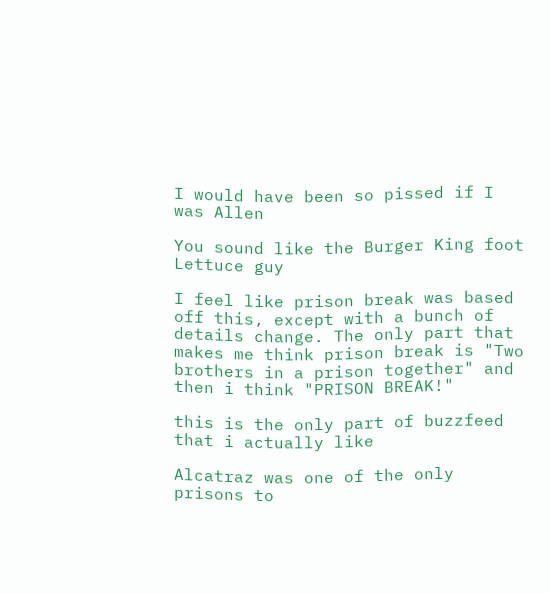I would have been so pissed if I was Allen

You sound like the Burger King foot Lettuce guy

I feel like prison break was based off this, except with a bunch of details change. The only part that makes me think prison break is "Two brothers in a prison together" and then i think "PRISON BREAK!"

this is the only part of buzzfeed that i actually like

Alcatraz was one of the only prisons to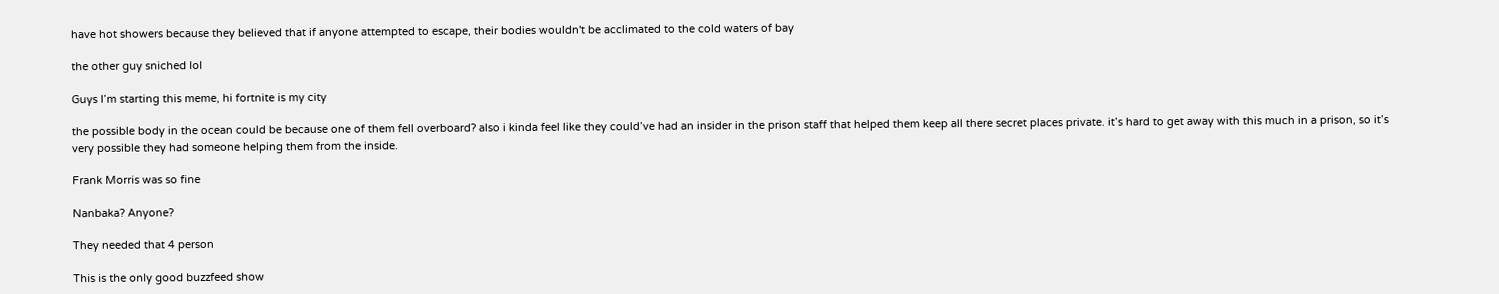have hot showers because they believed that if anyone attempted to escape, their bodies wouldn't be acclimated to the cold waters of bay

the other guy sniched lol

Guys I’m starting this meme, hi fortnite is my city

the possible body in the ocean could be because one of them fell overboard? also i kinda feel like they could’ve had an insider in the prison staff that helped them keep all there secret places private. it’s hard to get away with this much in a prison, so it’s very possible they had someone helping them from the inside.

Frank Morris was so fine

Nanbaka? Anyone?

They needed that 4 person

This is the only good buzzfeed show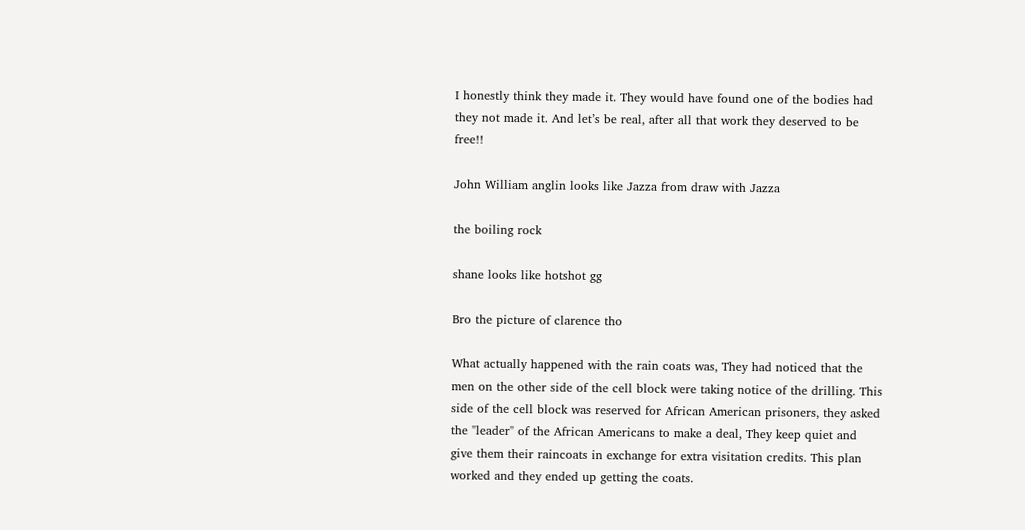I honestly think they made it. They would have found one of the bodies had they not made it. And let’s be real, after all that work they deserved to be free!!

John William anglin looks like Jazza from draw with Jazza

the boiling rock

shane looks like hotshot gg

Bro the picture of clarence tho

What actually happened with the rain coats was, They had noticed that the men on the other side of the cell block were taking notice of the drilling. This side of the cell block was reserved for African American prisoners, they asked the "leader" of the African Americans to make a deal, They keep quiet and give them their raincoats in exchange for extra visitation credits. This plan worked and they ended up getting the coats.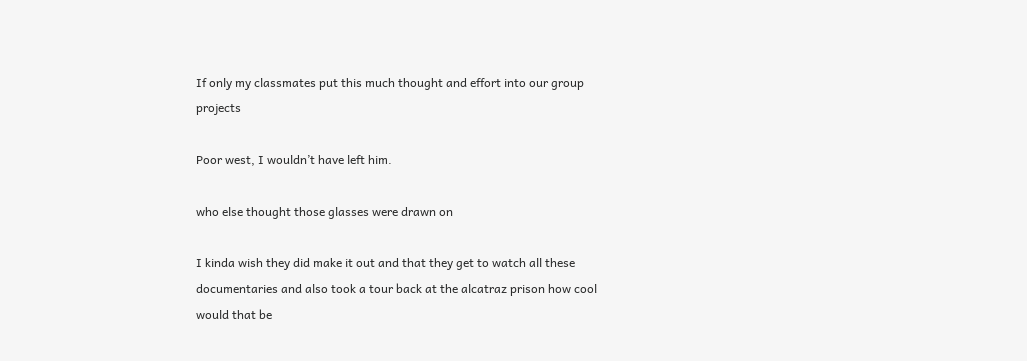If only my classmates put this much thought and effort into our group projects

Poor west, I wouldn’t have left him.

who else thought those glasses were drawn on

I kinda wish they did make it out and that they get to watch all these documentaries and also took a tour back at the alcatraz prison how cool would that be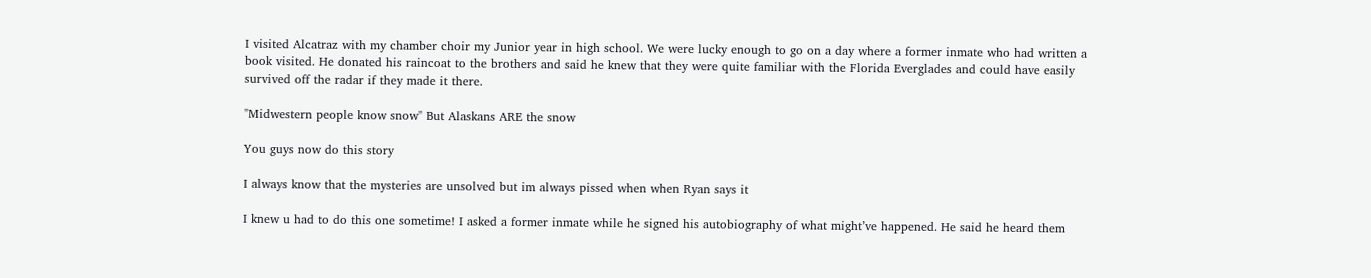I visited Alcatraz with my chamber choir my Junior year in high school. We were lucky enough to go on a day where a former inmate who had written a book visited. He donated his raincoat to the brothers and said he knew that they were quite familiar with the Florida Everglades and could have easily survived off the radar if they made it there.

"Midwestern people know snow" But Alaskans ARE the snow

You guys now do this story

I always know that the mysteries are unsolved but im always pissed when when Ryan says it

I knew u had to do this one sometime! I asked a former inmate while he signed his autobiography of what might’ve happened. He said he heard them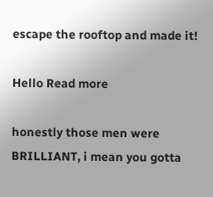escape the rooftop and made it!

Hello Read more

honestly those men were BRILLIANT, i mean you gotta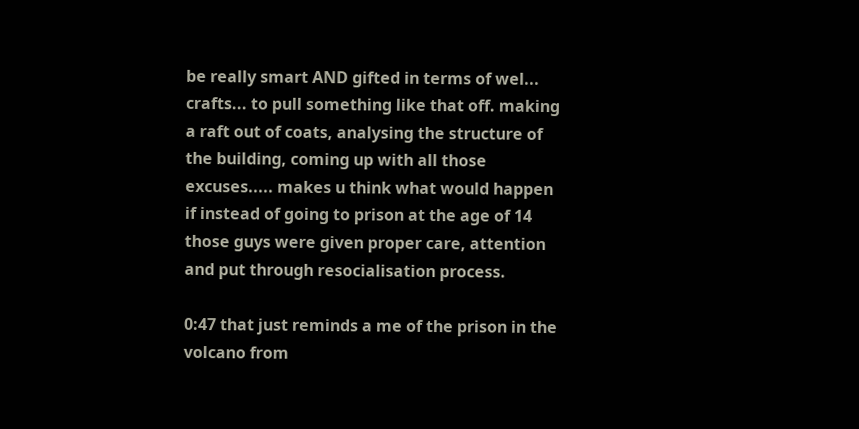be really smart AND gifted in terms of wel... crafts... to pull something like that off. making a raft out of coats, analysing the structure of the building, coming up with all those excuses..... makes u think what would happen if instead of going to prison at the age of 14 those guys were given proper care, attention and put through resocialisation process.

0:47 that just reminds a me of the prison in the volcano from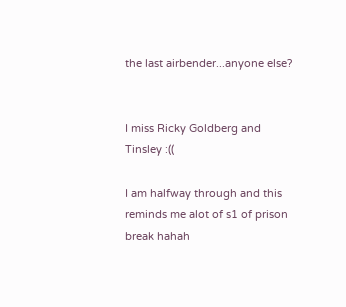the last airbender...anyone else?


I miss Ricky Goldberg and Tinsley :((

I am halfway through and this reminds me alot of s1 of prison break hahah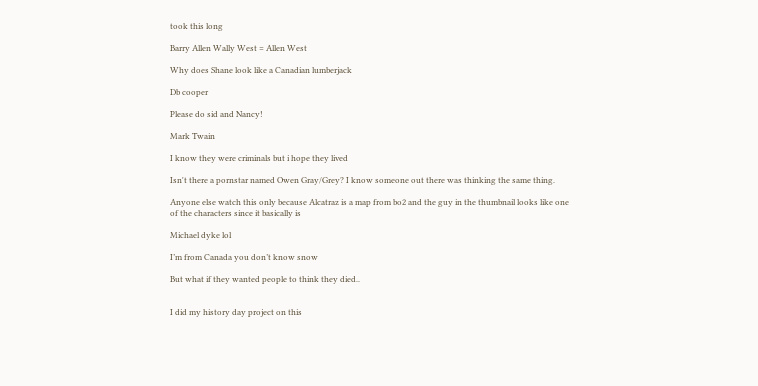took this long

Barry Allen Wally West = Allen West

Why does Shane look like a Canadian lumberjack

Db cooper

Please do sid and Nancy!

Mark Twain

I know they were criminals but i hope they lived

Isn't there a pornstar named Owen Gray/Grey? I know someone out there was thinking the same thing.

Anyone else watch this only because Alcatraz is a map from bo2 and the guy in the thumbnail looks like one of the characters since it basically is

Michael dyke lol

I’m from Canada you don’t know snow

But what if they wanted people to think they died..


I did my history day project on this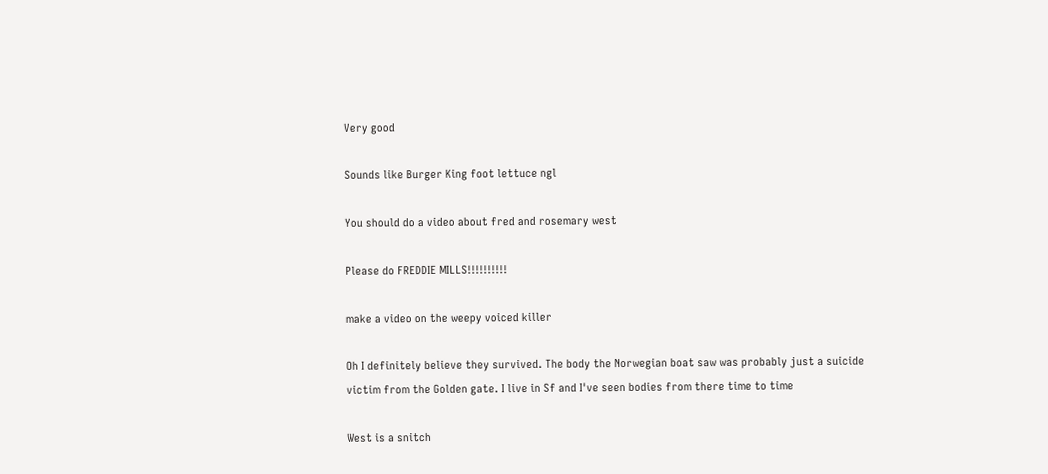Very good

Sounds like Burger King foot lettuce ngl

You should do a video about fred and rosemary west

Please do FREDDIE MILLS!!!!!!!!!!

make a video on the weepy voiced killer

Oh I definitely believe they survived. The body the Norwegian boat saw was probably just a suicide victim from the Golden gate. I live in Sf and I've seen bodies from there time to time

West is a snitch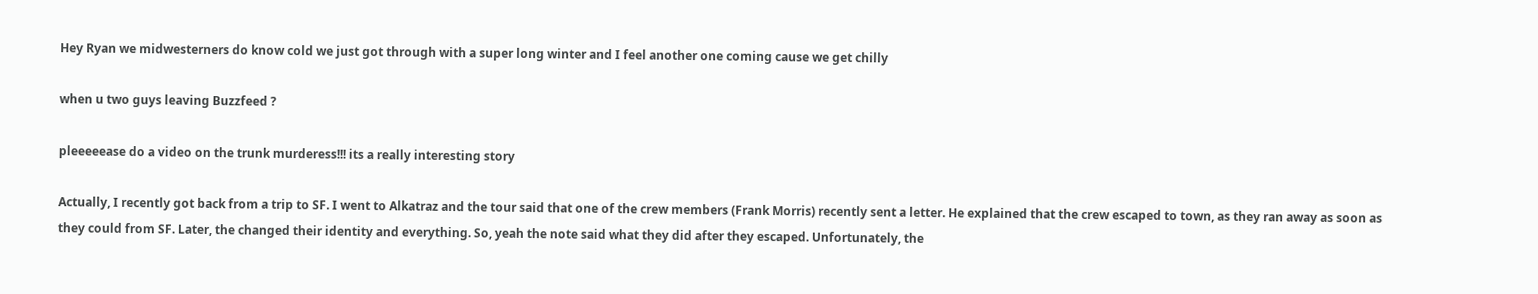Hey Ryan we midwesterners do know cold we just got through with a super long winter and I feel another one coming cause we get chilly

when u two guys leaving Buzzfeed ?

pleeeeease do a video on the trunk murderess!!! its a really interesting story

Actually, I recently got back from a trip to SF. I went to Alkatraz and the tour said that one of the crew members (Frank Morris) recently sent a letter. He explained that the crew escaped to town, as they ran away as soon as they could from SF. Later, the changed their identity and everything. So, yeah the note said what they did after they escaped. Unfortunately, the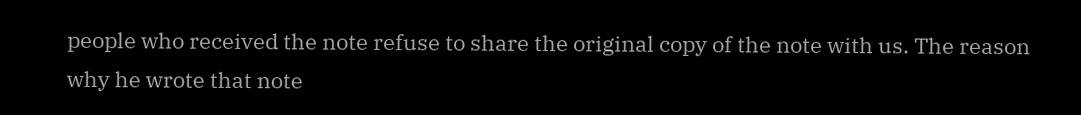people who received the note refuse to share the original copy of the note with us. The reason why he wrote that note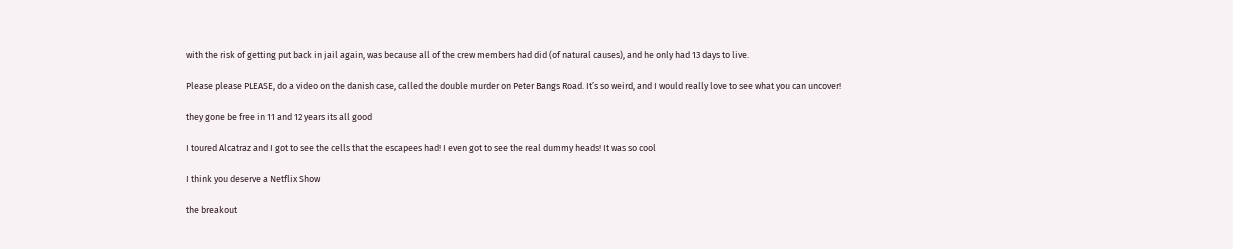with the risk of getting put back in jail again, was because all of the crew members had did (of natural causes), and he only had 13 days to live.

Please please PLEASE, do a video on the danish case, called the double murder on Peter Bangs Road. It’s so weird, and I would really love to see what you can uncover!

they gone be free in 11 and 12 years its all good

I toured Alcatraz and I got to see the cells that the escapees had! I even got to see the real dummy heads! It was so cool

I think you deserve a Netflix Show

the breakout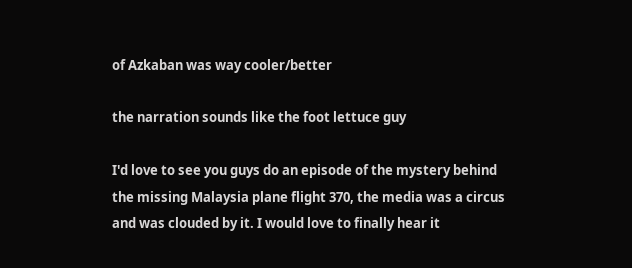of Azkaban was way cooler/better

the narration sounds like the foot lettuce guy

I'd love to see you guys do an episode of the mystery behind the missing Malaysia plane flight 370, the media was a circus and was clouded by it. I would love to finally hear it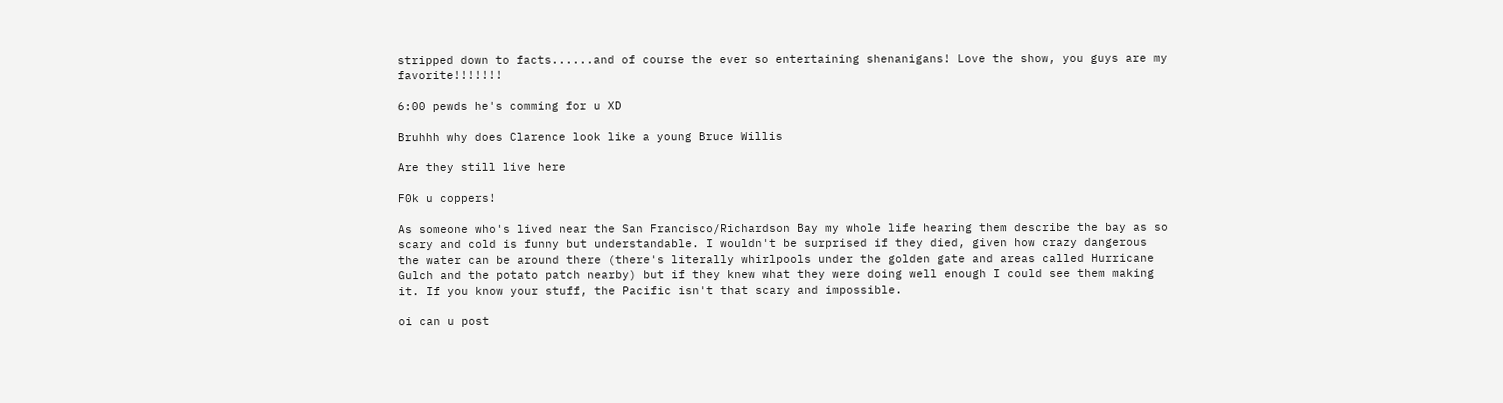stripped down to facts......and of course the ever so entertaining shenanigans! Love the show, you guys are my favorite!!!!!!!

6:00 pewds he's comming for u XD

Bruhhh why does Clarence look like a young Bruce Willis

Are they still live here

F0k u coppers!

As someone who's lived near the San Francisco/Richardson Bay my whole life hearing them describe the bay as so scary and cold is funny but understandable. I wouldn't be surprised if they died, given how crazy dangerous the water can be around there (there's literally whirlpools under the golden gate and areas called Hurricane Gulch and the potato patch nearby) but if they knew what they were doing well enough I could see them making it. If you know your stuff, the Pacific isn't that scary and impossible.

oi can u post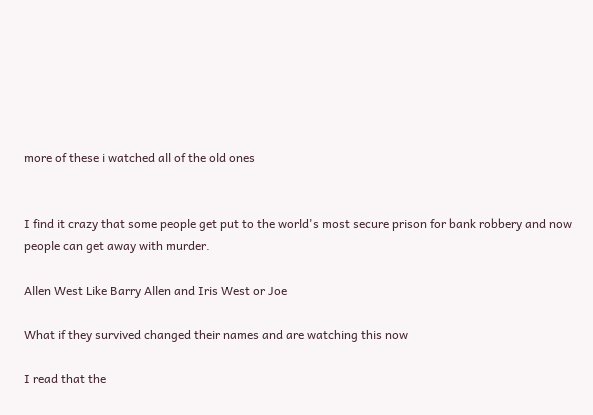more of these i watched all of the old ones


I find it crazy that some people get put to the world's most secure prison for bank robbery and now people can get away with murder.

Allen West Like Barry Allen and Iris West or Joe

What if they survived changed their names and are watching this now

I read that the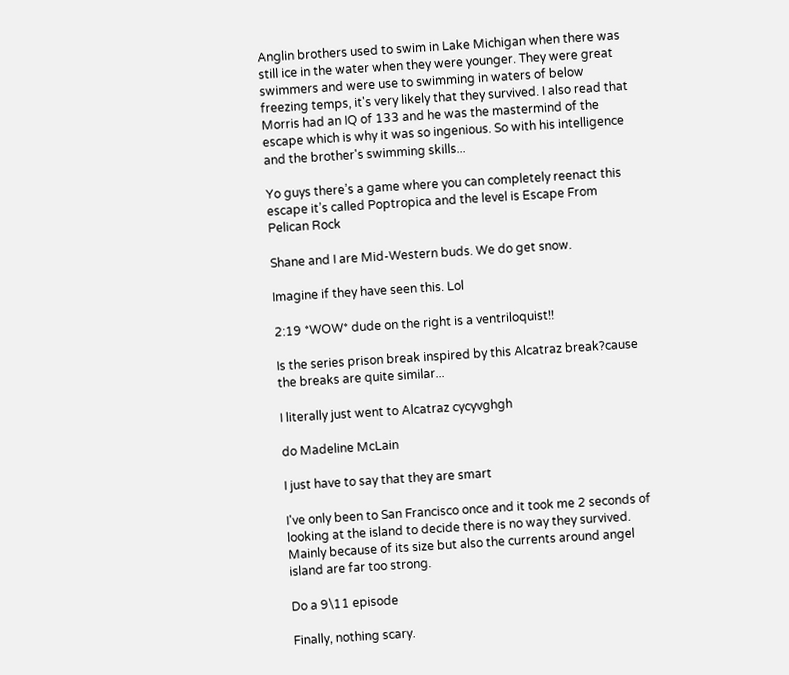Anglin brothers used to swim in Lake Michigan when there was still ice in the water when they were younger. They were great swimmers and were use to swimming in waters of below freezing temps, it's very likely that they survived. I also read that Morris had an IQ of 133 and he was the mastermind of the escape which is why it was so ingenious. So with his intelligence and the brother's swimming skills...

Yo guys there’s a game where you can completely reenact this escape it’s called Poptropica and the level is Escape From Pelican Rock

Shane and I are Mid-Western buds. We do get snow.

Imagine if they have seen this. Lol

2:19 *WOW* dude on the right is a ventriloquist!!

Is the series prison break inspired by this Alcatraz break?cause the breaks are quite similar...

I literally just went to Alcatraz cycyvghgh

do Madeline McLain

I just have to say that they are smart

I've only been to San Francisco once and it took me 2 seconds of looking at the island to decide there is no way they survived. Mainly because of its size but also the currents around angel island are far too strong.

Do a 9\11 episode

Finally, nothing scary.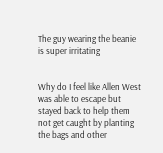The guy wearing the beanie is super irritating


Why do I feel like Allen West was able to escape but stayed back to help them not get caught by planting the bags and other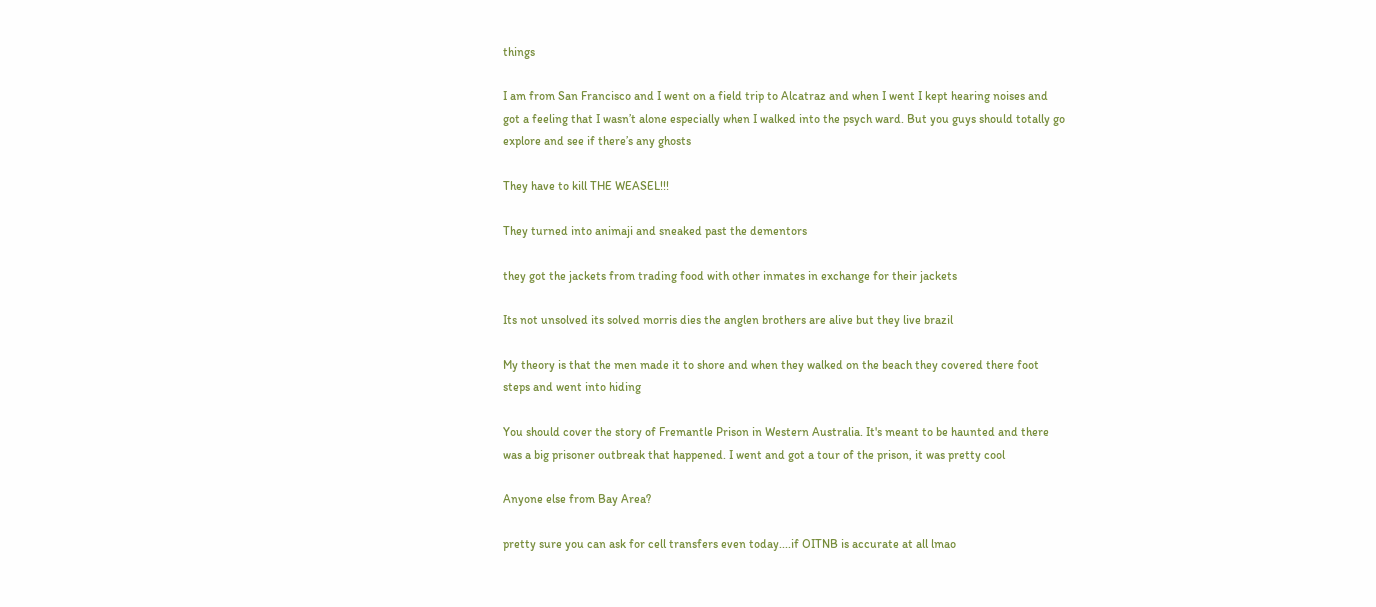things

I am from San Francisco and I went on a field trip to Alcatraz and when I went I kept hearing noises and got a feeling that I wasn’t alone especially when I walked into the psych ward. But you guys should totally go explore and see if there’s any ghosts

They have to kill THE WEASEL!!!

They turned into animaji and sneaked past the dementors

they got the jackets from trading food with other inmates in exchange for their jackets

Its not unsolved its solved morris dies the anglen brothers are alive but they live brazil

My theory is that the men made it to shore and when they walked on the beach they covered there foot steps and went into hiding

You should cover the story of Fremantle Prison in Western Australia. It's meant to be haunted and there was a big prisoner outbreak that happened. I went and got a tour of the prison, it was pretty cool

Anyone else from Bay Area?

pretty sure you can ask for cell transfers even today....if OITNB is accurate at all lmao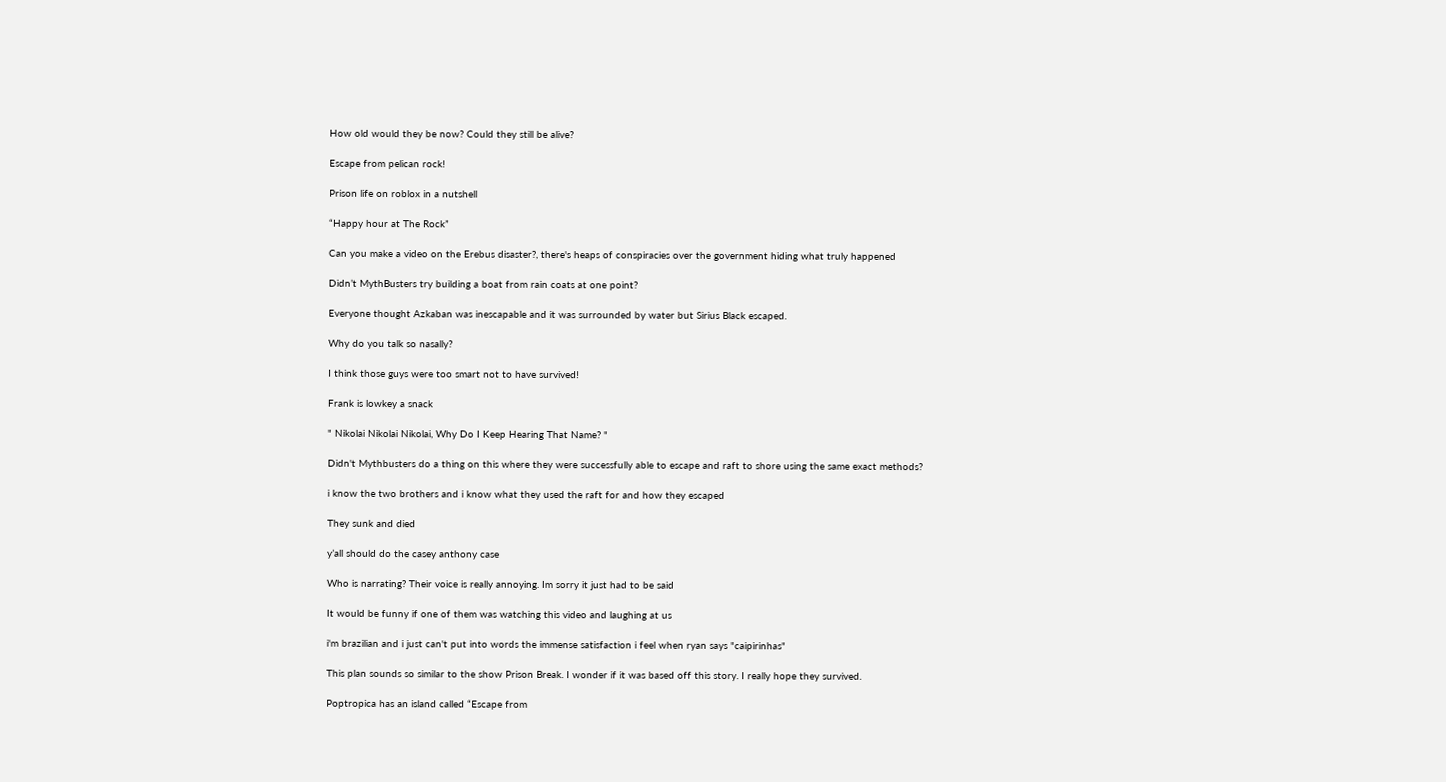How old would they be now? Could they still be alive?

Escape from pelican rock!

Prison life on roblox in a nutshell

“Happy hour at The Rock”

Can you make a video on the Erebus disaster?, there's heaps of conspiracies over the government hiding what truly happened

Didn’t MythBusters try building a boat from rain coats at one point?

Everyone thought Azkaban was inescapable and it was surrounded by water but Sirius Black escaped.

Why do you talk so nasally?

I think those guys were too smart not to have survived!

Frank is lowkey a snack

" Nikolai Nikolai Nikolai, Why Do I Keep Hearing That Name? "

Didn't Mythbusters do a thing on this where they were successfully able to escape and raft to shore using the same exact methods?

i know the two brothers and i know what they used the raft for and how they escaped

They sunk and died

y’all should do the casey anthony case

Who is narrating? Their voice is really annoying. Im sorry it just had to be said

It would be funny if one of them was watching this video and laughing at us

i'm brazilian and i just can't put into words the immense satisfaction i feel when ryan says "caipirinhas"

This plan sounds so similar to the show Prison Break. I wonder if it was based off this story. I really hope they survived.

Poptropica has an island called “Escape from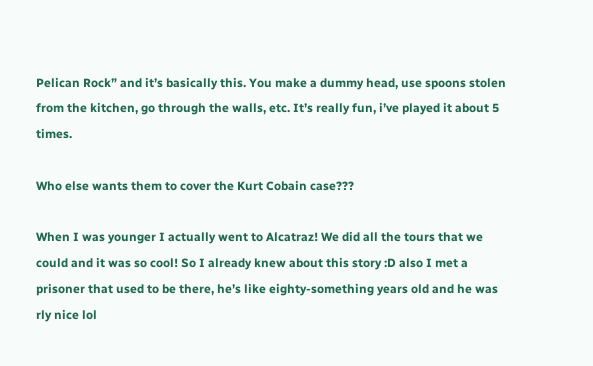Pelican Rock” and it’s basically this. You make a dummy head, use spoons stolen from the kitchen, go through the walls, etc. It’s really fun, i’ve played it about 5 times.

Who else wants them to cover the Kurt Cobain case???

When I was younger I actually went to Alcatraz! We did all the tours that we could and it was so cool! So I already knew about this story :D also I met a prisoner that used to be there, he’s like eighty-something years old and he was rly nice lol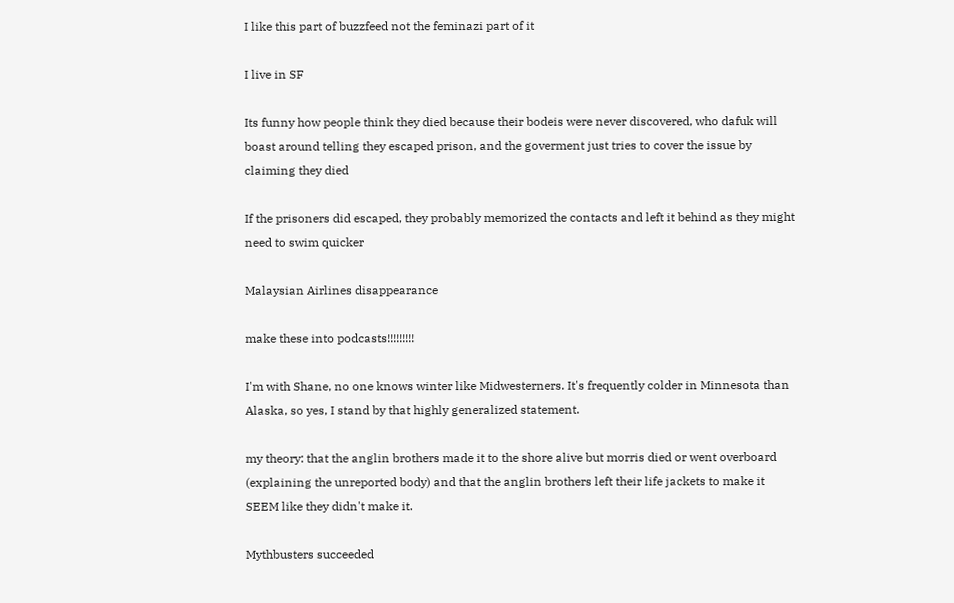I like this part of buzzfeed not the feminazi part of it

I live in SF

Its funny how people think they died because their bodeis were never discovered, who dafuk will boast around telling they escaped prison, and the goverment just tries to cover the issue by claiming they died

If the prisoners did escaped, they probably memorized the contacts and left it behind as they might need to swim quicker

Malaysian Airlines disappearance

make these into podcasts!!!!!!!!!

I'm with Shane, no one knows winter like Midwesterners. It's frequently colder in Minnesota than Alaska, so yes, I stand by that highly generalized statement.

my theory: that the anglin brothers made it to the shore alive but morris died or went overboard (explaining the unreported body) and that the anglin brothers left their life jackets to make it SEEM like they didn't make it.

Mythbusters succeeded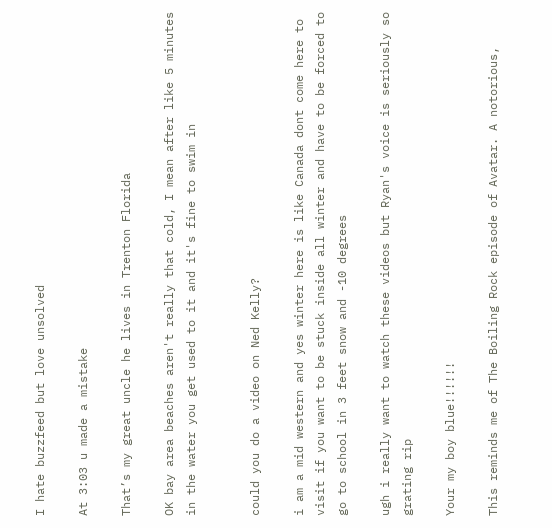I hate buzzfeed but love unsolved

At 3:03 u made a mistake

That’s my great uncle he lives in Trenton Florida

OK bay area beaches aren't really that cold, I mean after like 5 minutes in the water you get used to it and it's fine to swim in


could you do a video on Ned Kelly?

i am a mid western and yes winter here is like Canada dont come here to visit if you want to be stuck inside all winter and have to be forced to go to school in 3 feet snow and -10 degrees

ugh i really want to watch these videos but Ryan's voice is seriously so grating rip

Your my boy blue!!!!!!

This reminds me of The Boiling Rock episode of Avatar. A notorious,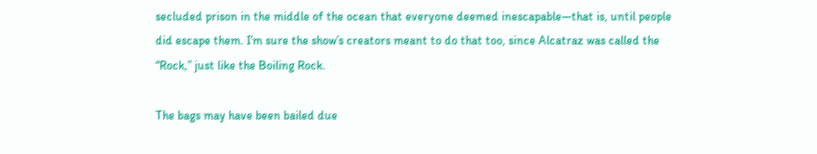secluded prison in the middle of the ocean that everyone deemed inescapable—that is, until people did escape them. I’m sure the show’s creators meant to do that too, since Alcatraz was called the “Rock,” just like the Boiling Rock.

The bags may have been bailed due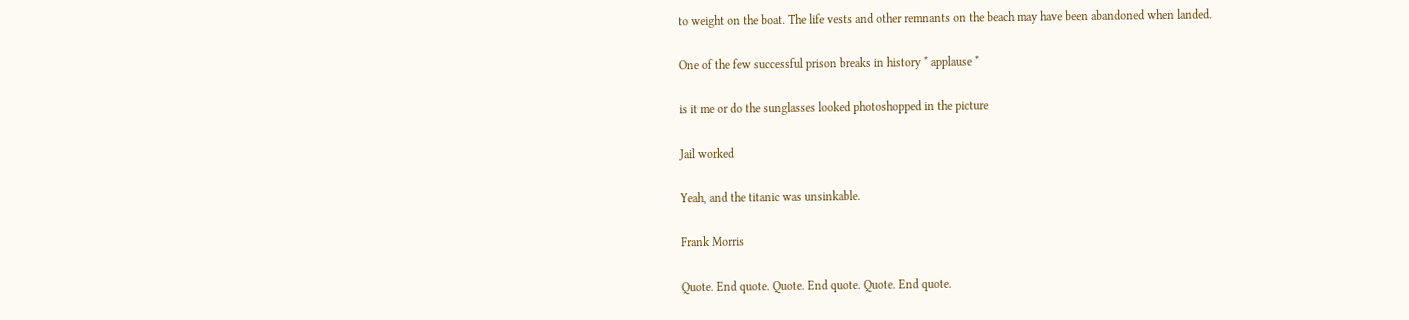to weight on the boat. The life vests and other remnants on the beach may have been abandoned when landed.

One of the few successful prison breaks in history * applause *

is it me or do the sunglasses looked photoshopped in the picture

Jail worked

Yeah, and the titanic was unsinkable.

Frank Morris

Quote. End quote. Quote. End quote. Quote. End quote.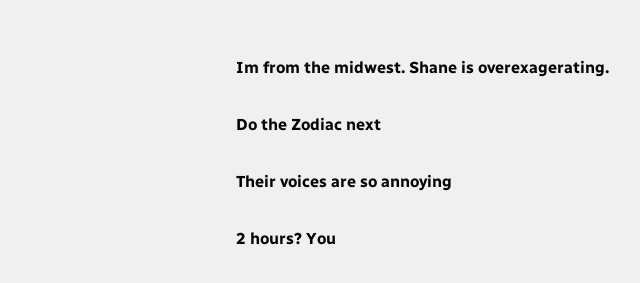Im from the midwest. Shane is overexagerating.

Do the Zodiac next

Their voices are so annoying

2 hours? You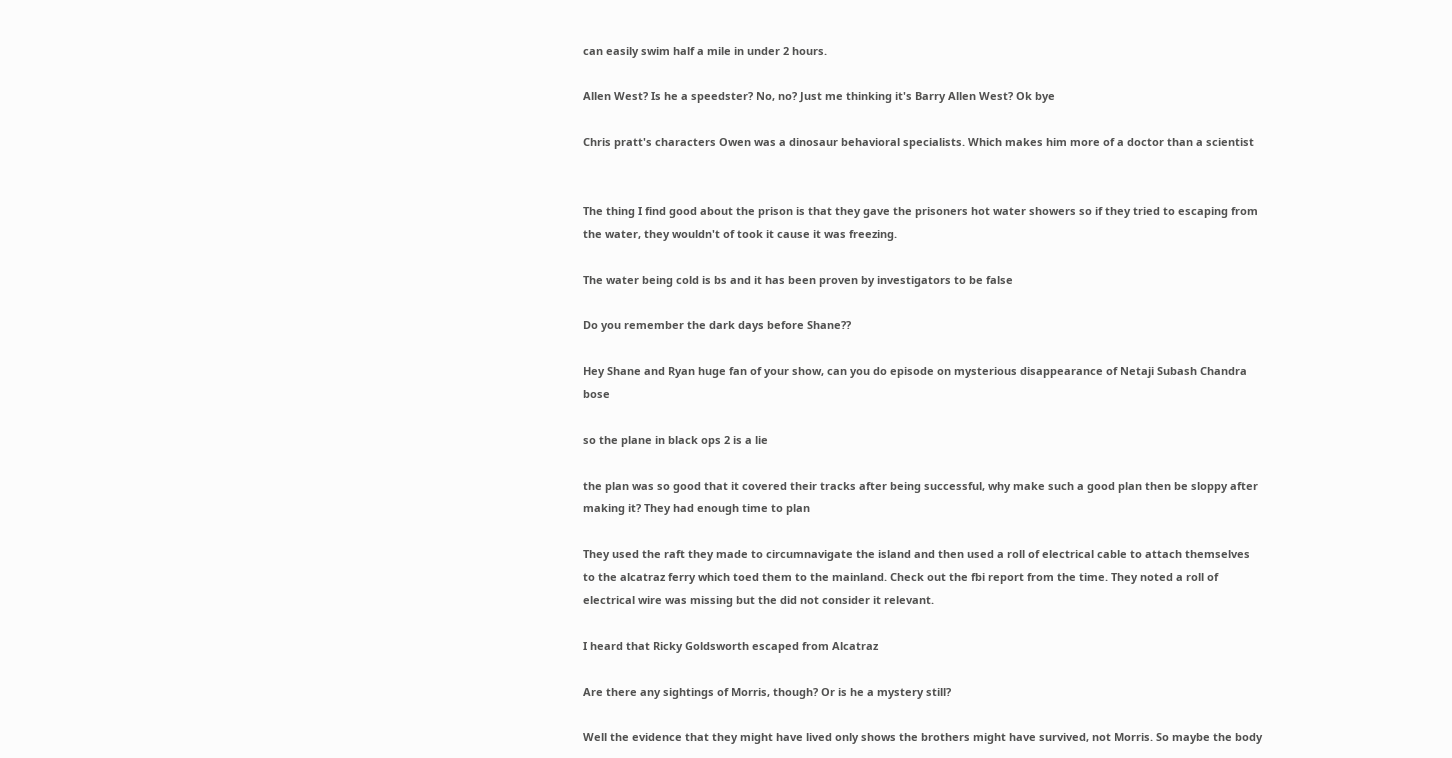can easily swim half a mile in under 2 hours.

Allen West? Is he a speedster? No, no? Just me thinking it's Barry Allen West? Ok bye

Chris pratt's characters Owen was a dinosaur behavioral specialists. Which makes him more of a doctor than a scientist


The thing I find good about the prison is that they gave the prisoners hot water showers so if they tried to escaping from the water, they wouldn't of took it cause it was freezing.

The water being cold is bs and it has been proven by investigators to be false

Do you remember the dark days before Shane??

Hey Shane and Ryan huge fan of your show, can you do episode on mysterious disappearance of Netaji Subash Chandra bose

so the plane in black ops 2 is a lie

the plan was so good that it covered their tracks after being successful, why make such a good plan then be sloppy after making it? They had enough time to plan

They used the raft they made to circumnavigate the island and then used a roll of electrical cable to attach themselves to the alcatraz ferry which toed them to the mainland. Check out the fbi report from the time. They noted a roll of electrical wire was missing but the did not consider it relevant.

I heard that Ricky Goldsworth escaped from Alcatraz

Are there any sightings of Morris, though? Or is he a mystery still?

Well the evidence that they might have lived only shows the brothers might have survived, not Morris. So maybe the body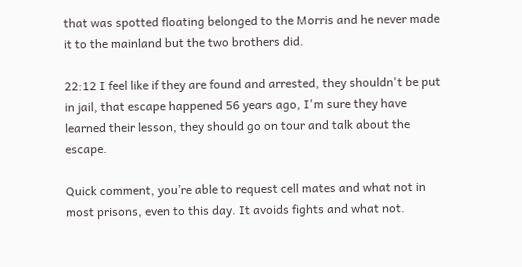that was spotted floating belonged to the Morris and he never made it to the mainland but the two brothers did.

22:12 I feel like if they are found and arrested, they shouldn't be put in jail, that escape happened 56 years ago, I'm sure they have learned their lesson, they should go on tour and talk about the escape.

Quick comment, you’re able to request cell mates and what not in most prisons, even to this day. It avoids fights and what not.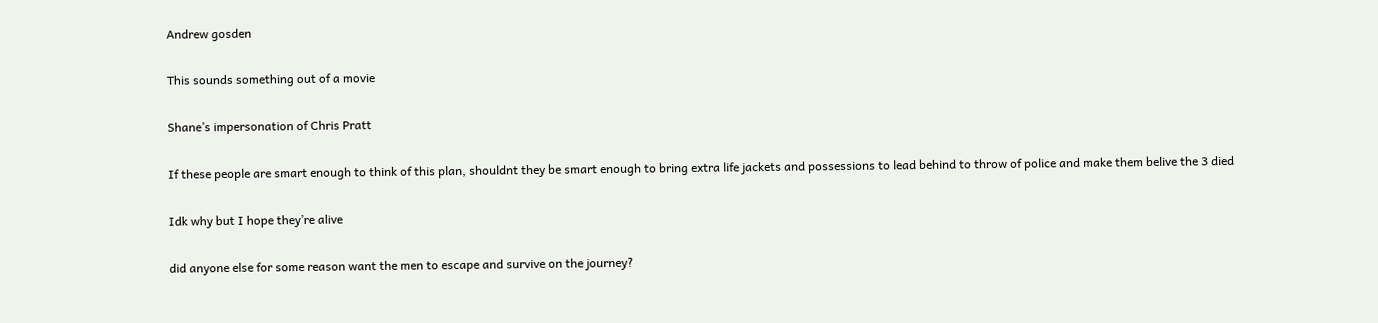Andrew gosden

This sounds something out of a movie

Shane’s impersonation of Chris Pratt

If these people are smart enough to think of this plan, shouldnt they be smart enough to bring extra life jackets and possessions to lead behind to throw of police and make them belive the 3 died

Idk why but I hope they’re alive

did anyone else for some reason want the men to escape and survive on the journey?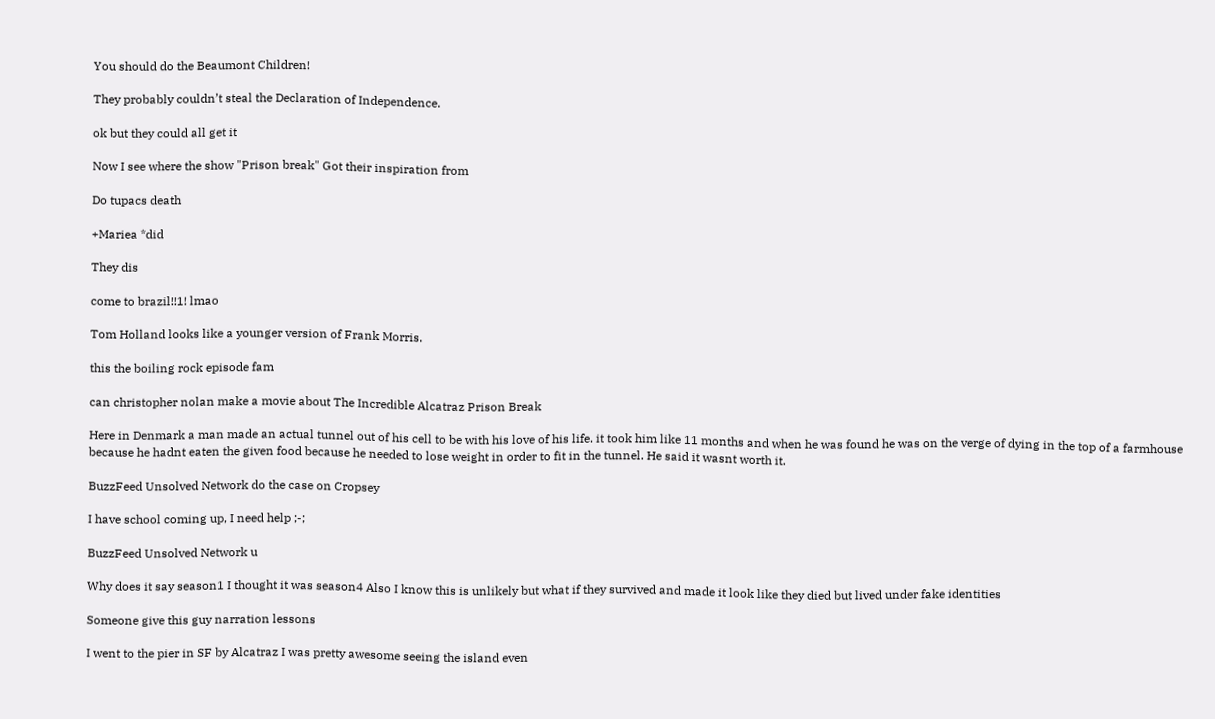You should do the Beaumont Children!

They probably couldn’t steal the Declaration of Independence.

ok but they could all get it

Now I see where the show "Prison break" Got their inspiration from

Do tupacs death

+Mariea *did

They dis

come to brazil!!1! lmao

Tom Holland looks like a younger version of Frank Morris.

this the boiling rock episode fam

can christopher nolan make a movie about The Incredible Alcatraz Prison Break

Here in Denmark a man made an actual tunnel out of his cell to be with his love of his life. it took him like 11 months and when he was found he was on the verge of dying in the top of a farmhouse because he hadnt eaten the given food because he needed to lose weight in order to fit in the tunnel. He said it wasnt worth it.

BuzzFeed Unsolved Network do the case on Cropsey

I have school coming up, I need help ;-;

BuzzFeed Unsolved Network u

Why does it say season1 I thought it was season4 Also I know this is unlikely but what if they survived and made it look like they died but lived under fake identities

Someone give this guy narration lessons

I went to the pier in SF by Alcatraz I was pretty awesome seeing the island even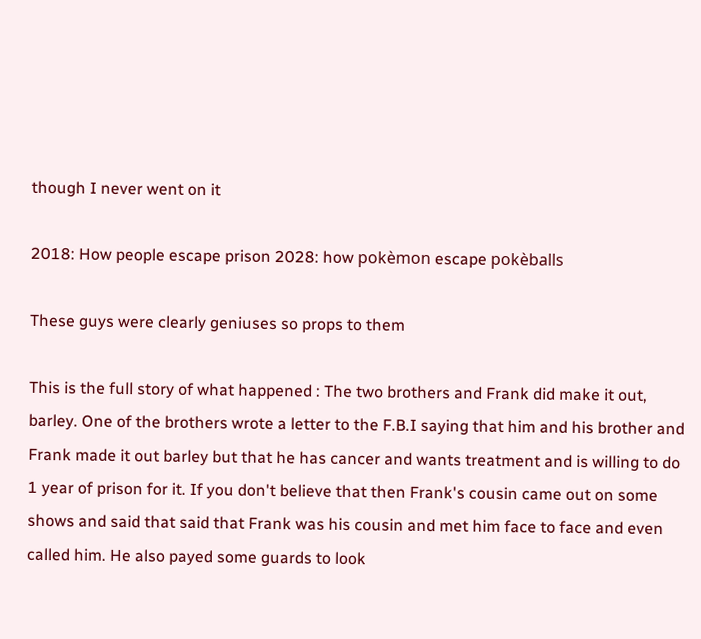though I never went on it

2018: How people escape prison 2028: how pokèmon escape pokèballs

These guys were clearly geniuses so props to them

This is the full story of what happened : The two brothers and Frank did make it out, barley. One of the brothers wrote a letter to the F.B.I saying that him and his brother and Frank made it out barley but that he has cancer and wants treatment and is willing to do 1 year of prison for it. If you don't believe that then Frank's cousin came out on some shows and said that said that Frank was his cousin and met him face to face and even called him. He also payed some guards to look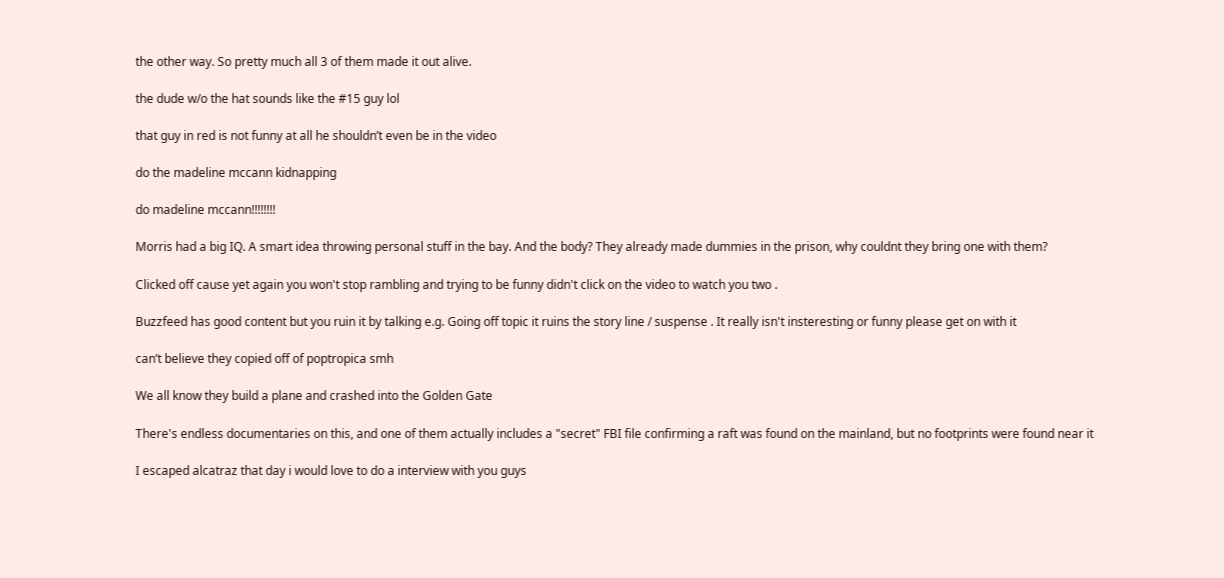the other way. So pretty much all 3 of them made it out alive.

the dude w/o the hat sounds like the #15 guy lol

that guy in red is not funny at all he shouldn’t even be in the video

do the madeline mccann kidnapping

do madeline mccann!!!!!!!!

Morris had a big IQ. A smart idea throwing personal stuff in the bay. And the body? They already made dummies in the prison, why couldnt they bring one with them?

Clicked off cause yet again you won't stop rambling and trying to be funny didn't click on the video to watch you two .

Buzzfeed has good content but you ruin it by talking e.g. Going off topic it ruins the story line / suspense . It really isn't insteresting or funny please get on with it

can’t believe they copied off of poptropica smh

We all know they build a plane and crashed into the Golden Gate

There's endless documentaries on this, and one of them actually includes a "secret" FBI file confirming a raft was found on the mainland, but no footprints were found near it

I escaped alcatraz that day i would love to do a interview with you guys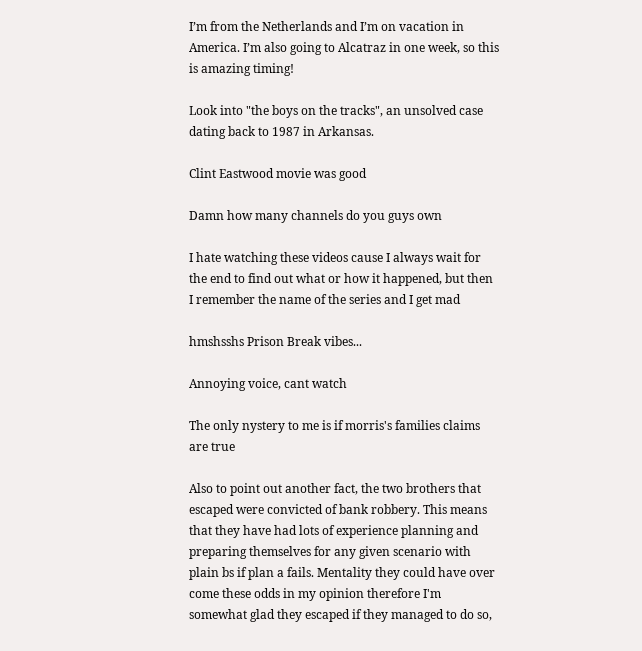I’m from the Netherlands and I’m on vacation in America. I’m also going to Alcatraz in one week, so this is amazing timing!

Look into "the boys on the tracks", an unsolved case dating back to 1987 in Arkansas.

Clint Eastwood movie was good

Damn how many channels do you guys own

I hate watching these videos cause I always wait for the end to find out what or how it happened, but then I remember the name of the series and I get mad

hmshsshs Prison Break vibes...

Annoying voice, cant watch

The only nystery to me is if morris's families claims are true

Also to point out another fact, the two brothers that escaped were convicted of bank robbery. This means that they have had lots of experience planning and preparing themselves for any given scenario with plain bs if plan a fails. Mentality they could have over come these odds in my opinion therefore I'm somewhat glad they escaped if they managed to do so,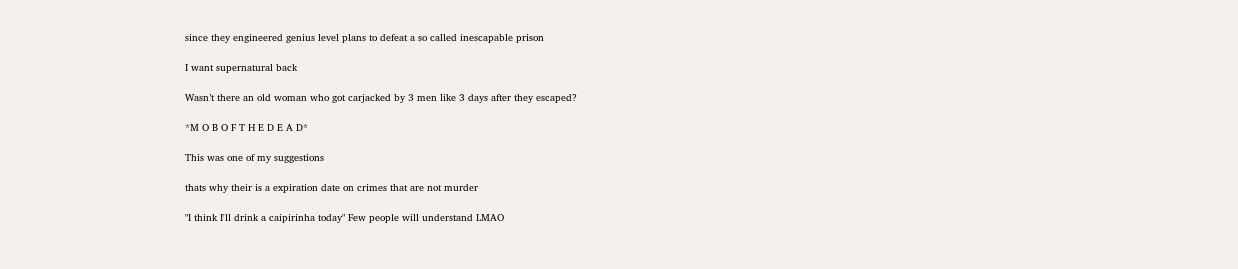since they engineered genius level plans to defeat a so called inescapable prison

I want supernatural back

Wasn’t there an old woman who got carjacked by 3 men like 3 days after they escaped?

*M O B O F T H E D E A D*

This was one of my suggestions

thats why their is a expiration date on crimes that are not murder

"I think I'll drink a caipirinha today" Few people will understand LMAO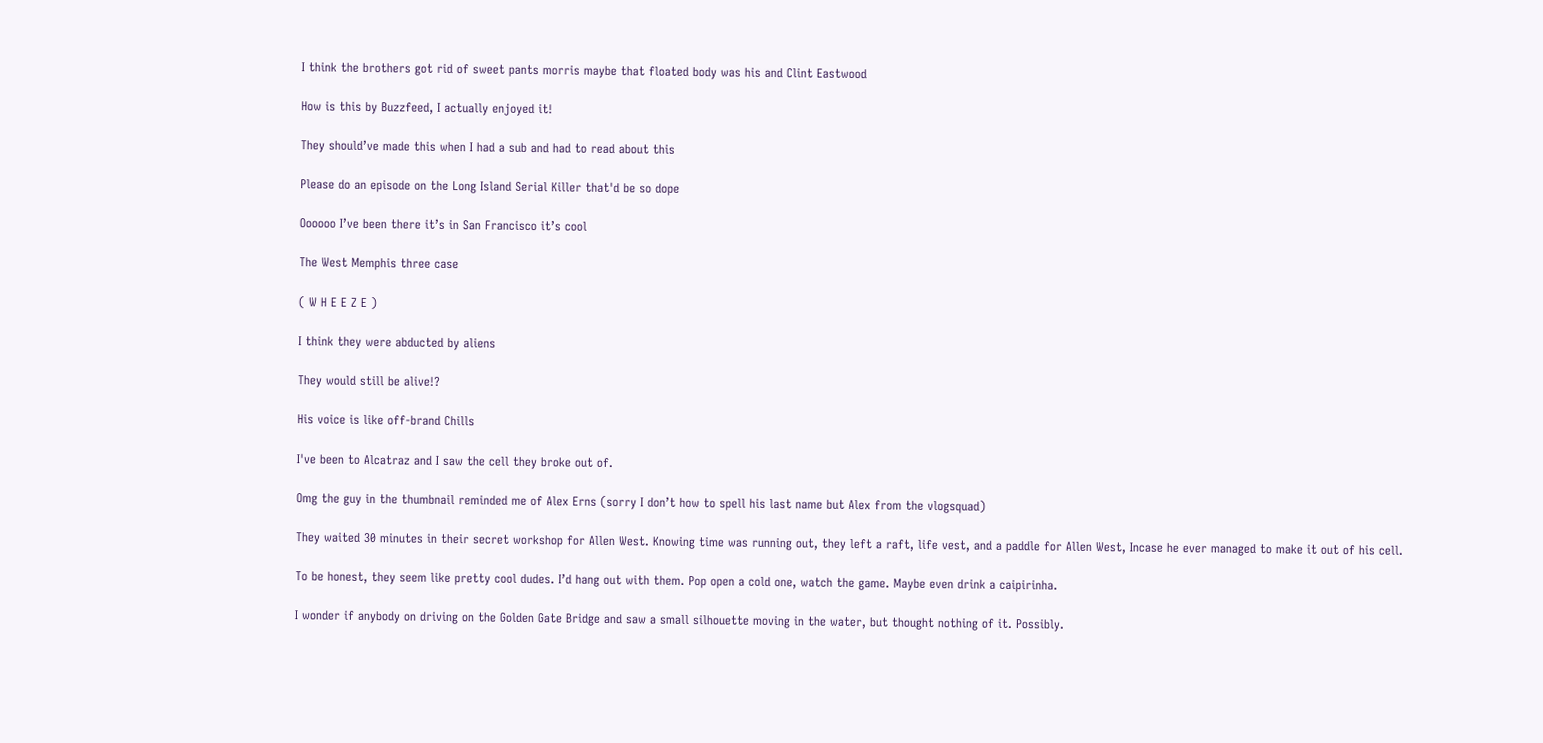I think the brothers got rid of sweet pants morris maybe that floated body was his and Clint Eastwood

How is this by Buzzfeed, I actually enjoyed it!

They should’ve made this when I had a sub and had to read about this

Please do an episode on the Long Island Serial Killer that'd be so dope

Oooooo I’ve been there it’s in San Francisco it’s cool

The West Memphis three case

( W H E E Z E )

I think they were abducted by aliens

They would still be alive!?

His voice is like off-brand Chills

I've been to Alcatraz and I saw the cell they broke out of.

Omg the guy in the thumbnail reminded me of Alex Erns (sorry I don’t how to spell his last name but Alex from the vlogsquad)

They waited 30 minutes in their secret workshop for Allen West. Knowing time was running out, they left a raft, life vest, and a paddle for Allen West, Incase he ever managed to make it out of his cell.

To be honest, they seem like pretty cool dudes. I’d hang out with them. Pop open a cold one, watch the game. Maybe even drink a caipirinha.

I wonder if anybody on driving on the Golden Gate Bridge and saw a small silhouette moving in the water, but thought nothing of it. Possibly.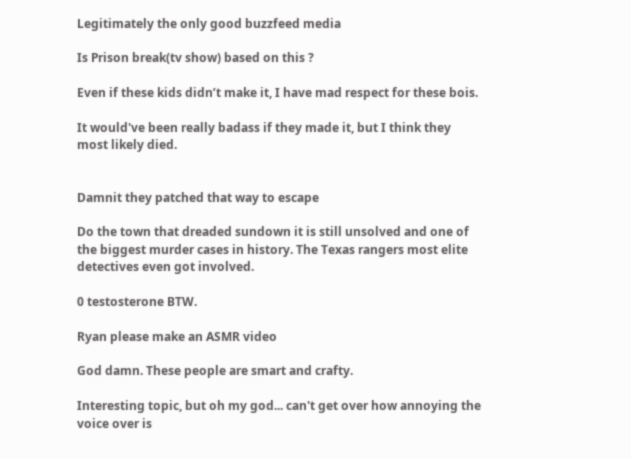Legitimately the only good buzzfeed media

Is Prison break(tv show) based on this ?

Even if these kids didn’t make it, I have mad respect for these bois.

It would've been really badass if they made it, but I think they most likely died.


Damnit they patched that way to escape

Do the town that dreaded sundown it is still unsolved and one of the biggest murder cases in history. The Texas rangers most elite detectives even got involved.

0 testosterone BTW.

Ryan please make an ASMR video

God damn. These people are smart and crafty.

Interesting topic, but oh my god... can't get over how annoying the voice over is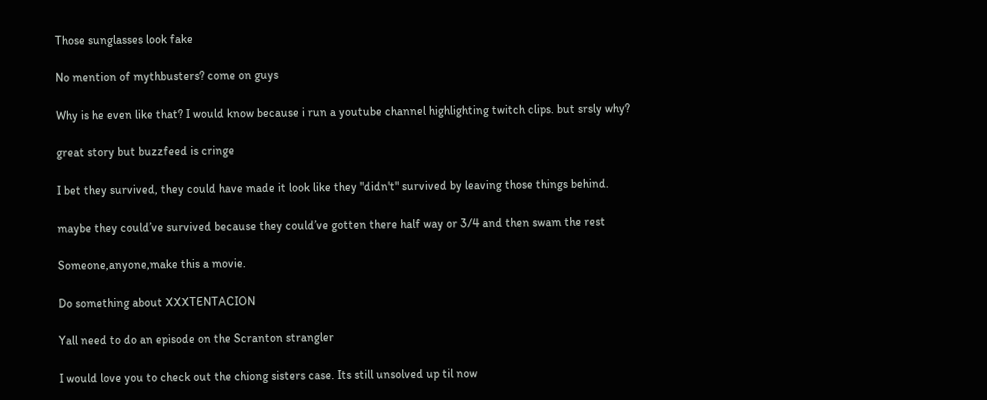Those sunglasses look fake

No mention of mythbusters? come on guys

Why is he even like that? I would know because i run a youtube channel highlighting twitch clips. but srsly why?

great story but buzzfeed is cringe

I bet they survived, they could have made it look like they "didn't" survived by leaving those things behind.

maybe they could’ve survived because they could’ve gotten there half way or 3/4 and then swam the rest

Someone,anyone,make this a movie.

Do something about XXXTENTACION

Yall need to do an episode on the Scranton strangler

I would love you to check out the chiong sisters case. Its still unsolved up til now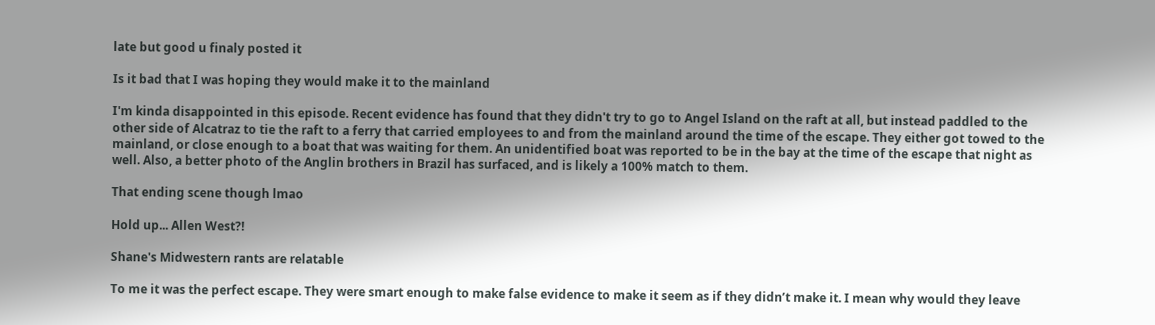late but good u finaly posted it

Is it bad that I was hoping they would make it to the mainland

I'm kinda disappointed in this episode. Recent evidence has found that they didn't try to go to Angel Island on the raft at all, but instead paddled to the other side of Alcatraz to tie the raft to a ferry that carried employees to and from the mainland around the time of the escape. They either got towed to the mainland, or close enough to a boat that was waiting for them. An unidentified boat was reported to be in the bay at the time of the escape that night as well. Also, a better photo of the Anglin brothers in Brazil has surfaced, and is likely a 100% match to them.

That ending scene though lmao

Hold up... Allen West?!

Shane's Midwestern rants are relatable

To me it was the perfect escape. They were smart enough to make false evidence to make it seem as if they didn’t make it. I mean why would they leave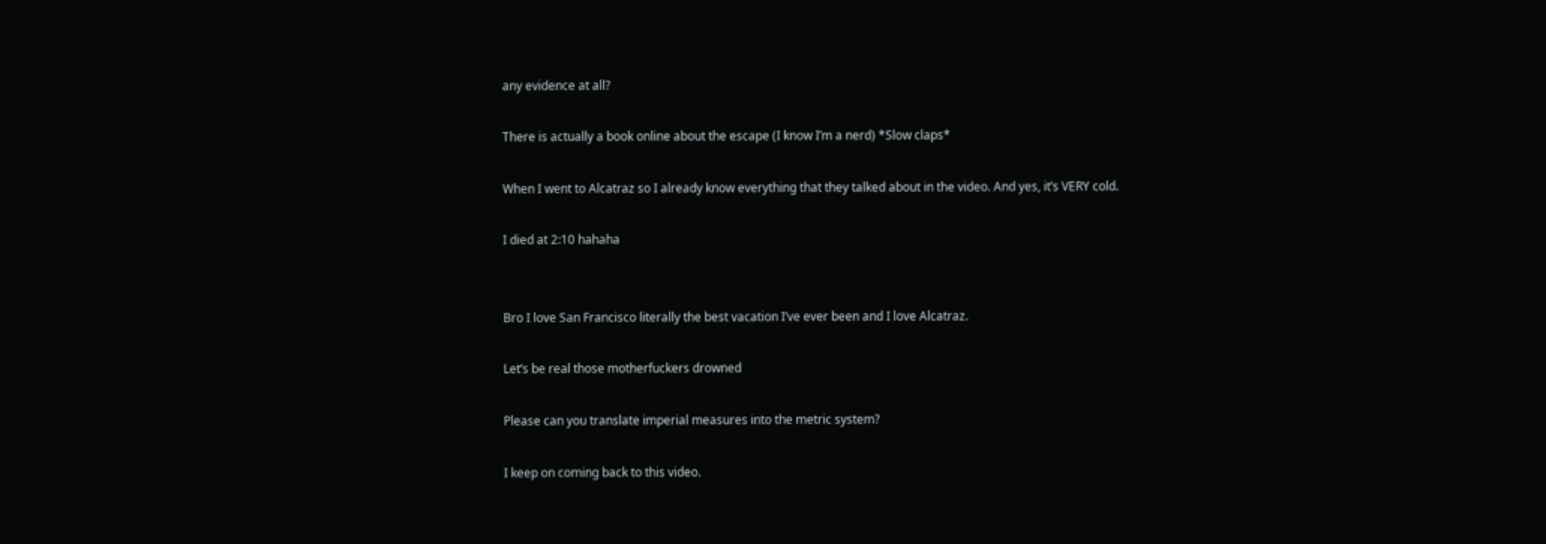any evidence at all?

There is actually a book online about the escape (I know I’m a nerd) *Slow claps*

When I went to Alcatraz so I already know everything that they talked about in the video. And yes, it’s VERY cold.

I died at 2:10 hahaha


Bro I love San Francisco literally the best vacation I’ve ever been and I love Alcatraz.

Let’s be real those motherfuckers drowned

Please can you translate imperial measures into the metric system?

I keep on coming back to this video.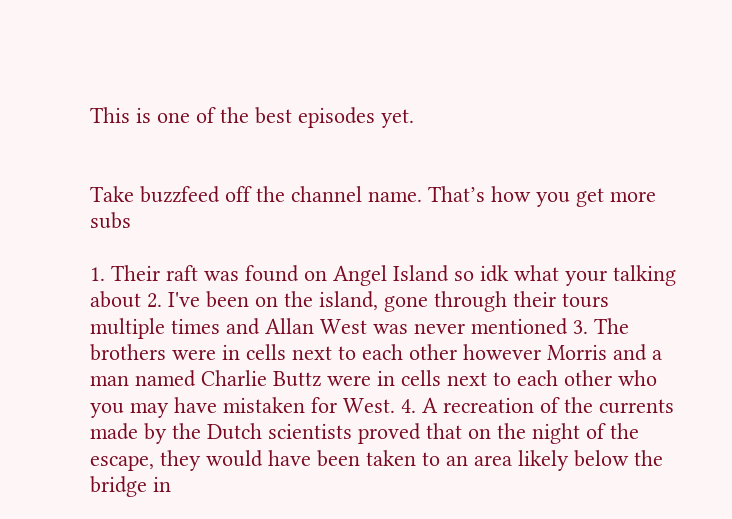This is one of the best episodes yet.


Take buzzfeed off the channel name. That’s how you get more subs

1. Their raft was found on Angel Island so idk what your talking about 2. I've been on the island, gone through their tours multiple times and Allan West was never mentioned 3. The brothers were in cells next to each other however Morris and a man named Charlie Buttz were in cells next to each other who you may have mistaken for West. 4. A recreation of the currents made by the Dutch scientists proved that on the night of the escape, they would have been taken to an area likely below the bridge in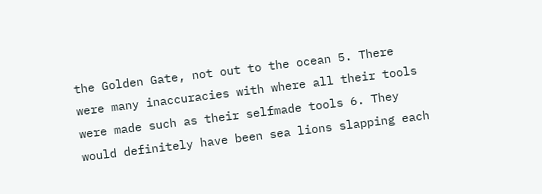the Golden Gate, not out to the ocean 5. There were many inaccuracies with where all their tools were made such as their selfmade tools 6. They would definitely have been sea lions slapping each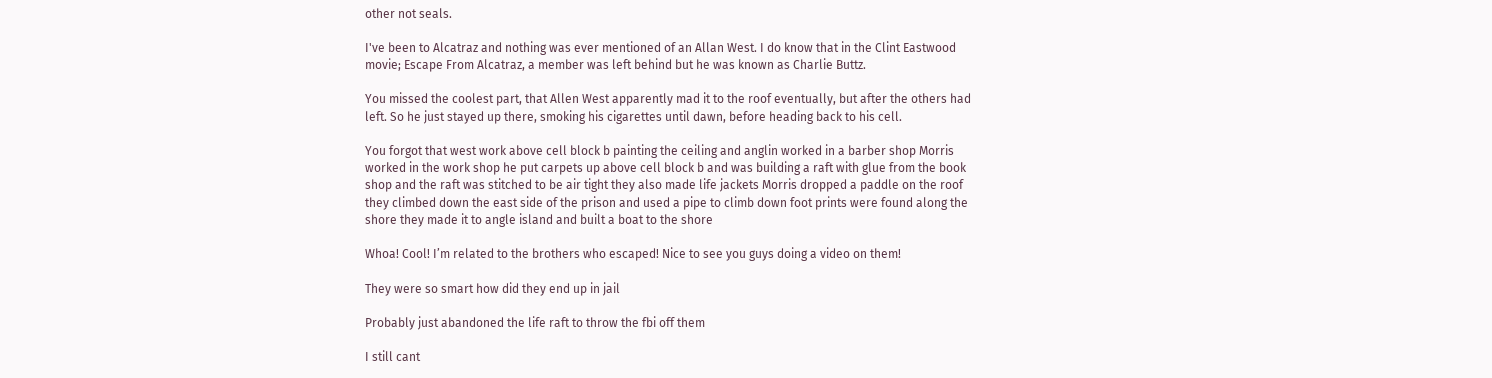other not seals.

I've been to Alcatraz and nothing was ever mentioned of an Allan West. I do know that in the Clint Eastwood movie; Escape From Alcatraz, a member was left behind but he was known as Charlie Buttz.

You missed the coolest part, that Allen West apparently mad it to the roof eventually, but after the others had left. So he just stayed up there, smoking his cigarettes until dawn, before heading back to his cell.

You forgot that west work above cell block b painting the ceiling and anglin worked in a barber shop Morris worked in the work shop he put carpets up above cell block b and was building a raft with glue from the book shop and the raft was stitched to be air tight they also made life jackets Morris dropped a paddle on the roof they climbed down the east side of the prison and used a pipe to climb down foot prints were found along the shore they made it to angle island and built a boat to the shore

Whoa! Cool! I’m related to the brothers who escaped! Nice to see you guys doing a video on them!

They were so smart how did they end up in jail

Probably just abandoned the life raft to throw the fbi off them

I still cant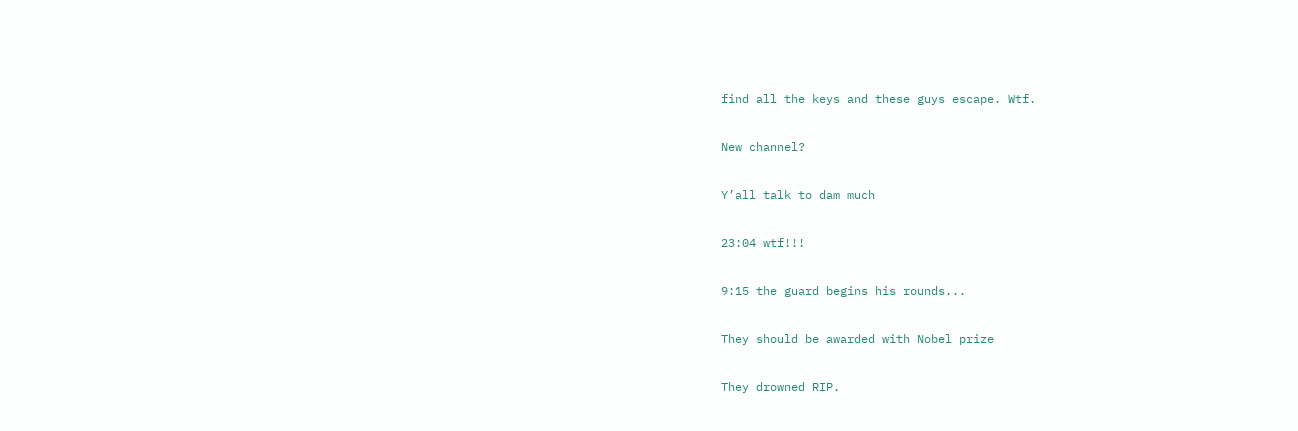find all the keys and these guys escape. Wtf.

New channel?

Y’all talk to dam much

23:04 wtf!!!

9:15 the guard begins his rounds...

They should be awarded with Nobel prize

They drowned RIP.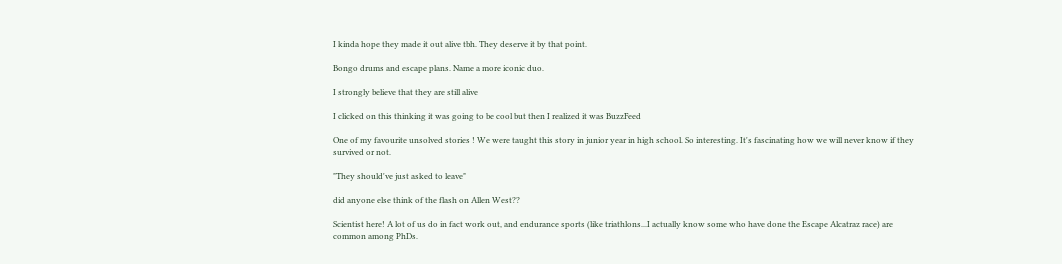I kinda hope they made it out alive tbh. They deserve it by that point.

Bongo drums and escape plans. Name a more iconic duo.

I strongly believe that they are still alive

I clicked on this thinking it was going to be cool but then I realized it was BuzzFeed

One of my favourite unsolved stories ! We were taught this story in junior year in high school. So interesting. It's fascinating how we will never know if they survived or not.

"They should've just asked to leave"

did anyone else think of the flash on Allen West??

Scientist here! A lot of us do in fact work out, and endurance sports (like triathlons...I actually know some who have done the Escape Alcatraz race) are common among PhDs.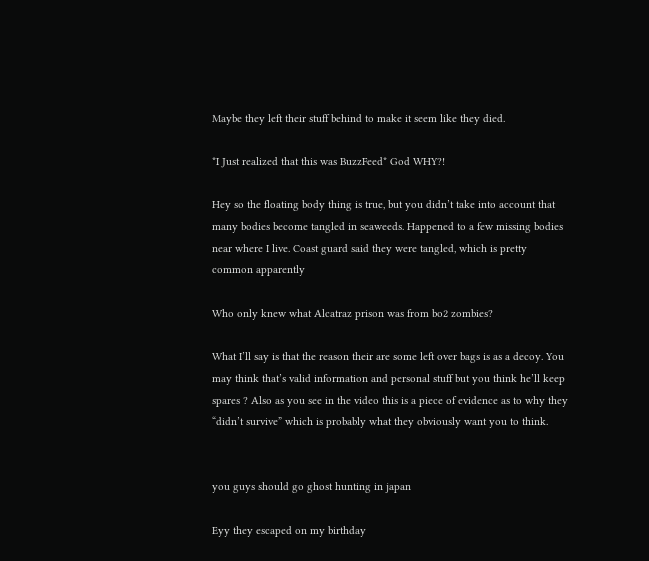Maybe they left their stuff behind to make it seem like they died.

*I Just realized that this was BuzzFeed* God WHY?!

Hey so the floating body thing is true, but you didn’t take into account that many bodies become tangled in seaweeds. Happened to a few missing bodies near where I live. Coast guard said they were tangled, which is pretty common apparently

Who only knew what Alcatraz prison was from bo2 zombies?

What I’ll say is that the reason their are some left over bags is as a decoy. You may think that’s valid information and personal stuff but you think he’ll keep spares ? Also as you see in the video this is a piece of evidence as to why they “didn’t survive” which is probably what they obviously want you to think.


you guys should go ghost hunting in japan

Eyy they escaped on my birthday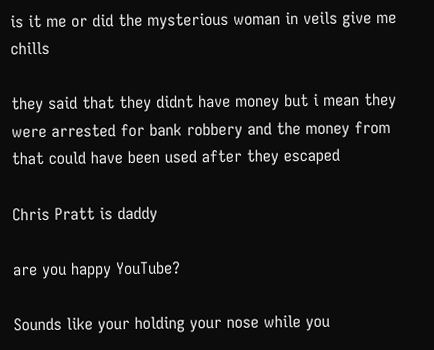is it me or did the mysterious woman in veils give me chills

they said that they didnt have money but i mean they were arrested for bank robbery and the money from that could have been used after they escaped

Chris Pratt is daddy

are you happy YouTube?

Sounds like your holding your nose while you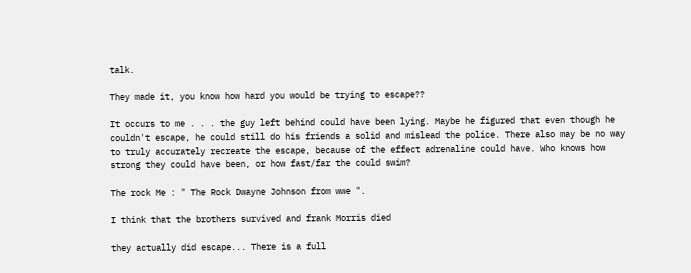talk.

They made it, you know how hard you would be trying to escape??

It occurs to me . . . the guy left behind could have been lying. Maybe he figured that even though he couldn't escape, he could still do his friends a solid and mislead the police. There also may be no way to truly accurately recreate the escape, because of the effect adrenaline could have. Who knows how strong they could have been, or how fast/far the could swim?

The rock Me : " The Rock Dwayne Johnson from wwe ".

I think that the brothers survived and frank Morris died

they actually did escape... There is a full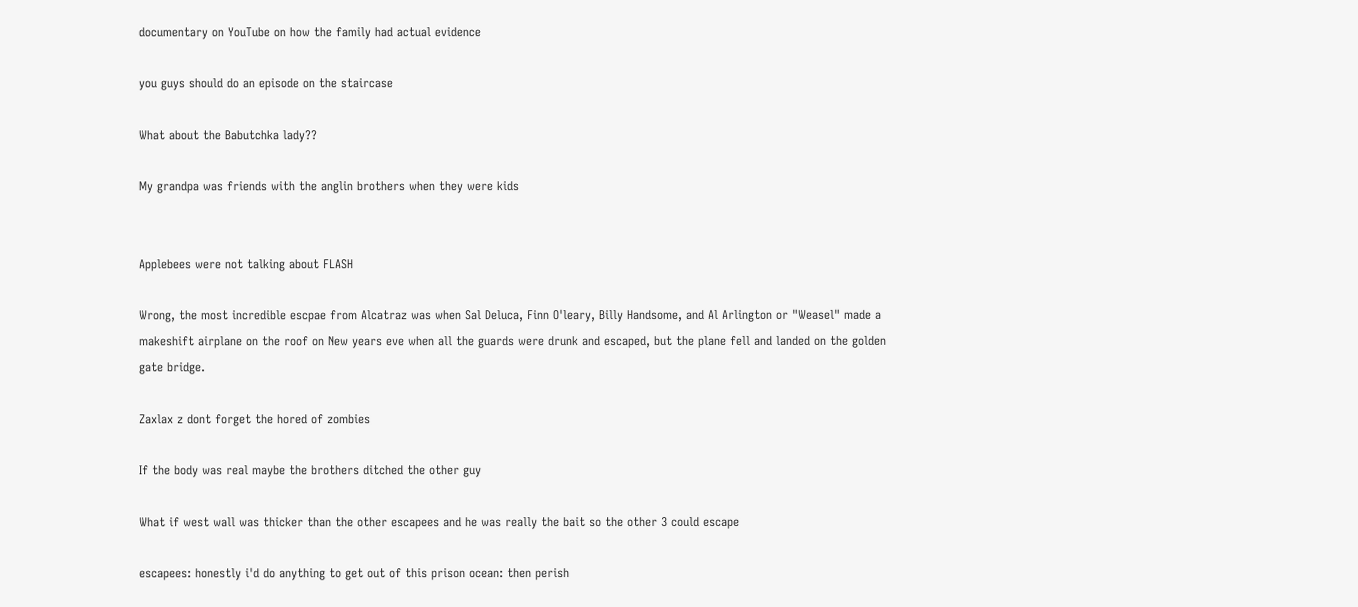documentary on YouTube on how the family had actual evidence

you guys should do an episode on the staircase

What about the Babutchka lady??

My grandpa was friends with the anglin brothers when they were kids


Applebees were not talking about FLASH

Wrong, the most incredible escpae from Alcatraz was when Sal Deluca, Finn O'leary, Billy Handsome, and Al Arlington or "Weasel" made a makeshift airplane on the roof on New years eve when all the guards were drunk and escaped, but the plane fell and landed on the golden gate bridge.

Zaxlax z dont forget the hored of zombies

If the body was real maybe the brothers ditched the other guy

What if west wall was thicker than the other escapees and he was really the bait so the other 3 could escape

escapees: honestly i'd do anything to get out of this prison ocean: then perish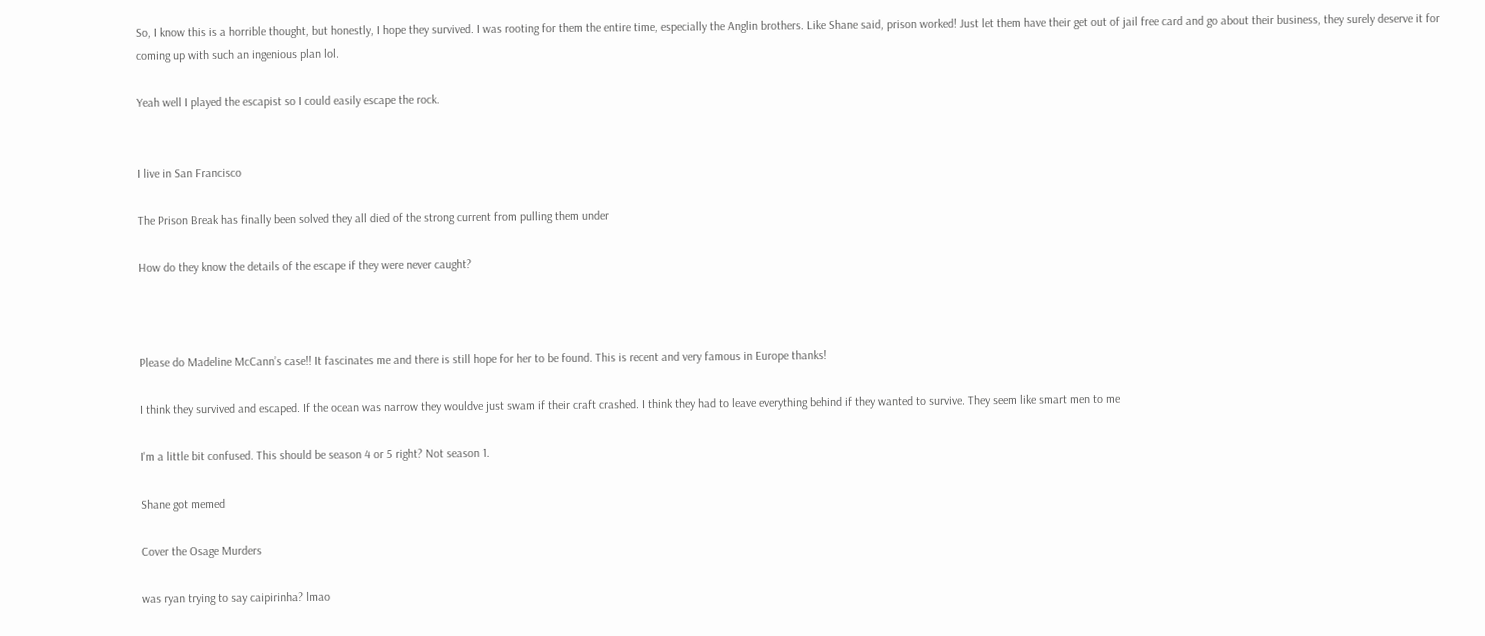So, I know this is a horrible thought, but honestly, I hope they survived. I was rooting for them the entire time, especially the Anglin brothers. Like Shane said, prison worked! Just let them have their get out of jail free card and go about their business, they surely deserve it for coming up with such an ingenious plan lol.

Yeah well I played the escapist so I could easily escape the rock.


I live in San Francisco

The Prison Break has finally been solved they all died of the strong current from pulling them under

How do they know the details of the escape if they were never caught?



Please do Madeline McCann’s case!! It fascinates me and there is still hope for her to be found. This is recent and very famous in Europe thanks!

I think they survived and escaped. If the ocean was narrow they wouldve just swam if their craft crashed. I think they had to leave everything behind if they wanted to survive. They seem like smart men to me

I'm a little bit confused. This should be season 4 or 5 right? Not season 1.

Shane got memed

Cover the Osage Murders

was ryan trying to say caipirinha? lmao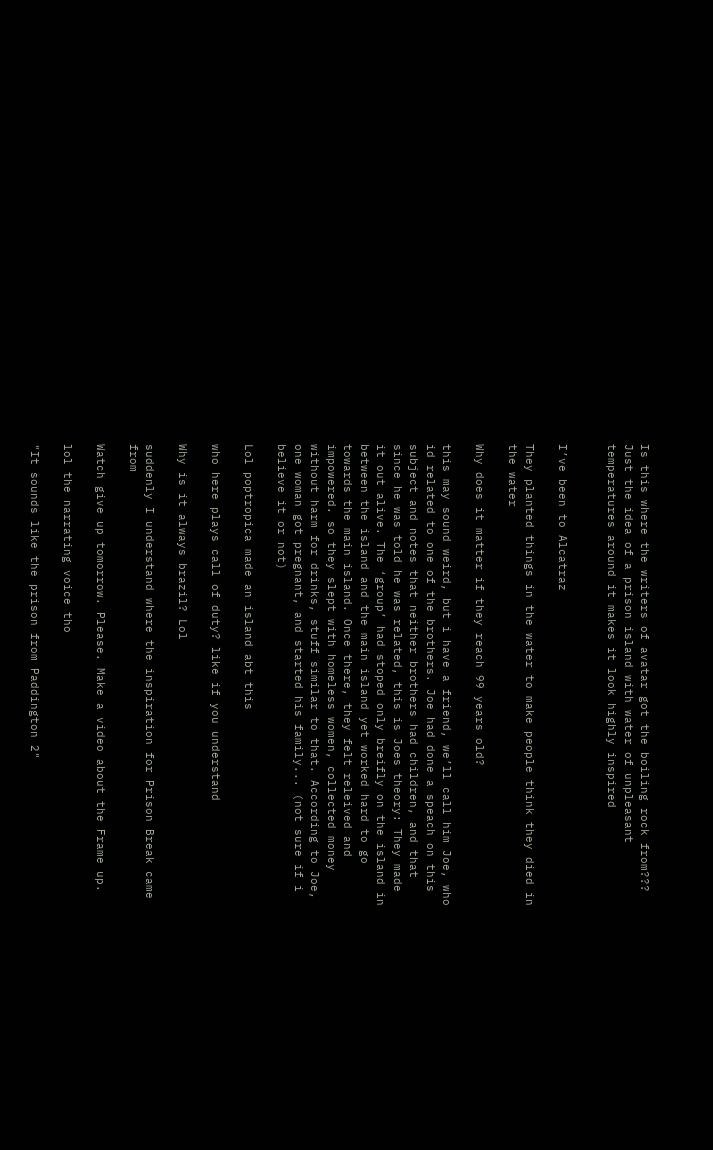Is this where the writers of avatar got the boiling rock from??? Just the idea of a prison island with water of unpleasant temperatures around it makes it look highly inspired


I’ve been to Alcatraz

They planted things in the water to make people think they died in the water

Why does it matter if they reach 99 years old?

this may sound weird, but i have a friend, we’ll call him Joe, who id related to one of the brothers. Joe had done a speach on this subject and notes that neither brothers had children, and that since he was told he was related, this is Joes theory: They made it out alive. The ‘group’ had stoped only breifly on the island in between the island and the main island yet worked hard to go towards the main island. Once there, they felt releived and impowered. so they slept with homeless women, collected money without harm for drinks, stuff similar to that. According to Joe, one woman got pregnant, and started his family... (not sure if i believe it or not)

Lol poptropica made an island abt this

who here plays call of duty? like if you understand

Why is it always brazil? Lol

suddenly I understand where the inspiration for Prison Break came from

Watch give up tomorrow. Please. Make a video about the Frame up.

lol the narrating voice tho

"It sounds like the prison from Paddington 2"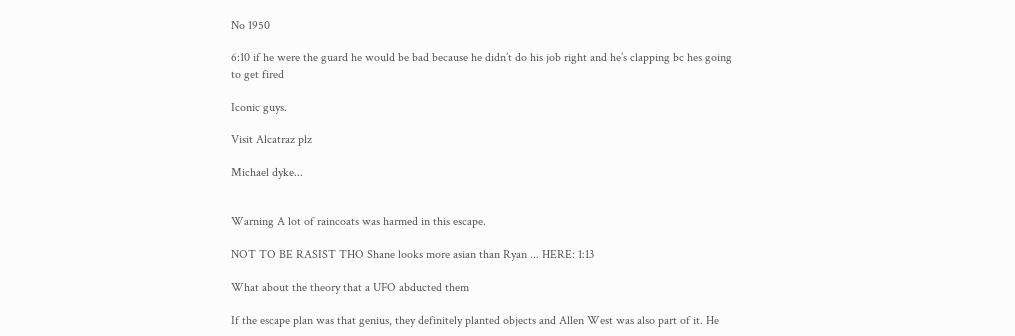No 1950

6:10 if he were the guard he would be bad because he didn’t do his job right and he’s clapping bc hes going to get fired

Iconic guys.

Visit Alcatraz plz

Michael dyke...


Warning A lot of raincoats was harmed in this escape.

NOT TO BE RASIST THO Shane looks more asian than Ryan ... HERE: 1:13

What about the theory that a UFO abducted them

If the escape plan was that genius, they definitely planted objects and Allen West was also part of it. He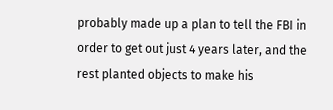probably made up a plan to tell the FBI in order to get out just 4 years later, and the rest planted objects to make his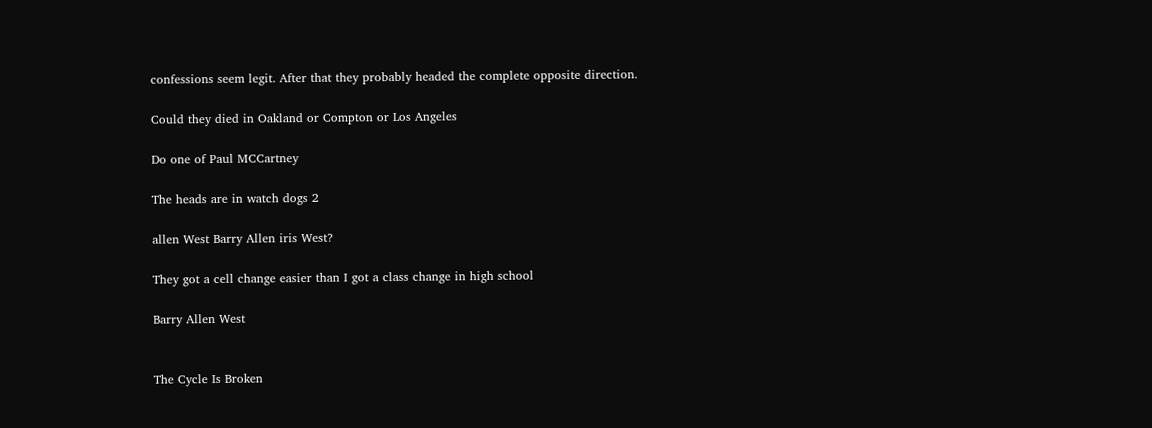confessions seem legit. After that they probably headed the complete opposite direction.

Could they died in Oakland or Compton or Los Angeles

Do one of Paul MCCartney

The heads are in watch dogs 2

allen West Barry Allen iris West?

They got a cell change easier than I got a class change in high school

Barry Allen West


The Cycle Is Broken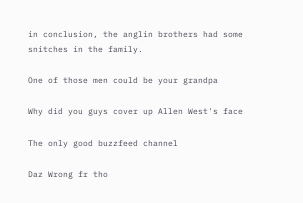in conclusion, the anglin brothers had some snitches in the family.

One of those men could be your grandpa

Why did you guys cover up Allen West's face

The only good buzzfeed channel

Daz Wrong fr tho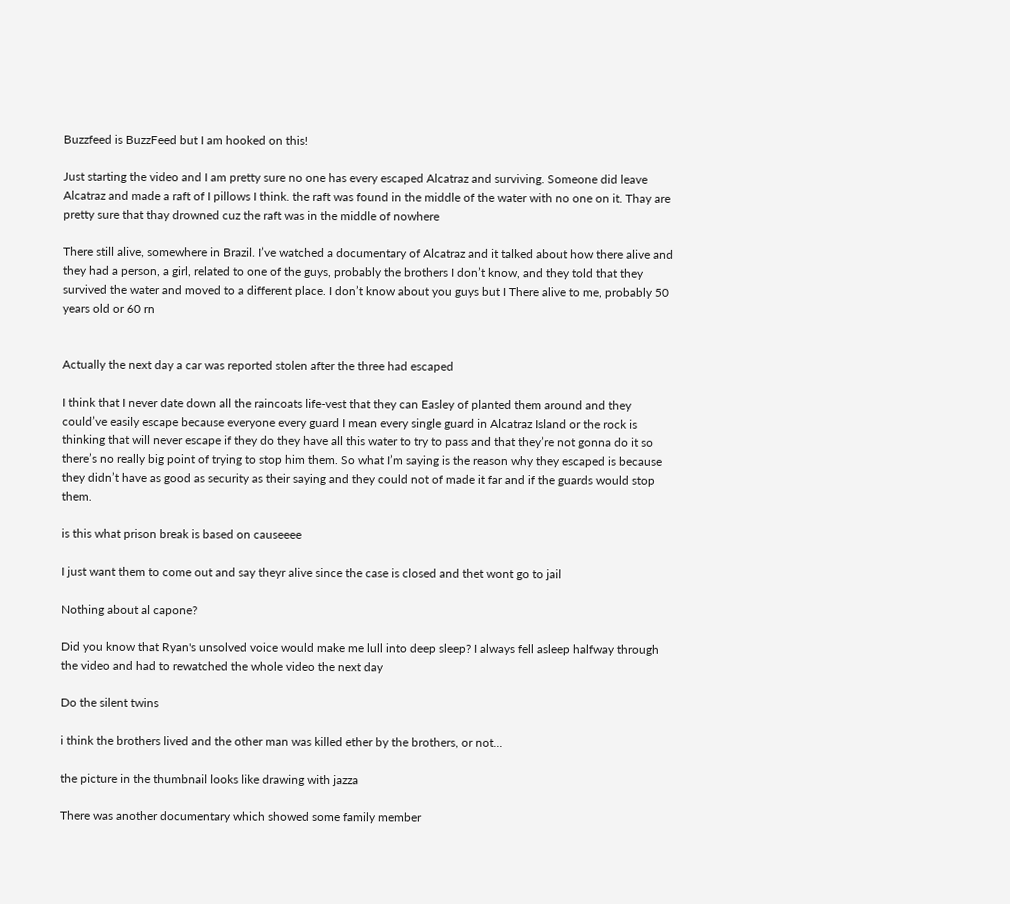Buzzfeed is BuzzFeed but I am hooked on this!

Just starting the video and I am pretty sure no one has every escaped Alcatraz and surviving. Someone did leave Alcatraz and made a raft of I pillows I think. the raft was found in the middle of the water with no one on it. Thay are pretty sure that thay drowned cuz the raft was in the middle of nowhere

There still alive, somewhere in Brazil. I’ve watched a documentary of Alcatraz and it talked about how there alive and they had a person, a girl, related to one of the guys, probably the brothers I don’t know, and they told that they survived the water and moved to a different place. I don’t know about you guys but I There alive to me, probably 50 years old or 60 rn


Actually the next day a car was reported stolen after the three had escaped

I think that I never date down all the raincoats life-vest that they can Easley of planted them around and they could’ve easily escape because everyone every guard I mean every single guard in Alcatraz Island or the rock is thinking that will never escape if they do they have all this water to try to pass and that they’re not gonna do it so there’s no really big point of trying to stop him them. So what I’m saying is the reason why they escaped is because they didn’t have as good as security as their saying and they could not of made it far and if the guards would stop them.

is this what prison break is based on causeeee

I just want them to come out and say theyr alive since the case is closed and thet wont go to jail

Nothing about al capone?

Did you know that Ryan's unsolved voice would make me lull into deep sleep? I always fell asleep halfway through the video and had to rewatched the whole video the next day

Do the silent twins

i think the brothers lived and the other man was killed ether by the brothers, or not...

the picture in the thumbnail looks like drawing with jazza

There was another documentary which showed some family member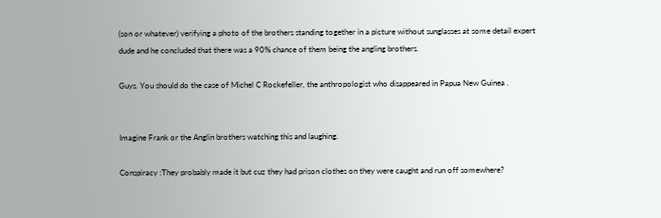(son or whatever) verifying a photo of the brothers standing together in a picture without sunglasses at some detail expert dude and he concluded that there was a 90% chance of them being the angling brothers.

Guys. You should do the case of Michel C Rockefeller, the anthropologist who disappeared in Papua New Guinea .


Imagine Frank or the Anglin brothers watching this and laughing.

Conspiracy :They probably made it but cuz they had prison clothes on they were caught and run off somewhere?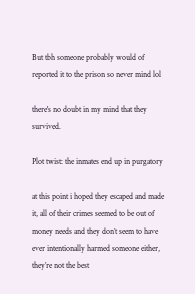But tbh someone probably would of reported it to the prison so never mind lol

there's no doubt in my mind that they survived.

Plot twist: the inmates end up in purgatory

at this point i hoped they escaped and made it, all of their crimes seemed to be out of money needs and they don’t seem to have ever intentionally harmed someone either, they’re not the best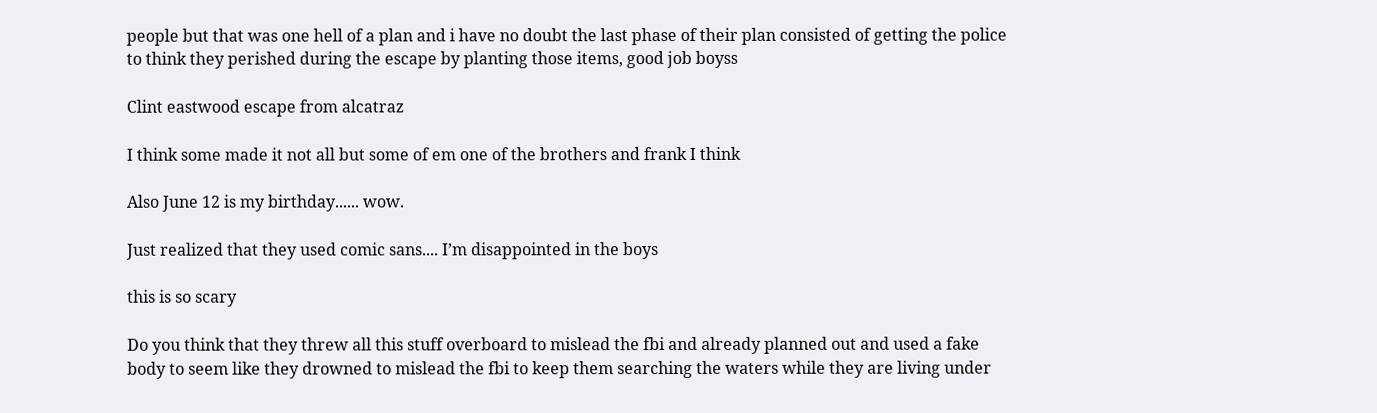people but that was one hell of a plan and i have no doubt the last phase of their plan consisted of getting the police to think they perished during the escape by planting those items, good job boyss

Clint eastwood escape from alcatraz

I think some made it not all but some of em one of the brothers and frank I think

Also June 12 is my birthday...... wow.

Just realized that they used comic sans.... I’m disappointed in the boys

this is so scary

Do you think that they threw all this stuff overboard to mislead the fbi and already planned out and used a fake body to seem like they drowned to mislead the fbi to keep them searching the waters while they are living under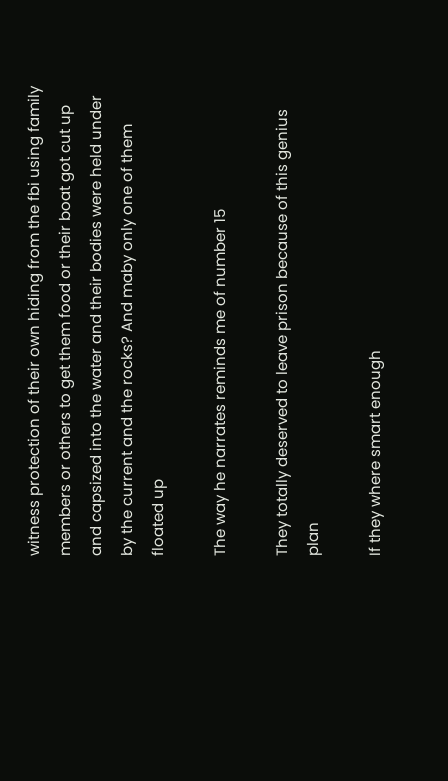witness protection of their own hiding from the fbi using family members or others to get them food or their boat got cut up and capsized into the water and their bodies were held under by the current and the rocks? And maby only one of them floated up

The way he narrates reminds me of number 15

They totally deserved to leave prison because of this genius plan

If they where smart enough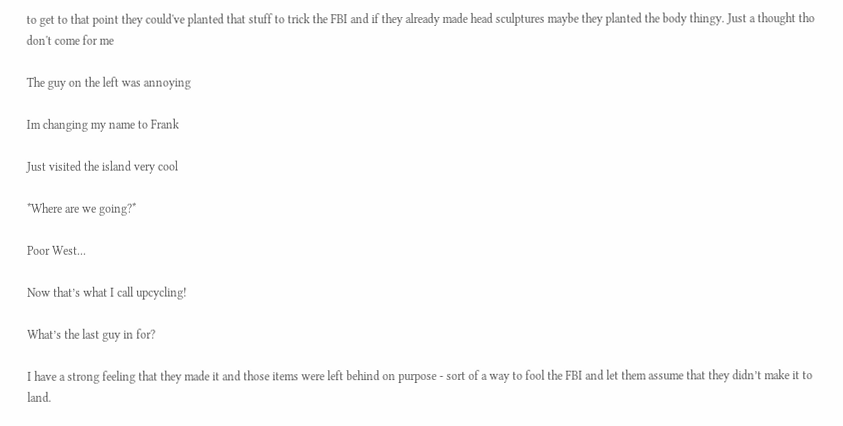to get to that point they could've planted that stuff to trick the FBI and if they already made head sculptures maybe they planted the body thingy. Just a thought tho don't come for me

The guy on the left was annoying

Im changing my name to Frank

Just visited the island very cool

*Where are we going?*

Poor West...

Now that’s what I call upcycling!

What’s the last guy in for?

I have a strong feeling that they made it and those items were left behind on purpose - sort of a way to fool the FBI and let them assume that they didn’t make it to land.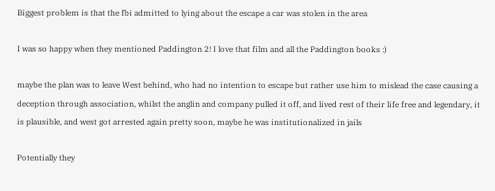Biggest problem is that the fbi admitted to lying about the escape a car was stolen in the area

I was so happy when they mentioned Paddington 2! I love that film and all the Paddington books :)

maybe the plan was to leave West behind, who had no intention to escape but rather use him to mislead the case causing a deception through association, whilst the anglin and company pulled it off, and lived rest of their life free and legendary, it is plausible, and west got arrested again pretty soon, maybe he was institutionalized in jails

Potentially they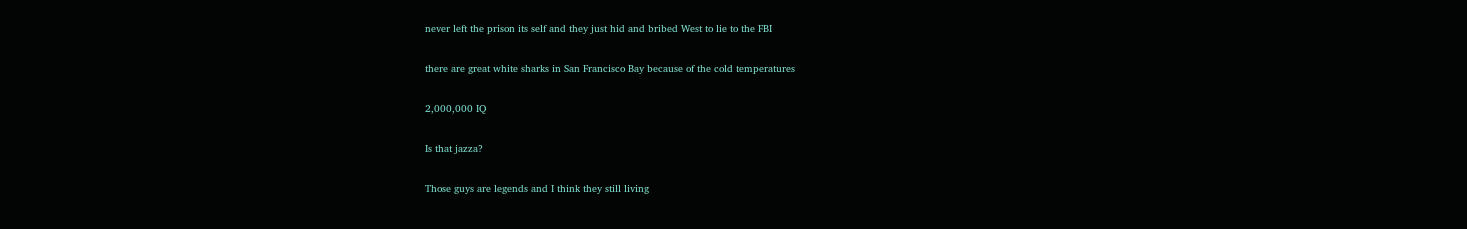never left the prison its self and they just hid and bribed West to lie to the FBI

there are great white sharks in San Francisco Bay because of the cold temperatures

2,000,000 IQ

Is that jazza?

Those guys are legends and I think they still living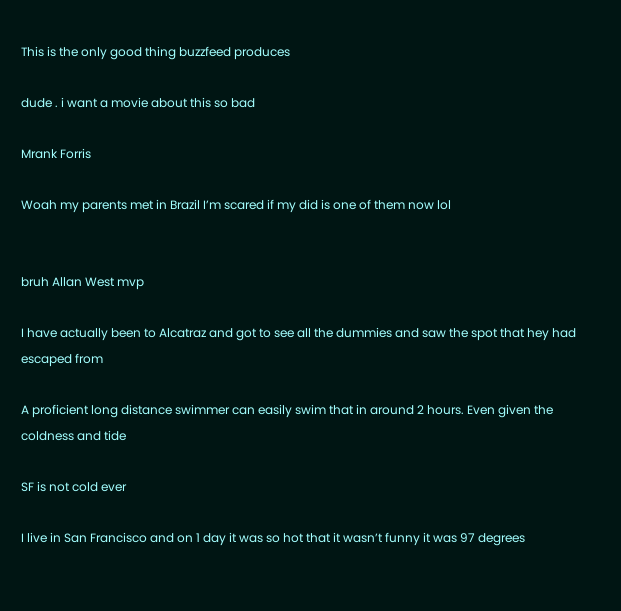This is the only good thing buzzfeed produces

dude . i want a movie about this so bad

Mrank Forris

Woah my parents met in Brazil I’m scared if my did is one of them now lol


bruh Allan West mvp

I have actually been to Alcatraz and got to see all the dummies and saw the spot that hey had escaped from

A proficient long distance swimmer can easily swim that in around 2 hours. Even given the coldness and tide

SF is not cold ever

I live in San Francisco and on 1 day it was so hot that it wasn’t funny it was 97 degrees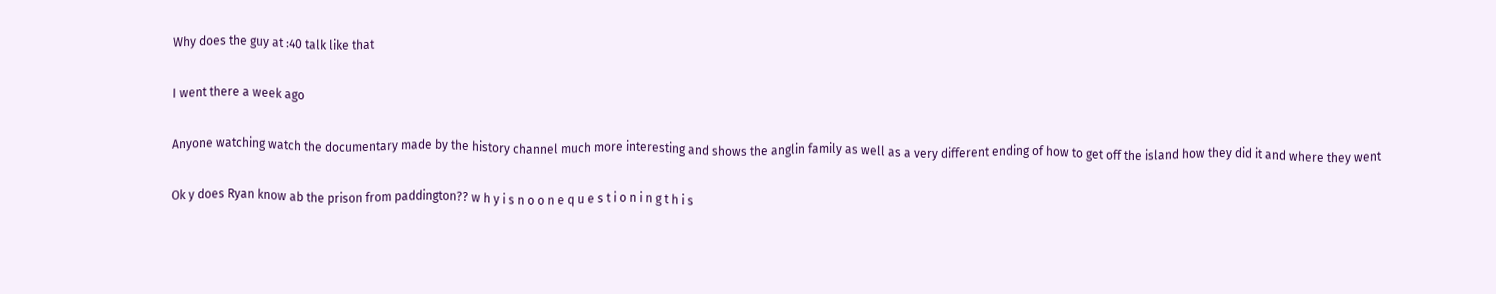Why does the guy at :40 talk like that

I went there a week ago

Anyone watching watch the documentary made by the history channel much more interesting and shows the anglin family as well as a very different ending of how to get off the island how they did it and where they went

Ok y does Ryan know ab the prison from paddington?? w h y i s n o o n e q u e s t i o n i n g t h i s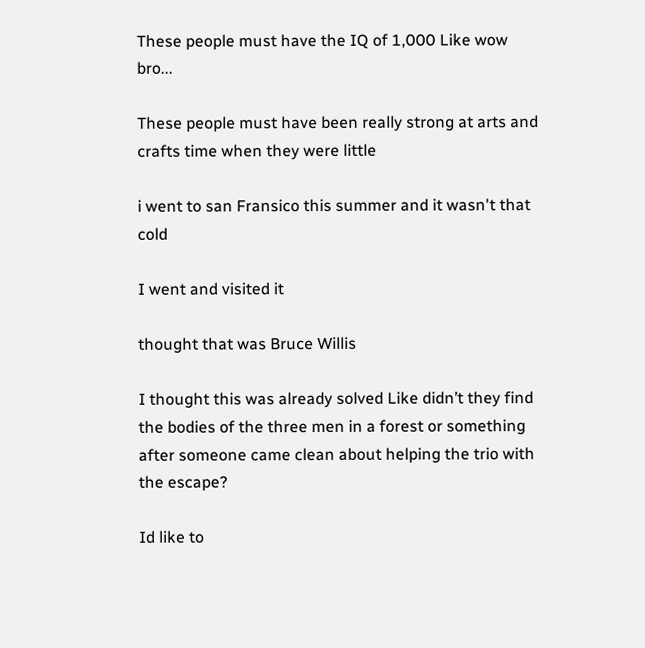These people must have the IQ of 1,000 Like wow bro...

These people must have been really strong at arts and crafts time when they were little

i went to san Fransico this summer and it wasn't that cold

I went and visited it

thought that was Bruce Willis

I thought this was already solved Like didn’t they find the bodies of the three men in a forest or something after someone came clean about helping the trio with the escape?

Id like to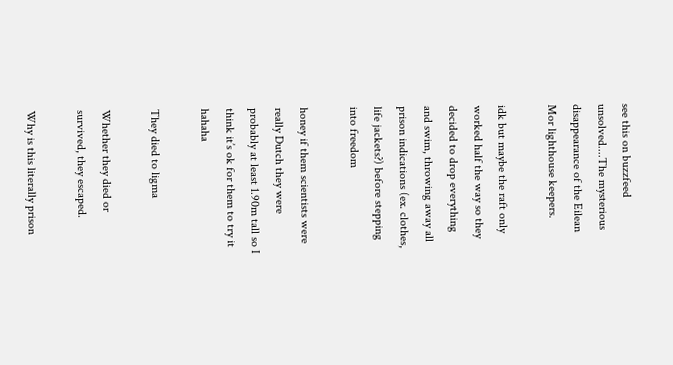see this on buzzfeed unsolved....The mysterious disappearance of the Eilean Mor lighthouse keepers.

idk but maybe the raft only worked half the way so they decided to drop everything and swim, throwing away all prison indications (ex. clothes, life jackets?) before stepping into freedom

honey if them scientists were really Dutch they were probably at least 1.90m tall so I think it’s ok for them to try it hahaha

They died to ligma

Whether they died or survived, they escaped.

Why is this literally prison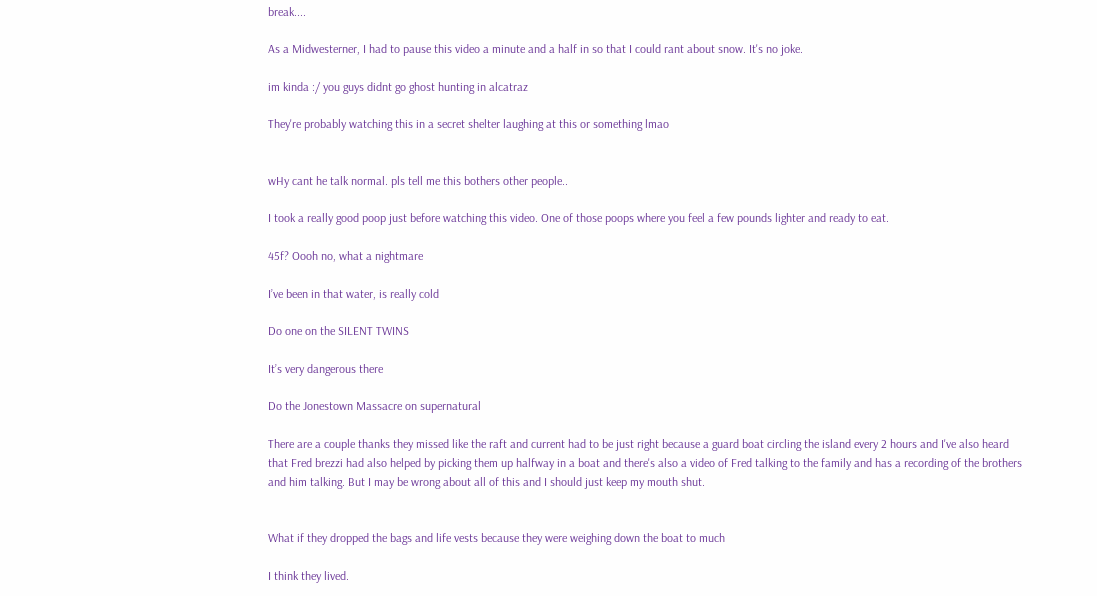break....

As a Midwesterner, I had to pause this video a minute and a half in so that I could rant about snow. It's no joke.

im kinda :/ you guys didnt go ghost hunting in alcatraz

They're probably watching this in a secret shelter laughing at this or something lmao


wHy cant he talk normal. pls tell me this bothers other people..

I took a really good poop just before watching this video. One of those poops where you feel a few pounds lighter and ready to eat.

45f? Oooh no, what a nightmare

I’ve been in that water, is really cold

Do one on the SILENT TWINS

It’s very dangerous there

Do the Jonestown Massacre on supernatural

There are a couple thanks they missed like the raft and current had to be just right because a guard boat circling the island every 2 hours and I've also heard that Fred brezzi had also helped by picking them up halfway in a boat and there's also a video of Fred talking to the family and has a recording of the brothers and him talking. But I may be wrong about all of this and I should just keep my mouth shut.


What if they dropped the bags and life vests because they were weighing down the boat to much

I think they lived.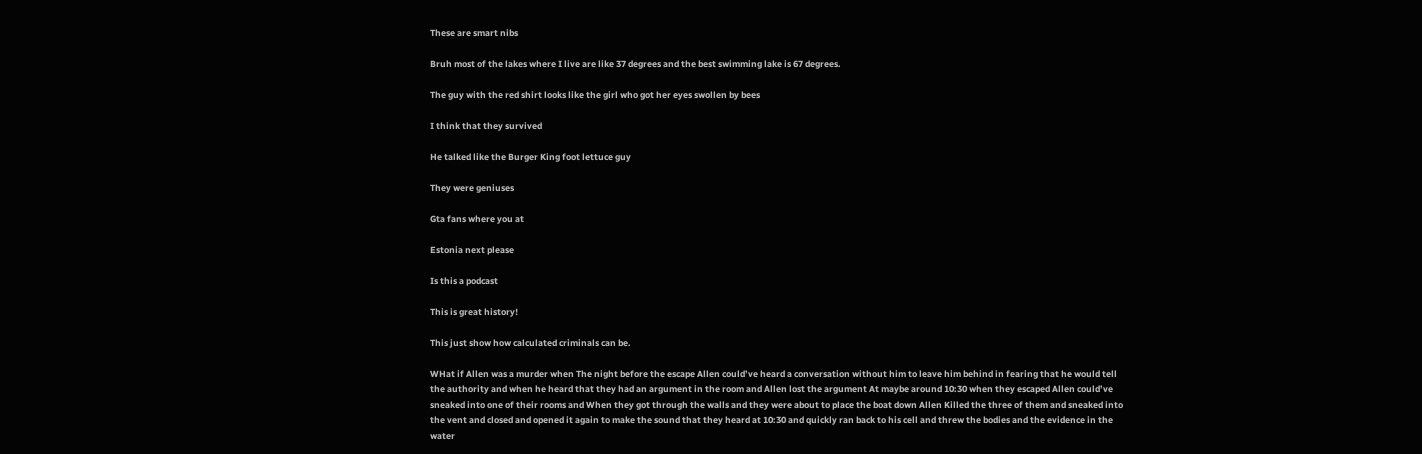These are smart nibs

Bruh most of the lakes where I live are like 37 degrees and the best swimming lake is 67 degrees.

The guy with the red shirt looks like the girl who got her eyes swollen by bees

I think that they survived

He talked like the Burger King foot lettuce guy

They were geniuses

Gta fans where you at

Estonia next please

Is this a podcast

This is great history!

This just show how calculated criminals can be.

WHat if Allen was a murder when The night before the escape Allen could’ve heard a conversation without him to leave him behind in fearing that he would tell the authority and when he heard that they had an argument in the room and Allen lost the argument At maybe around 10:30 when they escaped Allen could’ve sneaked into one of their rooms and When they got through the walls and they were about to place the boat down Allen Killed the three of them and sneaked into the vent and closed and opened it again to make the sound that they heard at 10:30 and quickly ran back to his cell and threw the bodies and the evidence in the water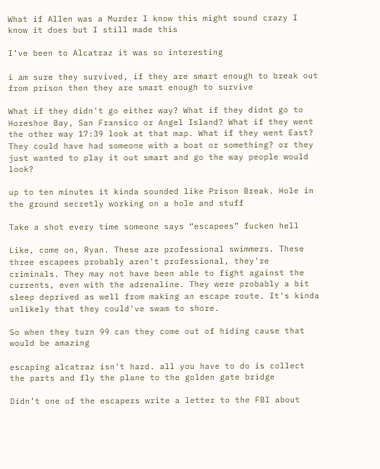What if Allen was a Murder I know this might sound crazy I know it does but I still made this

I’ve been to Alcatraz it was so interesting

i am sure they survived, if they are smart enough to break out from prison then they are smart enough to survive

What if they didn't go either way? What if they didnt go to Horeshoe Bay, San Fransico or Angel Island? What if they went the other way 17:39 look at that map. What if they went East? They could have had someone with a boat or something? or they just wanted to play it out smart and go the way people would look?

up to ten minutes it kinda sounded like Prison Break. Hole in the ground secretly working on a hole and stuff

Take a shot every time someone says “escapees” fucken hell

Like, come on, Ryan. These are professional swimmers. These three escapees probably aren't professional, they're criminals. They may not have been able to fight against the currents, even with the adrenaline. They were probably a bit sleep deprived as well from making an escape route. It's kinda unlikely that they could've swam to shore.

So when they turn 99 can they come out of hiding cause that would be amazing

escaping alcatraz isn't hard. all you have to do is collect the parts and fly the plane to the golden gate bridge

Didn’t one of the escapers write a letter to the FBI about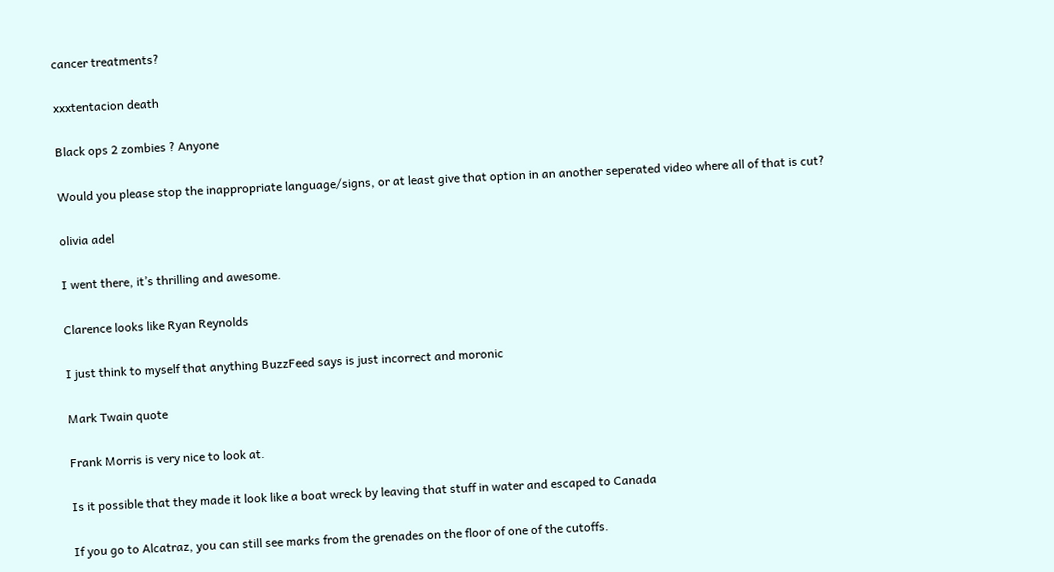cancer treatments?

xxxtentacion death

Black ops 2 zombies ? Anyone

Would you please stop the inappropriate language/signs, or at least give that option in an another seperated video where all of that is cut?

olivia adel

I went there, it’s thrilling and awesome.

Clarence looks like Ryan Reynolds

I just think to myself that anything BuzzFeed says is just incorrect and moronic

Mark Twain quote

Frank Morris is very nice to look at.

Is it possible that they made it look like a boat wreck by leaving that stuff in water and escaped to Canada

If you go to Alcatraz, you can still see marks from the grenades on the floor of one of the cutoffs.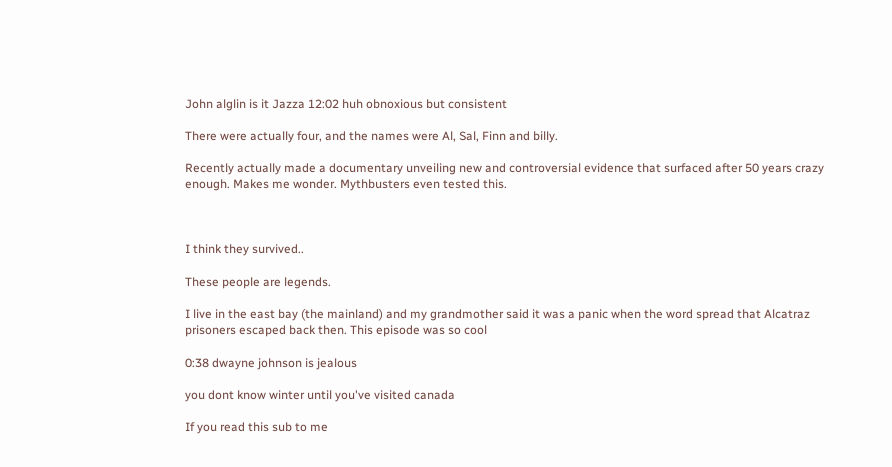John alglin is it Jazza 12:02 huh obnoxious but consistent

There were actually four, and the names were Al, Sal, Finn and billy.

Recently actually made a documentary unveiling new and controversial evidence that surfaced after 50 years crazy enough. Makes me wonder. Mythbusters even tested this.



I think they survived..

These people are legends.

I live in the east bay (the mainland) and my grandmother said it was a panic when the word spread that Alcatraz prisoners escaped back then. This episode was so cool

0:38 dwayne johnson is jealous

you dont know winter until you've visited canada

If you read this sub to me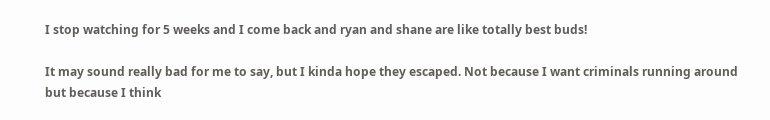I stop watching for 5 weeks and I come back and ryan and shane are like totally best buds!

It may sound really bad for me to say, but I kinda hope they escaped. Not because I want criminals running around but because I think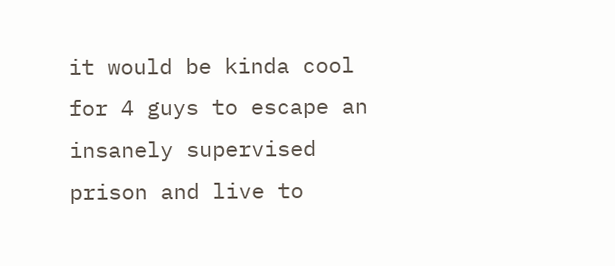it would be kinda cool for 4 guys to escape an insanely supervised prison and live to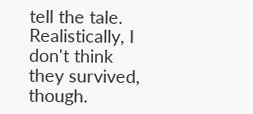tell the tale. Realistically, I don't think they survived, though.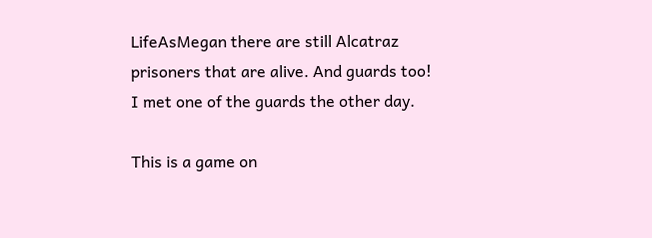LifeAsMegan there are still Alcatraz prisoners that are alive. And guards too! I met one of the guards the other day.

This is a game on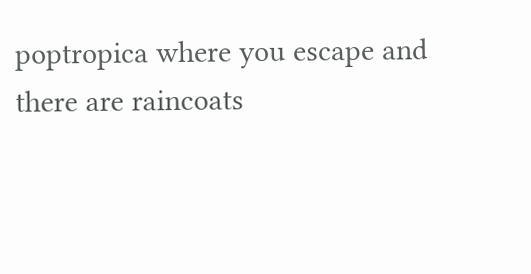poptropica where you escape and there are raincoats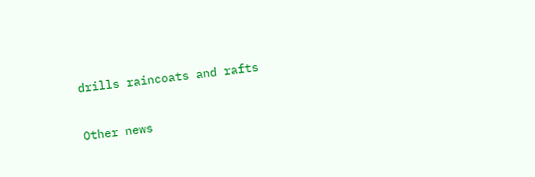drills raincoats and rafts

Other news